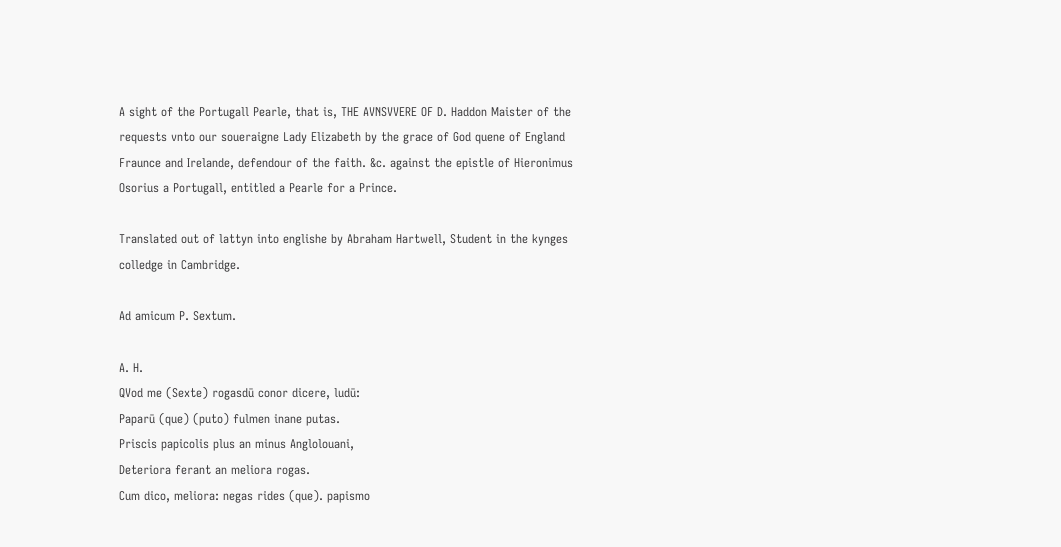A sight of the Portugall Pearle, that is, THE AVNSVVERE OF D. Haddon Maister of the requests vnto our soueraigne Lady Elizabeth by the grace of God quene of England Fraunce and Irelande, defendour of the faith. &c. against the epistle of Hieronimus Osorius a Portugall, entitled a Pearle for a Prince.

Translated out of lattyn into englishe by Abraham Hartwell, Student in the kynges colledge in Cambridge.

Ad amicum P. Sextum.

A. H.
QVod me (Sexte) rogasdū conor dicere, ludū:
Paparū (que) (puto) fulmen inane putas.
Priscis papicolis plus an minus Anglolouani,
Deteriora ferant an meliora rogas.
Cum dico, meliora: negas rides (que). papismo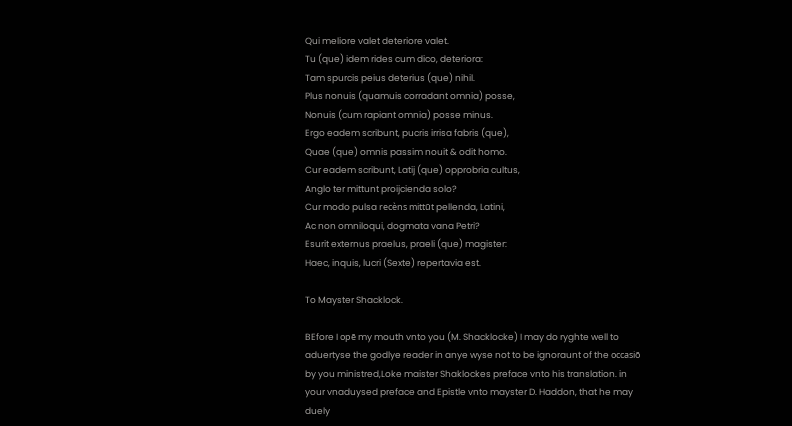Qui meliore valet deteriore valet.
Tu (que) idem rides cum dico, deteriora:
Tam spurcis peius deterius (que) nihil.
Plus nonuis (quamuis corradant omnia) posse,
Nonuis (cum rapiant omnia) posse minus.
Ergo eadem scribunt, pucris irrisa fabris (que),
Quae (que) omnis passim nouit & odit homo.
Cur eadem scribunt, Latij (que) opprobria cultus,
Anglo ter mittunt proijcienda solo?
Cur modo pulsa recèns mittūt pellenda, Latini,
Ac non omniloqui, dogmata vana Petri?
Esurit externus praelus, praeli (que) magister:
Haec, inquis, lucri (Sexte) repertavia est.

To Mayster Shacklock.

BEfore I opē my mouth vnto you (M. Shacklocke) I may do ryghte well to aduertyse the godlye reader in anye wyse not to be ignoraunt of the occasiō by you ministred,Loke maister Shaklockes preface vnto his translation. in your vnaduysed preface and Epistle vnto mayster D. Haddon, that he may duely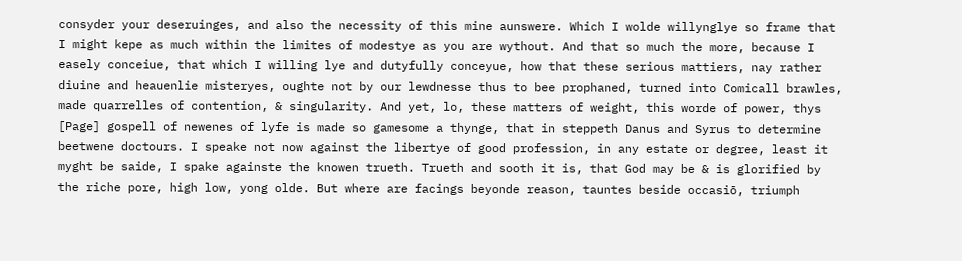consyder your deseruinges, and also the necessity of this mine aunswere. Which I wolde willynglye so frame that I might kepe as much within the limites of modestye as you are wythout. And that so much the more, because I easely conceiue, that which I willing lye and dutyfully conceyue, how that these serious mattiers, nay rather diuine and heauenlie misteryes, oughte not by our lewdnesse thus to bee prophaned, turned into Comicall brawles, made quarrelles of contention, & singularity. And yet, lo, these matters of weight, this worde of power, thys [Page] gospell of newenes of lyfe is made so gamesome a thynge, that in steppeth Danus and Syrus to determine beetwene doctours. I speake not now against the libertye of good profession, in any estate or degree, least it myght be saide, I spake againste the knowen trueth. Trueth and sooth it is, that God may be & is glorified by the riche pore, high low, yong olde. But where are facings beyonde reason, tauntes beside occasiō, triumph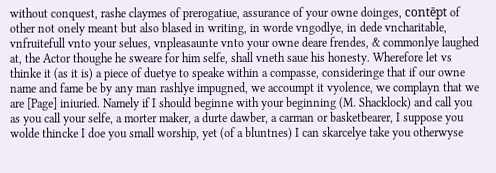without conquest, rashe claymes of prerogatiue, assurance of your owne doinges, contēpt of other not onely meant but also blased in writing, in worde vngodlye, in dede vncharitable, vnfruitefull vnto your selues, vnpleasaunte vnto your owne deare frendes, & commonlye laughed at, the Actor thoughe he sweare for him selfe, shall vneth saue his honesty. Wherefore let vs thinke it (as it is) a piece of duetye to speake within a compasse, consideringe that if our owne name and fame be by any man rashlye impugned, we accoumpt it vyolence, we complayn that we are [Page] iniuried. Namely if I should beginne with your beginning (M. Shacklock) and call you as you call your selfe, a morter maker, a durte dawber, a carman or basketbearer, I suppose you wolde thincke I doe you small worship, yet (of a bluntnes) I can skarcelye take you otherwyse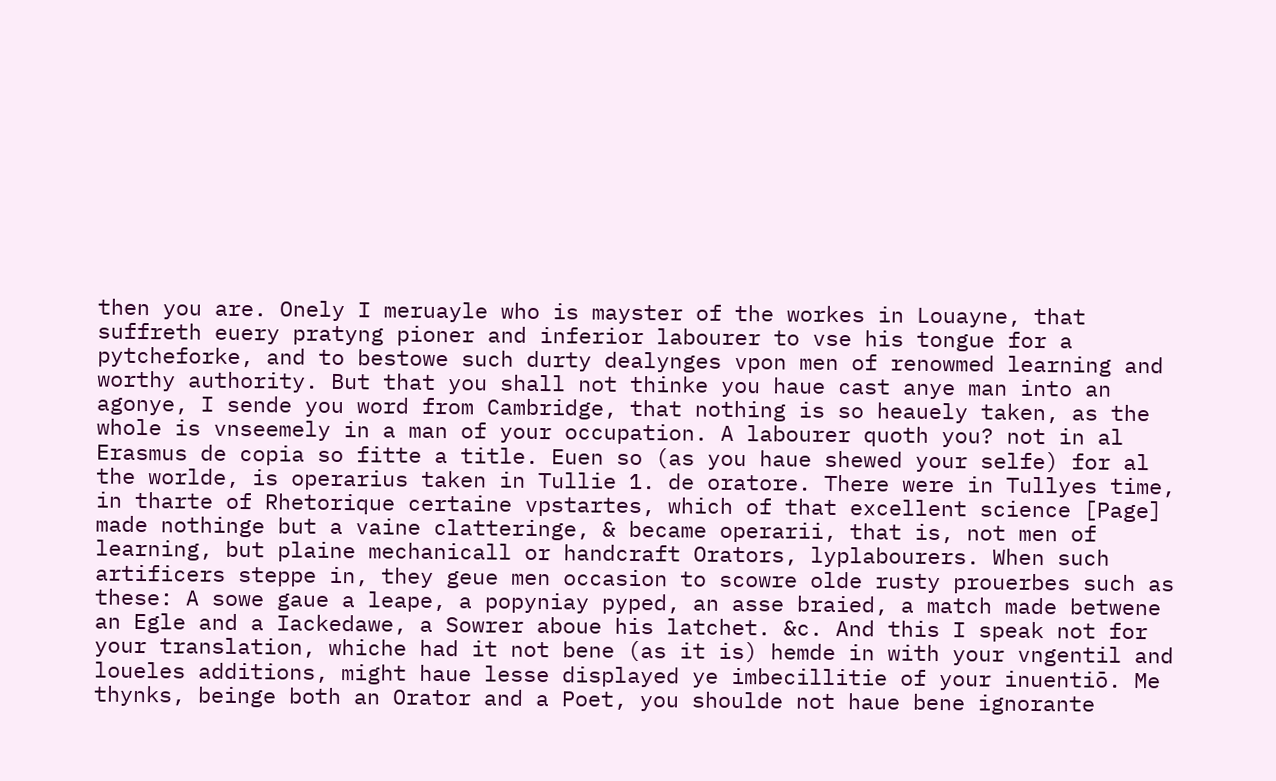then you are. Onely I meruayle who is mayster of the workes in Louayne, that suffreth euery pratyng pioner and inferior labourer to vse his tongue for a pytcheforke, and to bestowe such durty dealynges vpon men of renowmed learning and worthy authority. But that you shall not thinke you haue cast anye man into an agonye, I sende you word from Cambridge, that nothing is so heauely taken, as the whole is vnseemely in a man of your occupation. A labourer quoth you? not in al Erasmus de copia so fitte a title. Euen so (as you haue shewed your selfe) for al the worlde, is operarius taken in Tullie 1. de oratore. There were in Tullyes time, in tharte of Rhetorique certaine vpstartes, which of that excellent science [Page] made nothinge but a vaine clatteringe, & became operarii, that is, not men of learning, but plaine mechanicall or handcraft Orators, lyplabourers. When such artificers steppe in, they geue men occasion to scowre olde rusty prouerbes such as these: A sowe gaue a leape, a popyniay pyped, an asse braied, a match made betwene an Egle and a Iackedawe, a Sowrer aboue his latchet. &c. And this I speak not for your translation, whiche had it not bene (as it is) hemde in with your vngentil and loueles additions, might haue lesse displayed ye imbecillitie of your inuentiō. Me thynks, beinge both an Orator and a Poet, you shoulde not haue bene ignorante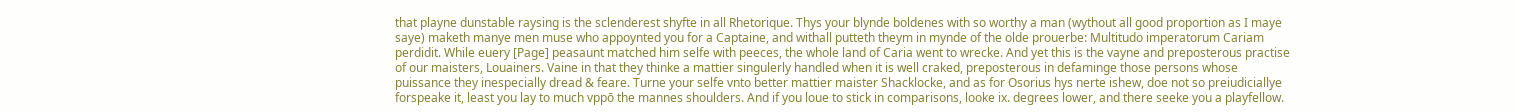that playne dunstable raysing is the sclenderest shyfte in all Rhetorique. Thys your blynde boldenes with so worthy a man (wythout all good proportion as I maye saye) maketh manye men muse who appoynted you for a Captaine, and withall putteth theym in mynde of the olde prouerbe: Multitudo imperatorum Cariam perdidit. While euery [Page] peasaunt matched him selfe with peeces, the whole land of Caria went to wrecke. And yet this is the vayne and preposterous practise of our maisters, Louainers. Vaine in that they thinke a mattier singulerly handled when it is well craked, preposterous in defaminge those persons whose puissance they inespecially dread & feare. Turne your selfe vnto better mattier maister Shacklocke, and as for Osorius hys nerte ishew, doe not so preiudiciallye forspeake it, least you lay to much vppō the mannes shoulders. And if you loue to stick in comparisons, looke ix. degrees lower, and there seeke you a playfellow.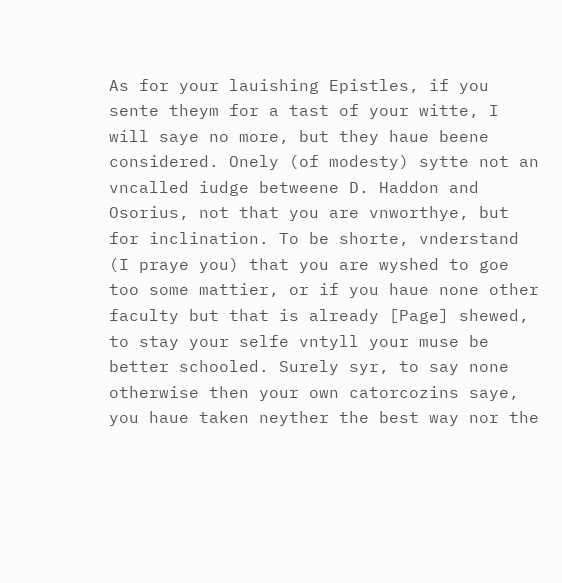As for your lauishing Epistles, if you sente theym for a tast of your witte, I will saye no more, but they haue beene considered. Onely (of modesty) sytte not an vncalled iudge betweene D. Haddon and Osorius, not that you are vnworthye, but for inclination. To be shorte, vnderstand (I praye you) that you are wyshed to goe too some mattier, or if you haue none other faculty but that is already [Page] shewed, to stay your selfe vntyll your muse be better schooled. Surely syr, to say none otherwise then your own catorcozins saye, you haue taken neyther the best way nor the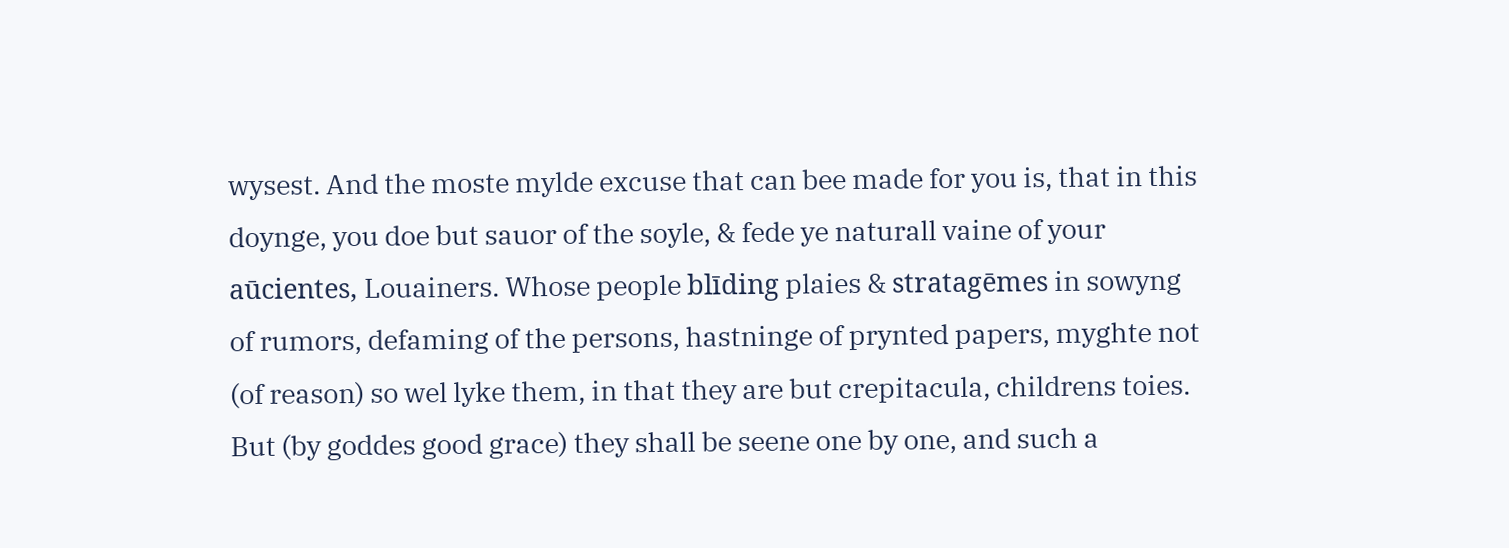wysest. And the moste mylde excuse that can bee made for you is, that in this doynge, you doe but sauor of the soyle, & fede ye naturall vaine of your aūcientes, Louainers. Whose people blīding plaies & stratagēmes in sowyng of rumors, defaming of the persons, hastninge of prynted papers, myghte not (of reason) so wel lyke them, in that they are but crepitacula, childrens toies. But (by goddes good grace) they shall be seene one by one, and such a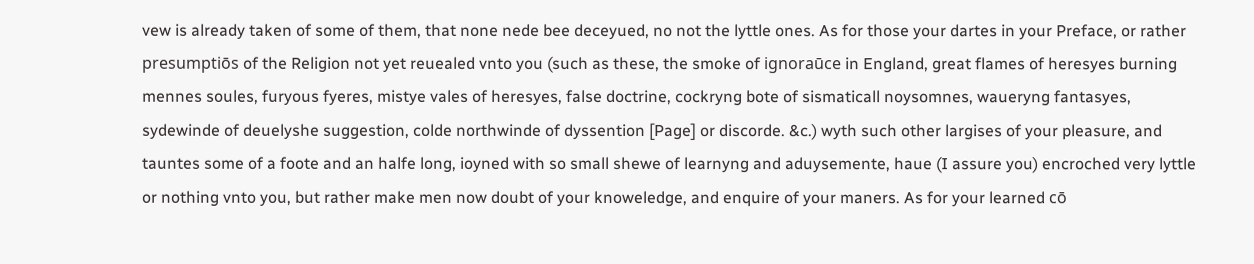vew is already taken of some of them, that none nede bee deceyued, no not the lyttle ones. As for those your dartes in your Preface, or rather presumptiōs of the Religion not yet reuealed vnto you (such as these, the smoke of ignoraūce in England, great flames of heresyes burning mennes soules, furyous fyeres, mistye vales of heresyes, false doctrine, cockryng bote of sismaticall noysomnes, waueryng fantasyes, sydewinde of deuelyshe suggestion, colde northwinde of dyssention [Page] or discorde. &c.) wyth such other largises of your pleasure, and tauntes some of a foote and an halfe long, ioyned with so small shewe of learnyng and aduysemente, haue (I assure you) encroched very lyttle or nothing vnto you, but rather make men now doubt of your knoweledge, and enquire of your maners. As for your learned cō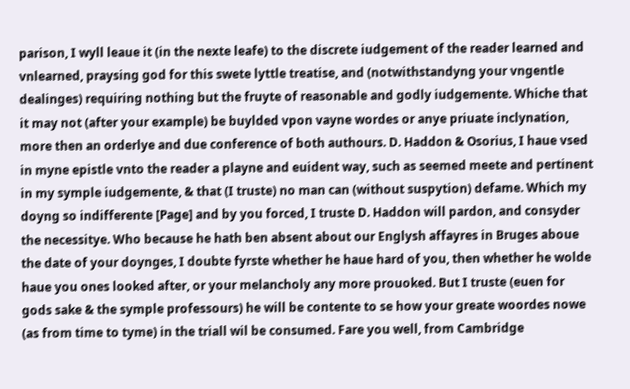parison, I wyll leaue it (in the nexte leafe) to the discrete iudgement of the reader learned and vnlearned, praysing god for this swete lyttle treatise, and (notwithstandyng your vngentle dealinges) requiring nothing but the fruyte of reasonable and godly iudgemente. Whiche that it may not (after your example) be buylded vpon vayne wordes or anye priuate inclynation, more then an orderlye and due conference of both authours. D. Haddon & Osorius, I haue vsed in myne epistle vnto the reader a playne and euident way, such as seemed meete and pertinent in my symple iudgemente, & that (I truste) no man can (without suspytion) defame. Which my doyng so indifferente [Page] and by you forced, I truste D. Haddon will pardon, and consyder the necessitye. Who because he hath ben absent about our Englysh affayres in Bruges aboue the date of your doynges, I doubte fyrste whether he haue hard of you, then whether he wolde haue you ones looked after, or your melancholy any more prouoked. But I truste (euen for gods sake & the symple professours) he will be contente to se how your greate woordes nowe (as from time to tyme) in the triall wil be consumed. Fare you well, from Cambridge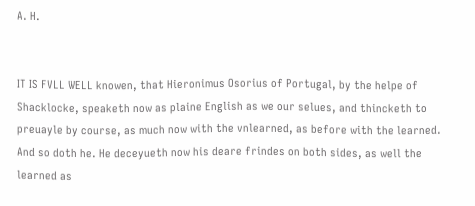A. H.


IT IS FVLL WELL knowen, that Hieronimus Osorius of Portugal, by the helpe of Shacklocke, speaketh now as plaine English as we our selues, and thincketh to preuayle by course, as much now with the vnlearned, as before with the learned. And so doth he. He deceyueth now his deare frindes on both sides, as well the learned as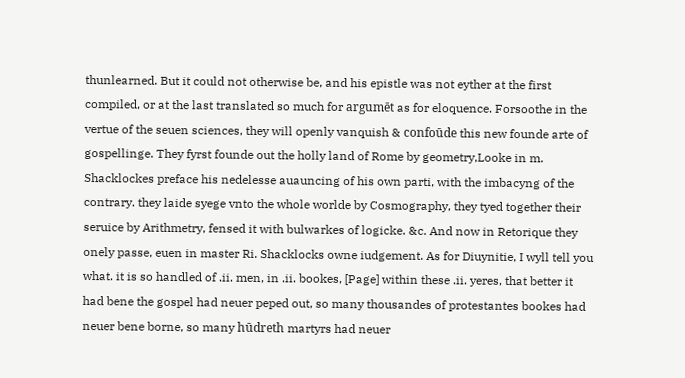thunlearned. But it could not otherwise be, and his epistle was not eyther at the first compiled, or at the last translated so much for argumēt as for eloquence. Forsoothe in the vertue of the seuen sciences, they will openly vanquish & confoūde this new founde arte of gospellinge. They fyrst founde out the holly land of Rome by geometry,Looke in m. Shacklockes preface his nedelesse auauncing of his own parti, with the imbacyng of the contrary. they laide syege vnto the whole worlde by Cosmography, they tyed together their seruice by Arithmetry, fensed it with bulwarkes of logicke. &c. And now in Retorique they onely passe, euen in master Ri. Shacklocks owne iudgement. As for Diuynitie, I wyll tell you what. it is so handled of .ii. men, in .ii. bookes, [Page] within these .ii. yeres, that better it had bene the gospel had neuer peped out, so many thousandes of protestantes bookes had neuer bene borne, so many hūdreth martyrs had neuer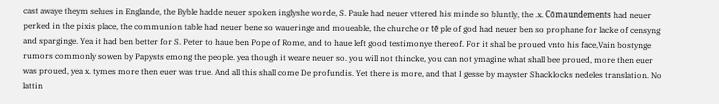cast awaye theym selues in Englande, the Byble hadde neuer spoken inglyshe worde, S. Paule had neuer vttered his minde so bluntly, the .x. Cōmaundements had neuer perked in the pixis place, the communion table had neuer bene so waueringe and moueable, the churche or tē ple of god had neuer ben so prophane for lacke of censyng and sparginge. Yea it had ben better for S. Peter to haue ben Pope of Rome, and to haue left good testimonye thereof. For it shal be proued vnto his face,Vain bostynge rumors commonly sowen by Papysts emong the people. yea though it weare neuer so. you will not thincke, you can not ymagine what shall bee proued, more then euer was proued, yea x. tymes more then euer was true. And all this shall come De profundis. Yet there is more, and that I gesse by mayster Shacklocks nedeles translation. No lattin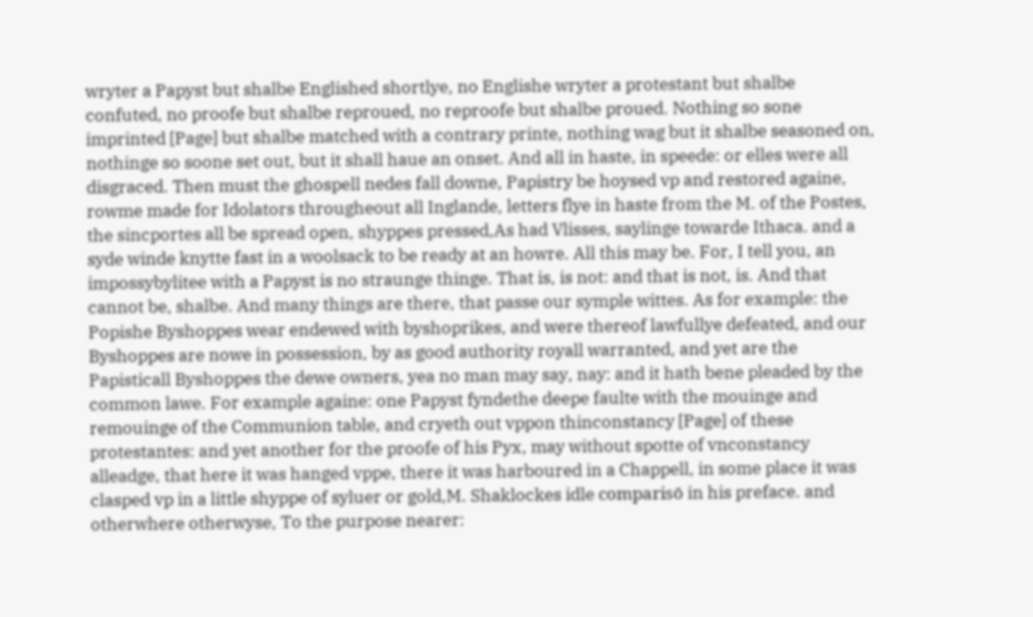wryter a Papyst but shalbe Englished shortlye, no Englishe wryter a protestant but shalbe confuted, no proofe but shalbe reproued, no reproofe but shalbe proued. Nothing so sone imprinted [Page] but shalbe matched with a contrary printe, nothing wag but it shalbe seasoned on, nothinge so soone set out, but it shall haue an onset. And all in haste, in speede: or elles were all disgraced. Then must the ghospell nedes fall downe, Papistry be hoysed vp and restored againe, rowme made for Idolators througheout all Inglande, letters flye in haste from the M. of the Postes, the sincportes all be spread open, shyppes pressed,As had Vlisses, saylinge towarde Ithaca. and a syde winde knytte fast in a woolsack to be ready at an howre. All this may be. For, I tell you, an impossybylitee with a Papyst is no straunge thinge. That is, is not: and that is not, is. And that cannot be, shalbe. And many things are there, that passe our symple wittes. As for example: the Popishe Byshoppes wear endewed with byshoprikes, and were thereof lawfullye defeated, and our Byshoppes are nowe in possession, by as good authority royall warranted, and yet are the Papisticall Byshoppes the dewe owners, yea no man may say, nay: and it hath bene pleaded by the common lawe. For example againe: one Papyst fyndethe deepe faulte with the mouinge and remouinge of the Communion table, and cryeth out vppon thinconstancy [Page] of these protestantes: and yet another for the proofe of his Pyx, may without spotte of vnconstancy alleadge, that here it was hanged vppe, there it was harboured in a Chappell, in some place it was clasped vp in a little shyppe of syluer or gold,M. Shaklockes idle comparisō in his preface. and otherwhere otherwyse, To the purpose nearer: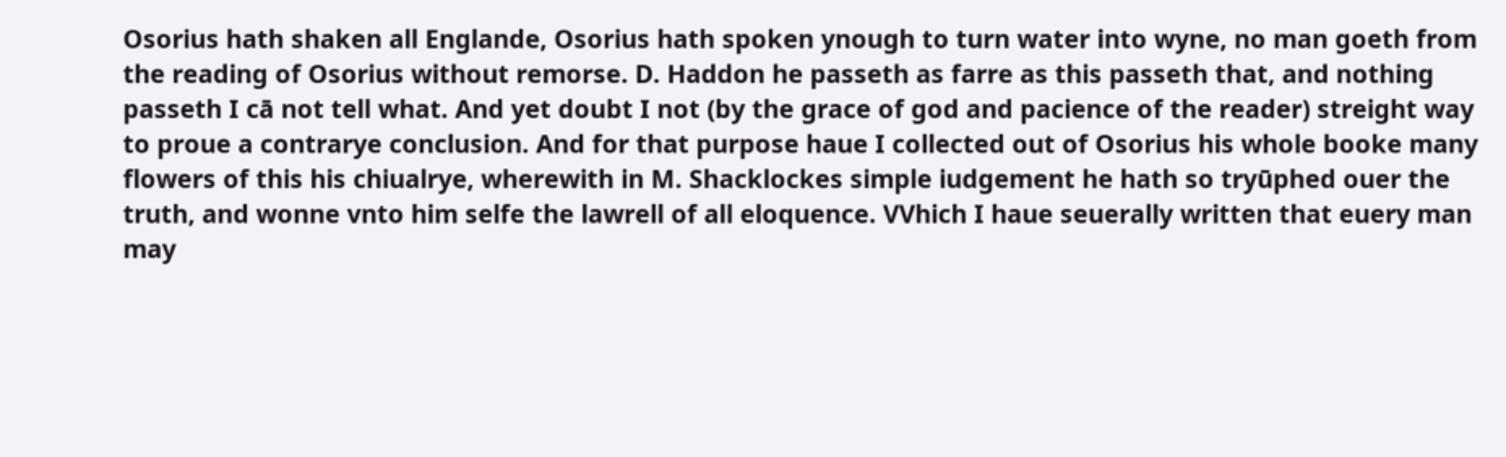Osorius hath shaken all Englande, Osorius hath spoken ynough to turn water into wyne, no man goeth from the reading of Osorius without remorse. D. Haddon he passeth as farre as this passeth that, and nothing passeth I cā not tell what. And yet doubt I not (by the grace of god and pacience of the reader) streight way to proue a contrarye conclusion. And for that purpose haue I collected out of Osorius his whole booke many flowers of this his chiualrye, wherewith in M. Shacklockes simple iudgement he hath so tryūphed ouer the truth, and wonne vnto him selfe the lawrell of all eloquence. VVhich I haue seuerally written that euery man may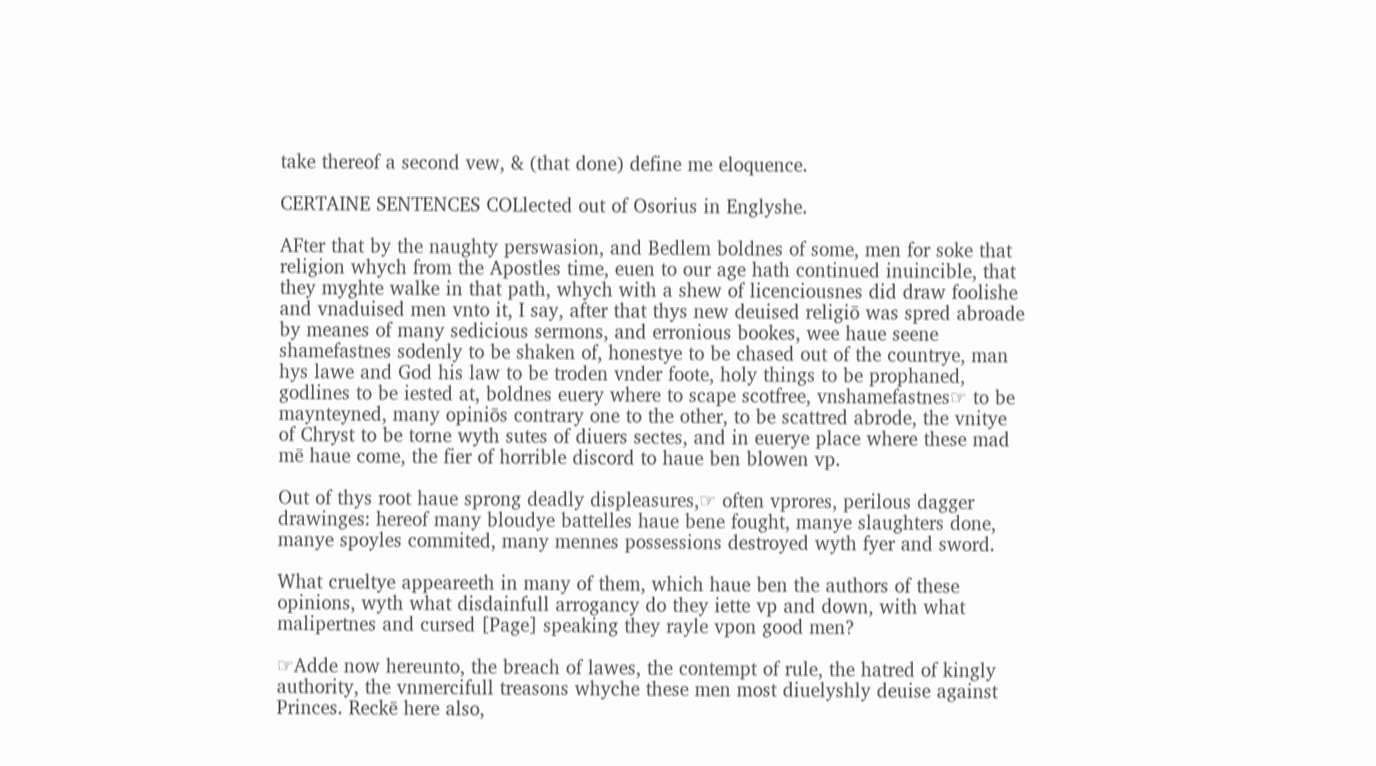take thereof a second vew, & (that done) define me eloquence.

CERTAINE SENTENCES COLlected out of Osorius in Englyshe.

AFter that by the naughty perswasion, and Bedlem boldnes of some, men for soke that religion whych from the Apostles time, euen to our age hath continued inuincible, that they myghte walke in that path, whych with a shew of licenciousnes did draw foolishe and vnaduised men vnto it, I say, after that thys new deuised religiō was spred abroade by meanes of many sedicious sermons, and erronious bookes, wee haue seene shamefastnes sodenly to be shaken of, honestye to be chased out of the countrye, man hys lawe and God his law to be troden vnder foote, holy things to be prophaned, godlines to be iested at, boldnes euery where to scape scotfree, vnshamefastnes☞ to be maynteyned, many opiniōs contrary one to the other, to be scattred abrode, the vnitye of Chryst to be torne wyth sutes of diuers sectes, and in euerye place where these mad mē haue come, the fier of horrible discord to haue ben blowen vp.

Out of thys root haue sprong deadly displeasures,☞ often vprores, perilous dagger drawinges: hereof many bloudye battelles haue bene fought, manye slaughters done, manye spoyles commited, many mennes possessions destroyed wyth fyer and sword.

What crueltye appeareeth in many of them, which haue ben the authors of these opinions, wyth what disdainfull arrogancy do they iette vp and down, with what malipertnes and cursed [Page] speaking they rayle vpon good men?

☞Adde now hereunto, the breach of lawes, the contempt of rule, the hatred of kingly authority, the vnmercifull treasons whyche these men most diuelyshly deuise against Princes. Reckē here also,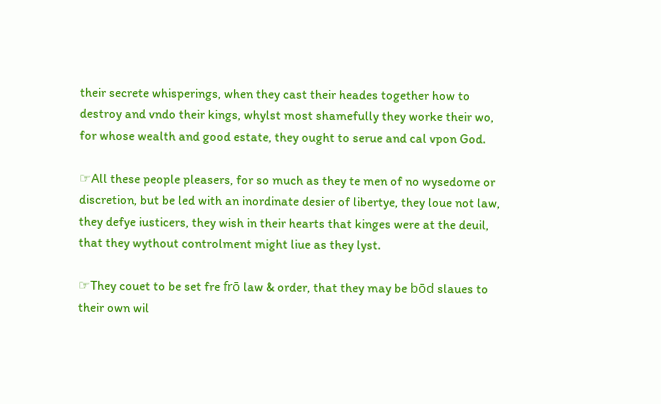their secrete whisperings, when they cast their heades together how to destroy and vndo their kings, whylst most shamefully they worke their wo, for whose wealth and good estate, they ought to serue and cal vpon God.

☞All these people pleasers, for so much as they te men of no wysedome or discretion, but be led with an inordinate desier of libertye, they loue not law, they defye iusticers, they wish in their hearts that kinges were at the deuil, that they wythout controlment might liue as they lyst.

☞They couet to be set fre frō law & order, that they may be bōd slaues to their own wil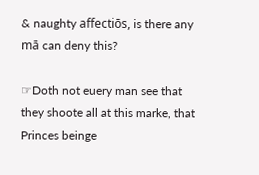& naughty affectiōs, is there any mā can deny this?

☞Doth not euery man see that they shoote all at this marke, that Princes beinge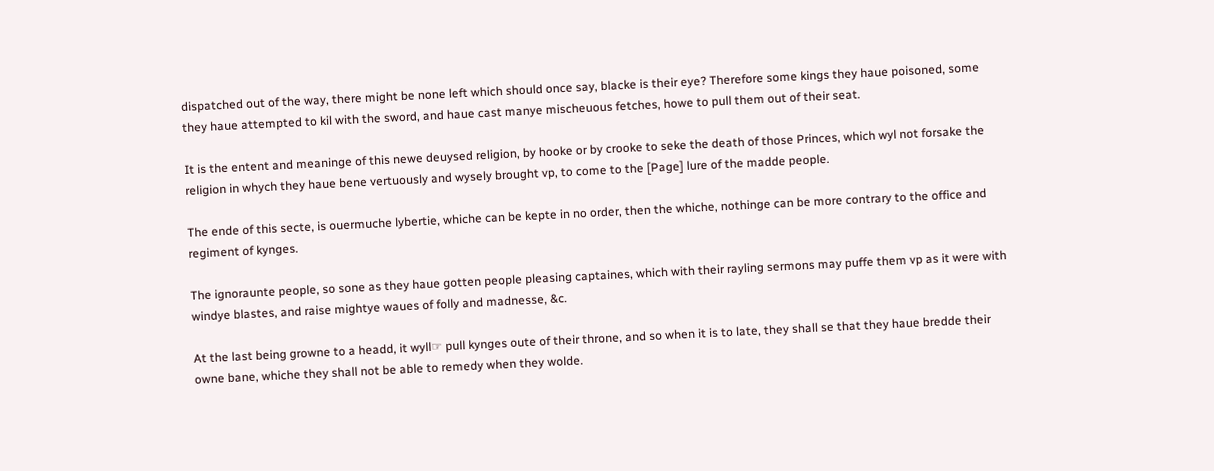dispatched out of the way, there might be none left which should once say, blacke is their eye? Therefore some kings they haue poisoned, some they haue attempted to kil with the sword, and haue cast manye mischeuous fetches, howe to pull them out of their seat.

It is the entent and meaninge of this newe deuysed religion, by hooke or by crooke to seke the death of those Princes, which wyl not forsake the religion in whych they haue bene vertuously and wysely brought vp, to come to the [Page] lure of the madde people.

The ende of this secte, is ouermuche lybertie, whiche can be kepte in no order, then the whiche, nothinge can be more contrary to the office and regiment of kynges.

The ignoraunte people, so sone as they haue gotten people pleasing captaines, which with their rayling sermons may puffe them vp as it were with windye blastes, and raise mightye waues of folly and madnesse, &c.

At the last being growne to a headd, it wyll☞ pull kynges oute of their throne, and so when it is to late, they shall se that they haue bredde their owne bane, whiche they shall not be able to remedy when they wolde.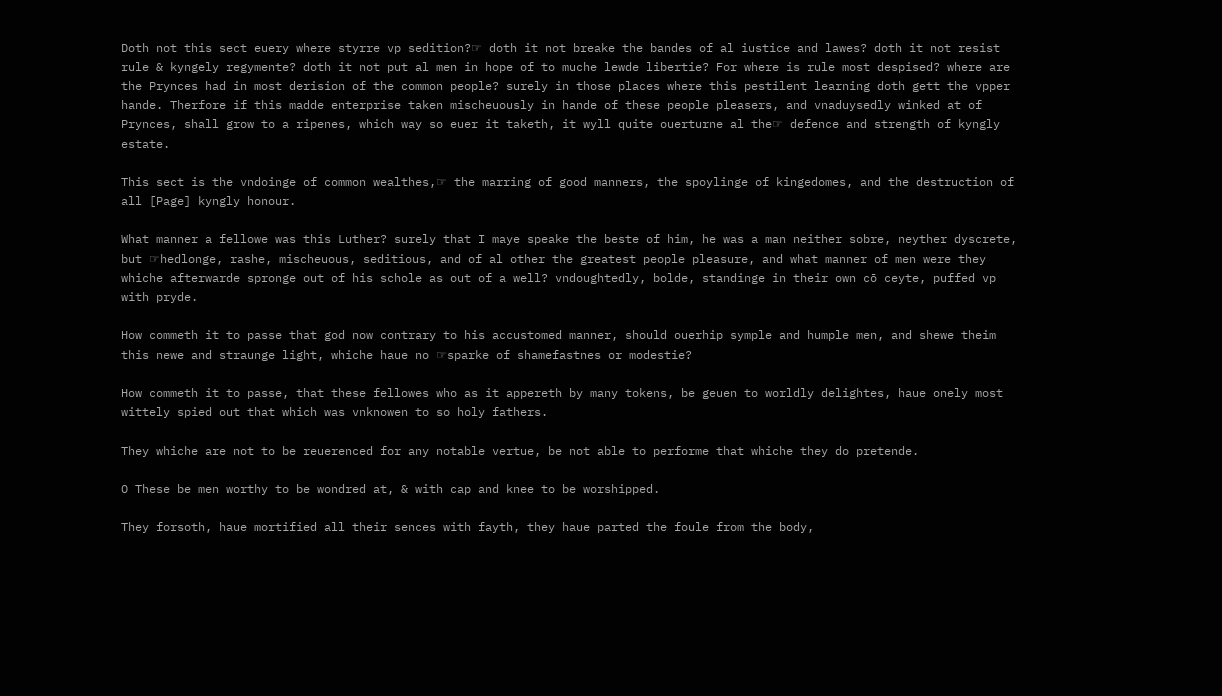Doth not this sect euery where styrre vp sedition?☞ doth it not breake the bandes of al iustice and lawes? doth it not resist rule & kyngely regymente? doth it not put al men in hope of to muche lewde libertie? For where is rule most despised? where are the Prynces had in most derision of the common people? surely in those places where this pestilent learning doth gett the vpper hande. Therfore if this madde enterprise taken mischeuously in hande of these people pleasers, and vnaduysedly winked at of Prynces, shall grow to a ripenes, which way so euer it taketh, it wyll quite ouerturne al the☞ defence and strength of kyngly estate.

This sect is the vndoinge of common wealthes,☞ the marring of good manners, the spoylinge of kingedomes, and the destruction of all [Page] kyngly honour.

What manner a fellowe was this Luther? surely that I maye speake the beste of him, he was a man neither sobre, neyther dyscrete, but ☞hedlonge, rashe, mischeuous, seditious, and of al other the greatest people pleasure, and what manner of men were they whiche afterwarde spronge out of his schole as out of a well? vndoughtedly, bolde, standinge in their own cō ceyte, puffed vp with pryde.

How commeth it to passe that god now contrary to his accustomed manner, should ouerhip symple and humple men, and shewe theim this newe and straunge light, whiche haue no ☞sparke of shamefastnes or modestie?

How commeth it to passe, that these fellowes who as it appereth by many tokens, be geuen to worldly delightes, haue onely most wittely spied out that which was vnknowen to so holy fathers.

They whiche are not to be reuerenced for any notable vertue, be not able to performe that whiche they do pretende.

O These be men worthy to be wondred at, & with cap and knee to be worshipped.

They forsoth, haue mortified all their sences with fayth, they haue parted the foule from the body,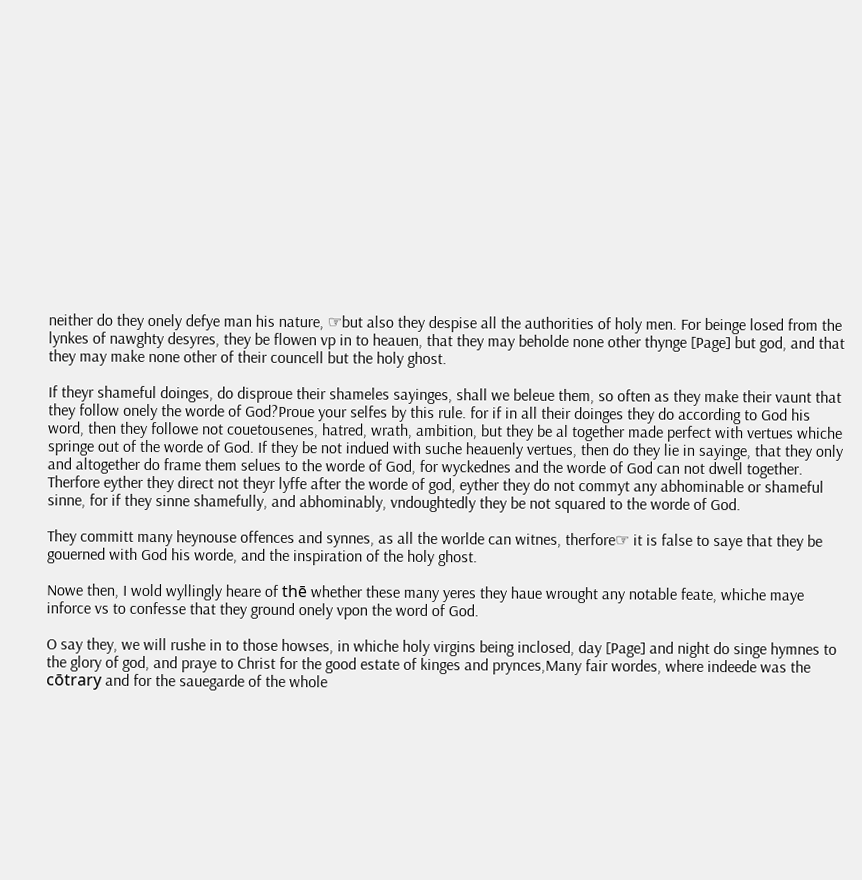neither do they onely defye man his nature, ☞but also they despise all the authorities of holy men. For beinge losed from the lynkes of nawghty desyres, they be flowen vp in to heauen, that they may beholde none other thynge [Page] but god, and that they may make none other of their councell but the holy ghost.

If theyr shameful doinges, do disproue their shameles sayinges, shall we beleue them, so often as they make their vaunt that they follow onely the worde of God?Proue your selfes by this rule. for if in all their doinges they do according to God his word, then they followe not couetousenes, hatred, wrath, ambition, but they be al together made perfect with vertues whiche springe out of the worde of God. If they be not indued with suche heauenly vertues, then do they lie in sayinge, that they only and altogether do frame them selues to the worde of God, for wyckednes and the worde of God can not dwell together. Therfore eyther they direct not theyr lyffe after the worde of god, eyther they do not commyt any abhominable or shameful sinne, for if they sinne shamefully, and abhominably, vndoughtedly they be not squared to the worde of God.

They committ many heynouse offences and synnes, as all the worlde can witnes, therfore☞ it is false to saye that they be gouerned with God his worde, and the inspiration of the holy ghost.

Nowe then, I wold wyllingly heare of thē whether these many yeres they haue wrought any notable feate, whiche maye inforce vs to confesse that they ground onely vpon the word of God.

O say they, we will rushe in to those howses, in whiche holy virgins being inclosed, day [Page] and night do singe hymnes to the glory of god, and praye to Christ for the good estate of kinges and prynces,Many fair wordes, where indeede was the cōtrary and for the sauegarde of the whole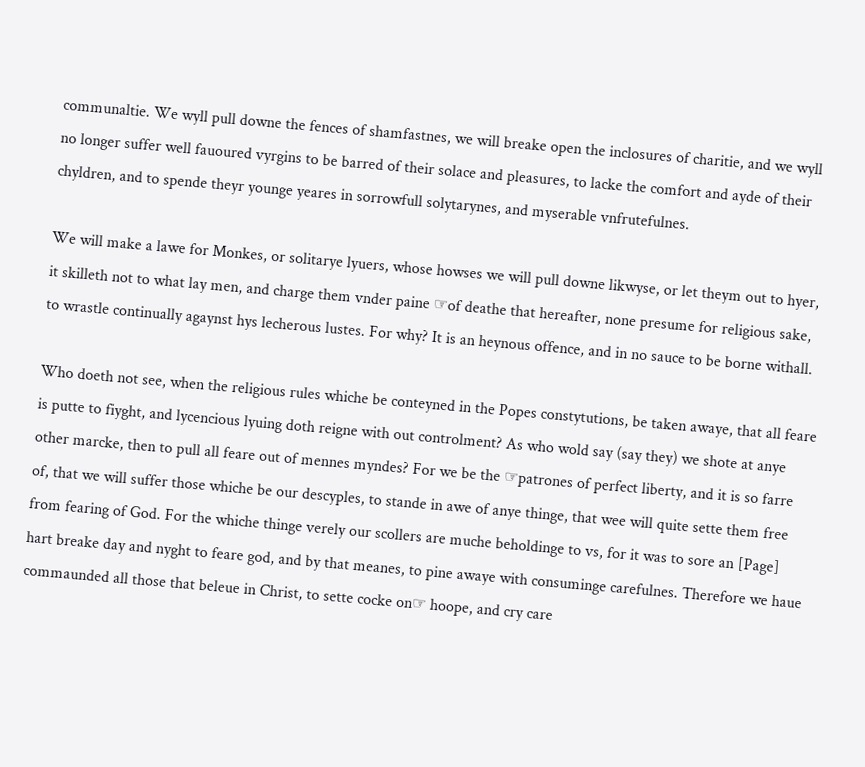communaltie. We wyll pull downe the fences of shamfastnes, we will breake open the inclosures of charitie, and we wyll no longer suffer well fauoured vyrgins to be barred of their solace and pleasures, to lacke the comfort and ayde of their chyldren, and to spende theyr younge yeares in sorrowfull solytarynes, and myserable vnfrutefulnes.

We will make a lawe for Monkes, or solitarye lyuers, whose howses we will pull downe likwyse, or let theym out to hyer, it skilleth not to what lay men, and charge them vnder paine ☞of deathe that hereafter, none presume for religious sake, to wrastle continually agaynst hys lecherous lustes. For why? It is an heynous offence, and in no sauce to be borne withall.

Who doeth not see, when the religious rules whiche be conteyned in the Popes constytutions, be taken awaye, that all feare is putte to fiyght, and lycencious lyuing doth reigne with out controlment? As who wold say (say they) we shote at anye other marcke, then to pull all feare out of mennes myndes? For we be the ☞patrones of perfect liberty, and it is so farre of, that we will suffer those whiche be our descyples, to stande in awe of anye thinge, that wee will quite sette them free from fearing of God. For the whiche thinge verely our scollers are muche beholdinge to vs, for it was to sore an [Page] hart breake day and nyght to feare god, and by that meanes, to pine awaye with consuminge carefulnes. Therefore we haue commaunded all those that beleue in Christ, to sette cocke on☞ hoope, and cry care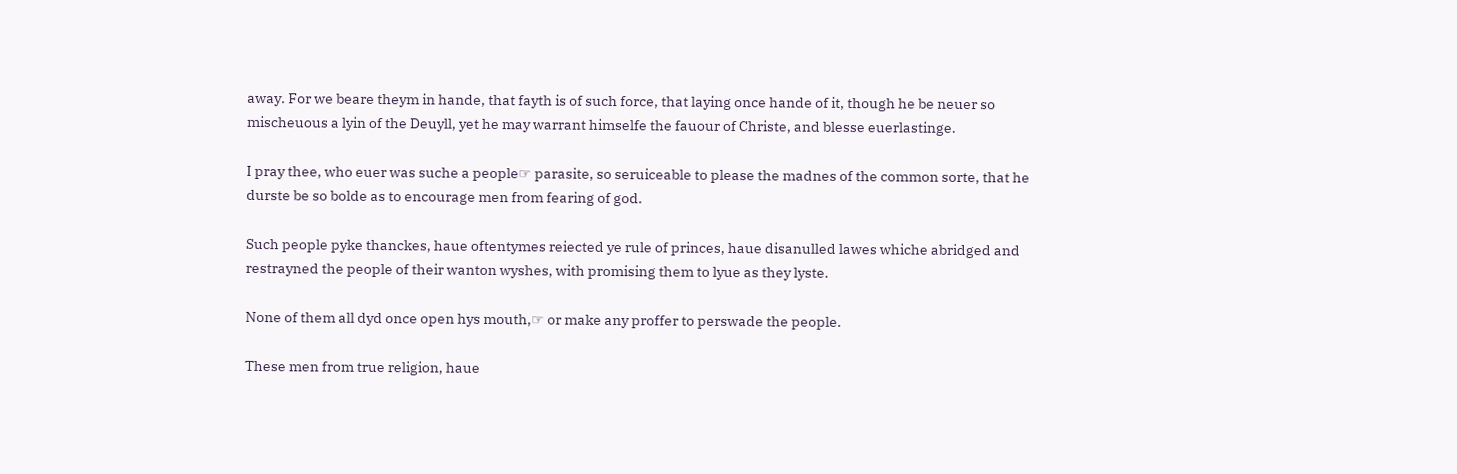away. For we beare theym in hande, that fayth is of such force, that laying once hande of it, though he be neuer so mischeuous a lyin of the Deuyll, yet he may warrant himselfe the fauour of Christe, and blesse euerlastinge.

I pray thee, who euer was suche a people☞ parasite, so seruiceable to please the madnes of the common sorte, that he durste be so bolde as to encourage men from fearing of god.

Such people pyke thanckes, haue oftentymes reiected ye rule of princes, haue disanulled lawes whiche abridged and restrayned the people of their wanton wyshes, with promising them to lyue as they lyste.

None of them all dyd once open hys mouth,☞ or make any proffer to perswade the people.

These men from true religion, haue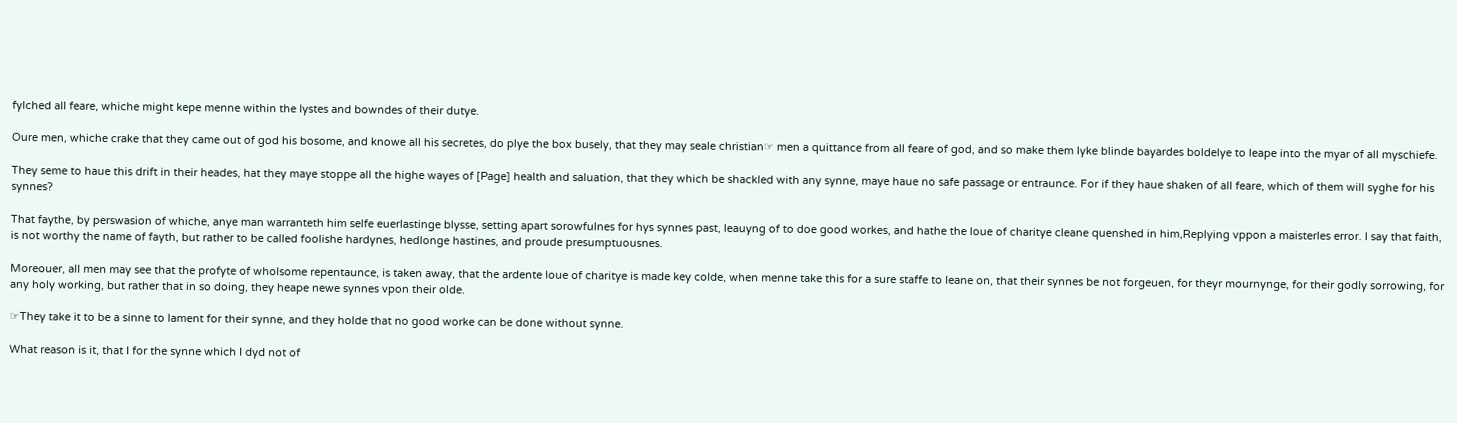fylched all feare, whiche might kepe menne within the lystes and bowndes of their dutye.

Oure men, whiche crake that they came out of god his bosome, and knowe all his secretes, do plye the box busely, that they may seale christian☞ men a quittance from all feare of god, and so make them lyke blinde bayardes boldelye to leape into the myar of all myschiefe.

They seme to haue this drift in their heades, hat they maye stoppe all the highe wayes of [Page] health and saluation, that they which be shackled with any synne, maye haue no safe passage or entraunce. For if they haue shaken of all feare, which of them will syghe for his synnes?

That faythe, by perswasion of whiche, anye man warranteth him selfe euerlastinge blysse, setting apart sorowfulnes for hys synnes past, leauyng of to doe good workes, and hathe the loue of charitye cleane quenshed in him,Replying vppon a maisterles error. I say that faith, is not worthy the name of fayth, but rather to be called foolishe hardynes, hedlonge hastines, and proude presumptuousnes.

Moreouer, all men may see that the profyte of wholsome repentaunce, is taken away, that the ardente loue of charitye is made key colde, when menne take this for a sure staffe to leane on, that their synnes be not forgeuen, for theyr mournynge, for their godly sorrowing, for any holy working, but rather that in so doing, they heape newe synnes vpon their olde.

☞They take it to be a sinne to lament for their synne, and they holde that no good worke can be done without synne.

What reason is it, that I for the synne which I dyd not of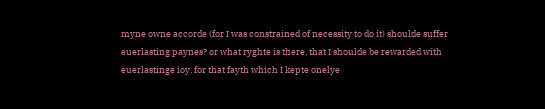myne owne accorde (for I was constrained of necessity to do it) shoulde suffer euerlasting paynes? or what ryghte is there, that I shoulde be rewarded with euerlastinge ioy, for that fayth which I kepte onelye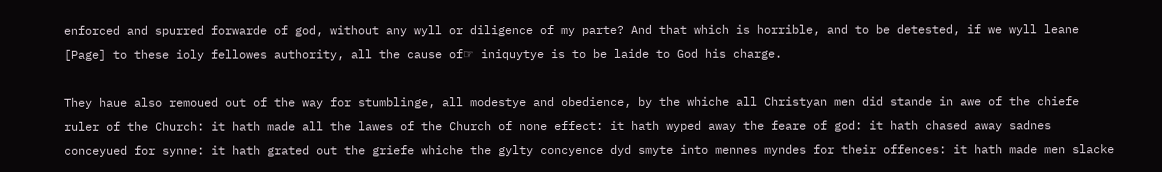enforced and spurred forwarde of god, without any wyll or diligence of my parte? And that which is horrible, and to be detested, if we wyll leane [Page] to these ioly fellowes authority, all the cause of☞ iniquytye is to be laide to God his charge.

They haue also remoued out of the way for stumblinge, all modestye and obedience, by the whiche all Christyan men did stande in awe of the chiefe ruler of the Church: it hath made all the lawes of the Church of none effect: it hath wyped away the feare of god: it hath chased away sadnes conceyued for synne: it hath grated out the griefe whiche the gylty concyence dyd smyte into mennes myndes for their offences: it hath made men slacke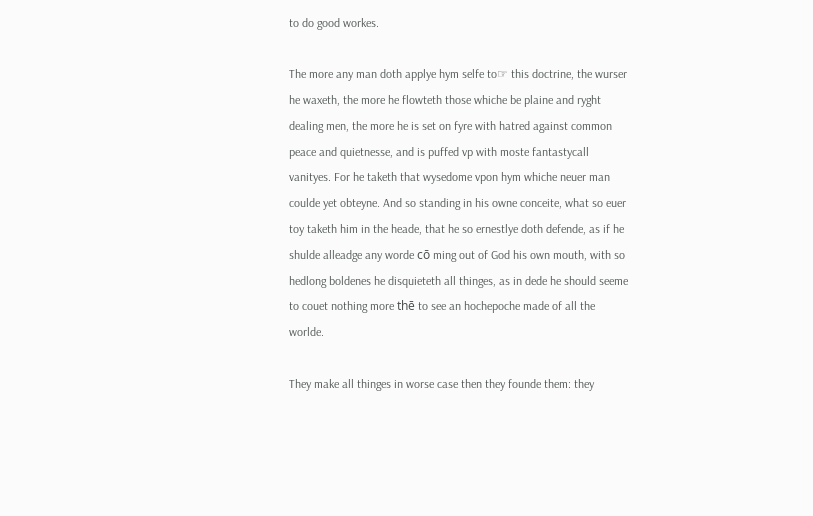to do good workes.

The more any man doth applye hym selfe to☞ this doctrine, the wurser he waxeth, the more he flowteth those whiche be plaine and ryght dealing men, the more he is set on fyre with hatred against common peace and quietnesse, and is puffed vp with moste fantastycall vanityes. For he taketh that wysedome vpon hym whiche neuer man coulde yet obteyne. And so standing in his owne conceite, what so euer toy taketh him in the heade, that he so ernestlye doth defende, as if he shulde alleadge any worde cō ming out of God his own mouth, with so hedlong boldenes he disquieteth all thinges, as in dede he should seeme to couet nothing more thē to see an hochepoche made of all the worlde.

They make all thinges in worse case then they founde them: they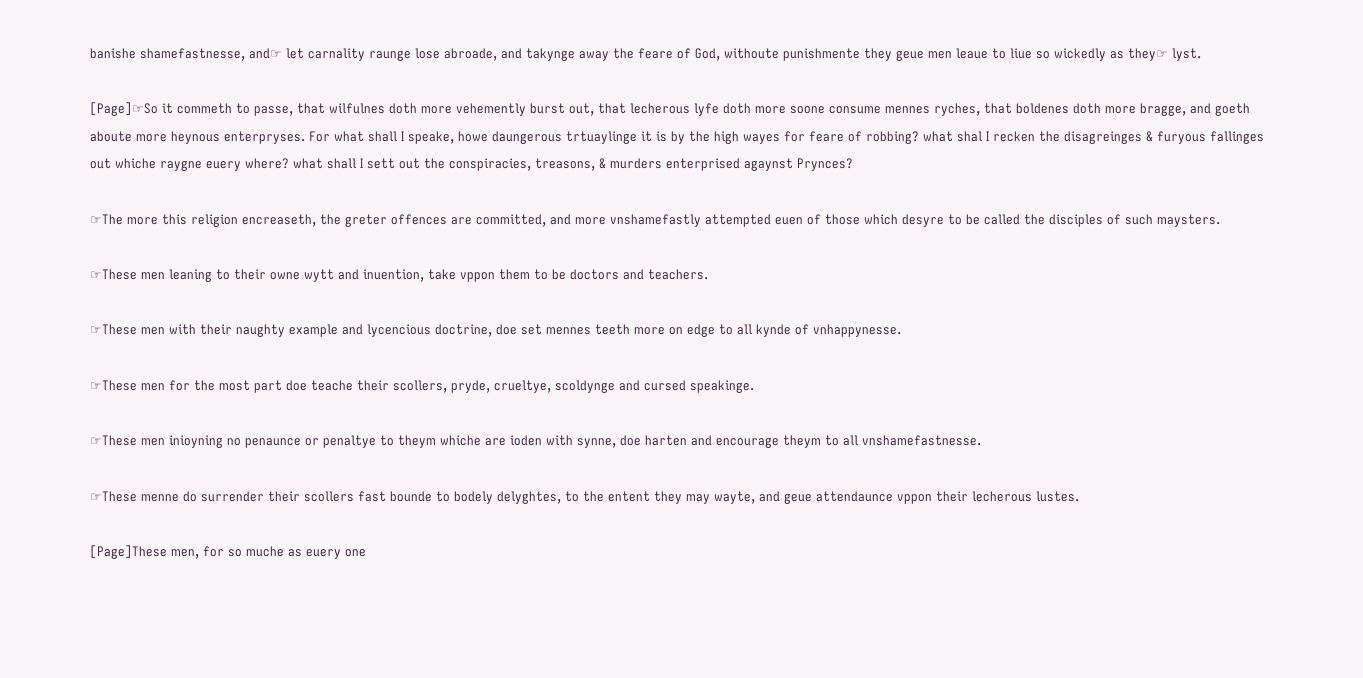banishe shamefastnesse, and☞ let carnality raunge lose abroade, and takynge away the feare of God, withoute punishmente they geue men leaue to liue so wickedly as they☞ lyst.

[Page]☞So it commeth to passe, that wilfulnes doth more vehemently burst out, that lecherous lyfe doth more soone consume mennes ryches, that boldenes doth more bragge, and goeth aboute more heynous enterpryses. For what shall I speake, howe daungerous trtuaylinge it is by the high wayes for feare of robbing? what shal I recken the disagreinges & furyous fallinges out whiche raygne euery where? what shall I sett out the conspiracies, treasons, & murders enterprised agaynst Prynces?

☞The more this religion encreaseth, the greter offences are committed, and more vnshamefastly attempted euen of those which desyre to be called the disciples of such maysters.

☞These men leaning to their owne wytt and inuention, take vppon them to be doctors and teachers.

☞These men with their naughty example and lycencious doctrine, doe set mennes teeth more on edge to all kynde of vnhappynesse.

☞These men for the most part doe teache their scollers, pryde, crueltye, scoldynge and cursed speakinge.

☞These men inioyning no penaunce or penaltye to theym whiche are ioden with synne, doe harten and encourage theym to all vnshamefastnesse.

☞These menne do surrender their scollers fast bounde to bodely delyghtes, to the entent they may wayte, and geue attendaunce vppon their lecherous lustes.

[Page]These men, for so muche as euery one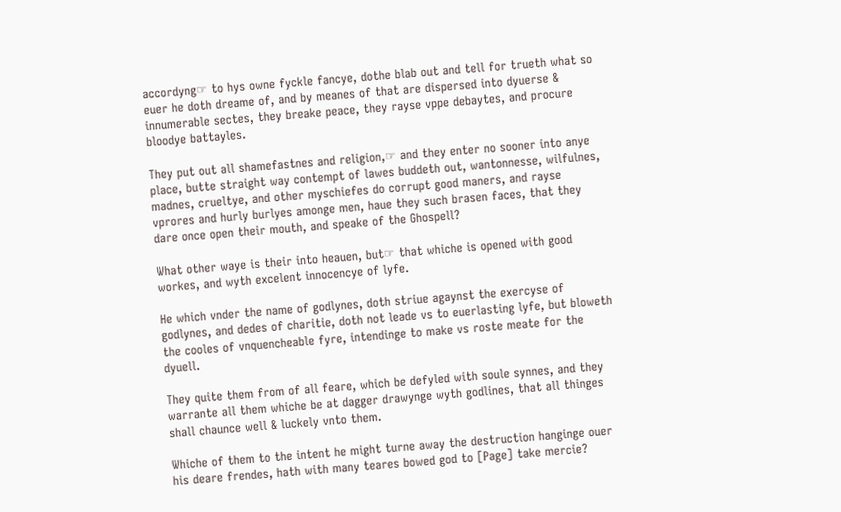accordyng☞ to hys owne fyckle fancye, dothe blab out and tell for trueth what so euer he doth dreame of, and by meanes of that are dispersed into dyuerse & innumerable sectes, they breake peace, they rayse vppe debaytes, and procure bloodye battayles.

They put out all shamefastnes and religion,☞ and they enter no sooner into anye place, butte straight way contempt of lawes buddeth out, wantonnesse, wilfulnes, madnes, crueltye, and other myschiefes do corrupt good maners, and rayse vprores and hurly burlyes amonge men, haue they such brasen faces, that they dare once open their mouth, and speake of the Ghospell?

What other waye is their into heauen, but☞ that whiche is opened with good workes, and wyth excelent innocencye of lyfe.

He which vnder the name of godlynes, doth striue agaynst the exercyse of godlynes, and dedes of charitie, doth not leade vs to euerlasting lyfe, but bloweth the cooles of vnquencheable fyre, intendinge to make vs roste meate for the dyuell.

They quite them from of all feare, which be defyled with soule synnes, and they warrante all them whiche be at dagger drawynge wyth godlines, that all thinges shall chaunce well & luckely vnto them.

Whiche of them to the intent he might turne away the destruction hanginge ouer his deare frendes, hath with many teares bowed god to [Page] take mercie?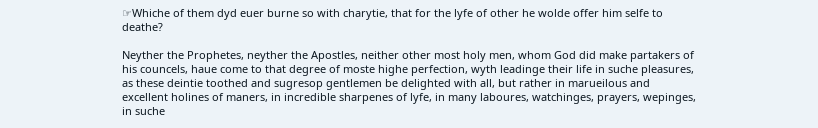☞Whiche of them dyd euer burne so with charytie, that for the lyfe of other he wolde offer him selfe to deathe?

Neyther the Prophetes, neyther the Apostles, neither other most holy men, whom God did make partakers of his councels, haue come to that degree of moste highe perfection, wyth leadinge their life in suche pleasures, as these deintie toothed and sugresop gentlemen be delighted with all, but rather in marueilous and excellent holines of maners, in incredible sharpenes of lyfe, in many laboures, watchinges, prayers, wepinges, in suche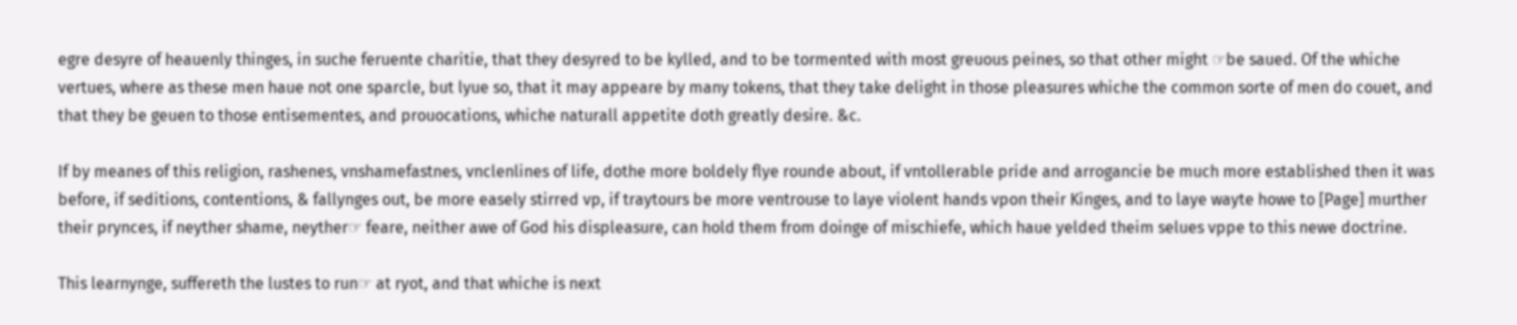egre desyre of heauenly thinges, in suche feruente charitie, that they desyred to be kylled, and to be tormented with most greuous peines, so that other might ☞be saued. Of the whiche vertues, where as these men haue not one sparcle, but lyue so, that it may appeare by many tokens, that they take delight in those pleasures whiche the common sorte of men do couet, and that they be geuen to those entisementes, and prouocations, whiche naturall appetite doth greatly desire. &c.

If by meanes of this religion, rashenes, vnshamefastnes, vnclenlines of life, dothe more boldely flye rounde about, if vntollerable pride and arrogancie be much more established then it was before, if seditions, contentions, & fallynges out, be more easely stirred vp, if traytours be more ventrouse to laye violent hands vpon their Kinges, and to laye wayte howe to [Page] murther their prynces, if neyther shame, neyther☞ feare, neither awe of God his displeasure, can hold them from doinge of mischiefe, which haue yelded theim selues vppe to this newe doctrine.

This learnynge, suffereth the lustes to run☞ at ryot, and that whiche is next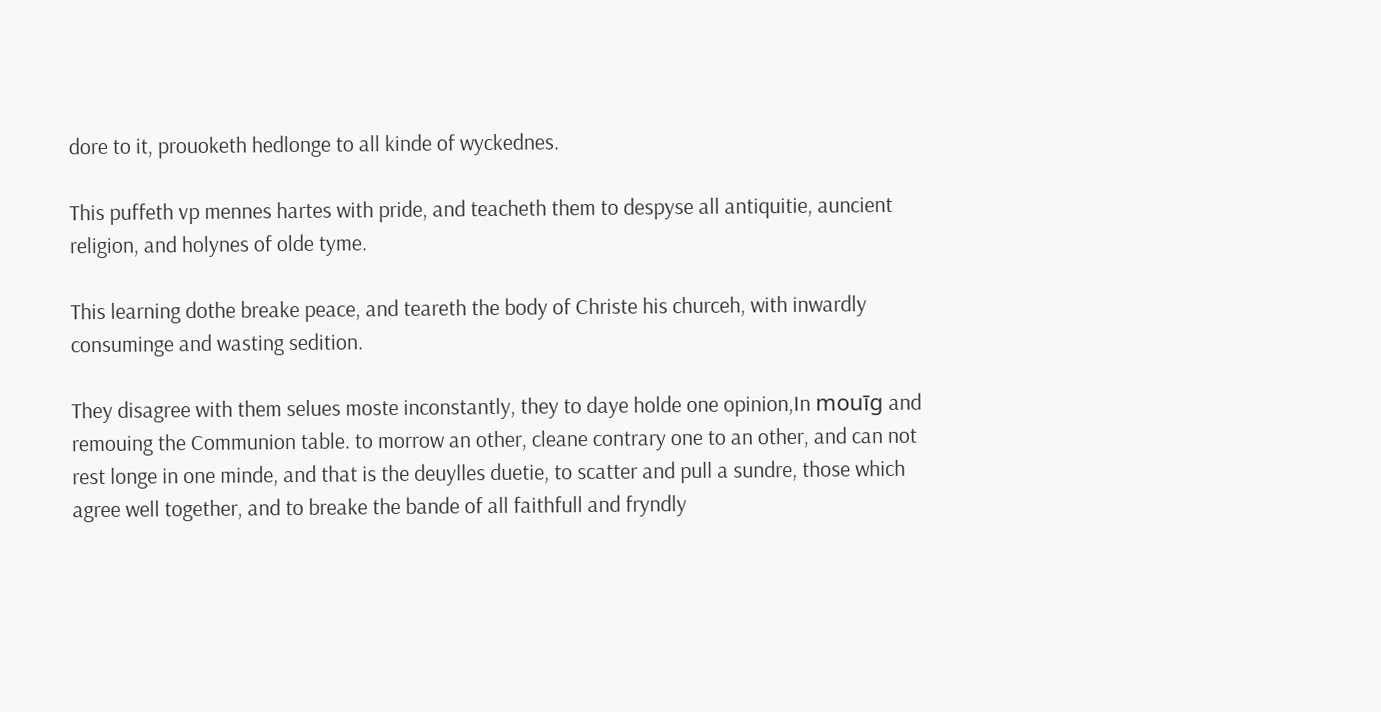dore to it, prouoketh hedlonge to all kinde of wyckednes.

This puffeth vp mennes hartes with pride, and teacheth them to despyse all antiquitie, auncient religion, and holynes of olde tyme.

This learning dothe breake peace, and teareth the body of Christe his churceh, with inwardly consuminge and wasting sedition.

They disagree with them selues moste inconstantly, they to daye holde one opinion,In mouīg and remouing the Communion table. to morrow an other, cleane contrary one to an other, and can not rest longe in one minde, and that is the deuylles duetie, to scatter and pull a sundre, those which agree well together, and to breake the bande of all faithfull and fryndly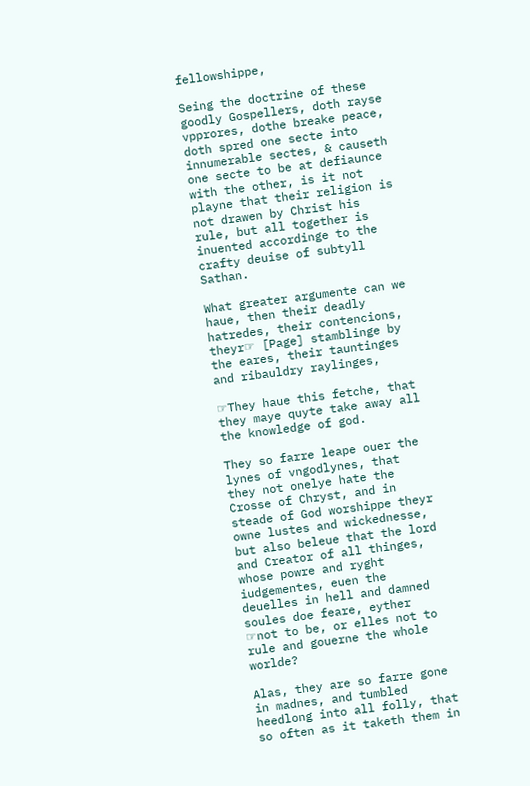fellowshippe,

Seing the doctrine of these goodly Gospellers, doth rayse vpprores, dothe breake peace, doth spred one secte into innumerable sectes, & causeth one secte to be at defiaunce with the other, is it not playne that their religion is not drawen by Christ his rule, but all together is inuented accordinge to the crafty deuise of subtyll Sathan.

What greater argumente can we haue, then their deadly hatredes, their contencions, theyr☞ [Page] stamblinge by the eares, their tauntinges and ribauldry raylinges,

☞They haue this fetche, that they maye quyte take away all the knowledge of god.

They so farre leape ouer the lynes of vngodlynes, that they not onelye hate the Crosse of Chryst, and in steade of God worshippe theyr owne lustes and wickednesse, but also beleue that the lord and Creator of all thinges, whose powre and ryght iudgementes, euen the deuelles in hell and damned soules doe feare, eyther ☞not to be, or elles not to rule and gouerne the whole worlde?

Alas, they are so farre gone in madnes, and tumbled heedlong into all folly, that so often as it taketh them in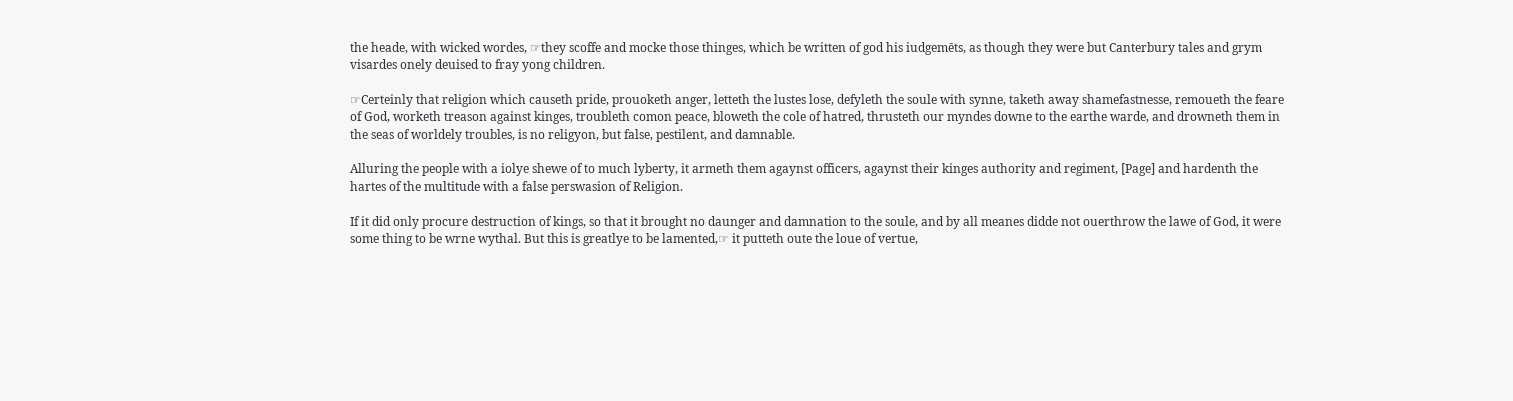the heade, with wicked wordes, ☞they scoffe and mocke those thinges, which be written of god his iudgemēts, as though they were but Canterbury tales and grym visardes onely deuised to fray yong children.

☞Certeinly that religion which causeth pride, prouoketh anger, letteth the lustes lose, defyleth the soule with synne, taketh away shamefastnesse, remoueth the feare of God, worketh treason against kinges, troubleth comon peace, bloweth the cole of hatred, thrusteth our myndes downe to the earthe warde, and drowneth them in the seas of worldely troubles, is no religyon, but false, pestilent, and damnable.

Alluring the people with a iolye shewe of to much lyberty, it armeth them agaynst officers, agaynst their kinges authority and regiment, [Page] and hardenth the hartes of the multitude with a false perswasion of Religion.

If it did only procure destruction of kings, so that it brought no daunger and damnation to the soule, and by all meanes didde not ouerthrow the lawe of God, it were some thing to be wrne wythal. But this is greatlye to be lamented,☞ it putteth oute the loue of vertue,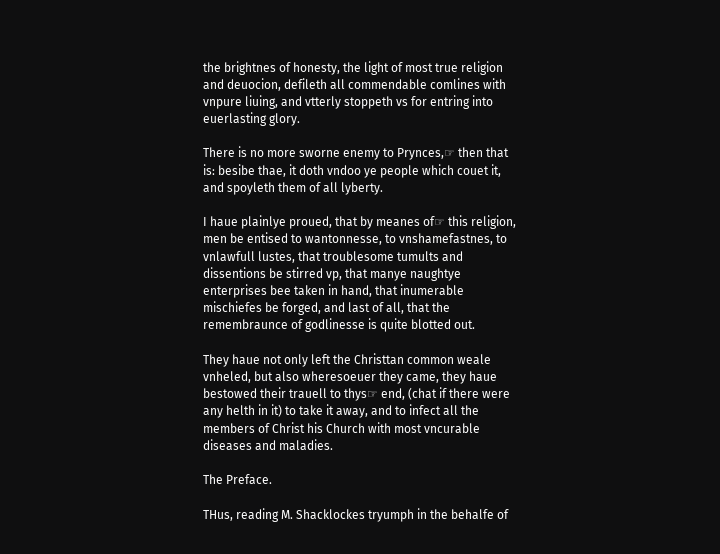the brightnes of honesty, the light of most true religion and deuocion, defileth all commendable comlines with vnpure liuing, and vtterly stoppeth vs for entring into euerlasting glory.

There is no more sworne enemy to Prynces,☞ then that is: besibe thae, it doth vndoo ye people which couet it, and spoyleth them of all lyberty.

I haue plainlye proued, that by meanes of☞ this religion, men be entised to wantonnesse, to vnshamefastnes, to vnlawfull lustes, that troublesome tumults and dissentions be stirred vp, that manye naughtye enterprises bee taken in hand, that inumerable mischiefes be forged, and last of all, that the remembraunce of godlinesse is quite blotted out.

They haue not only left the Christtan common weale vnheled, but also wheresoeuer they came, they haue bestowed their trauell to thys☞ end, (chat if there were any helth in it) to take it away, and to infect all the members of Christ his Church with most vncurable diseases and maladies.

The Preface.

THus, reading M. Shacklockes tryumph in the behalfe of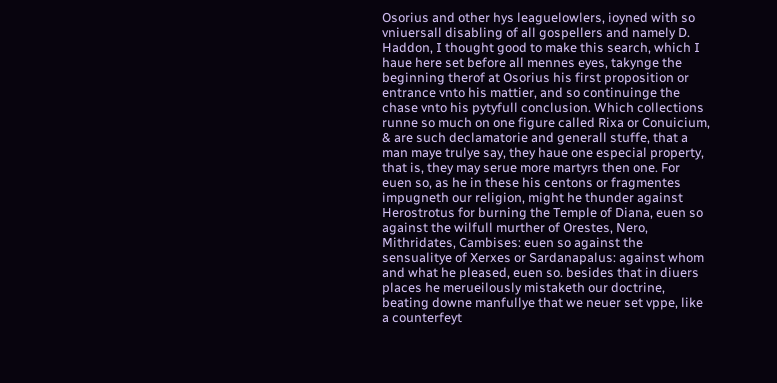Osorius and other hys leaguelowlers, ioyned with so vniuersall disabling of all gospellers and namely D. Haddon, I thought good to make this search, which I haue here set before all mennes eyes, takynge the beginning therof at Osorius his first proposition or entrance vnto his mattier, and so continuinge the chase vnto his pytyfull conclusion. Which collections runne so much on one figure called Rixa or Conuicium, & are such declamatorie and generall stuffe, that a man maye trulye say, they haue one especial property, that is, they may serue more martyrs then one. For euen so, as he in these his centons or fragmentes impugneth our religion, might he thunder against Herostrotus for burning the Temple of Diana, euen so against the wilfull murther of Orestes, Nero, Mithridates, Cambises: euen so against the sensualitye of Xerxes or Sardanapalus: against whom and what he pleased, euen so. besides that in diuers places he merueilously mistaketh our doctrine, beating downe manfullye that we neuer set vppe, like a counterfeyt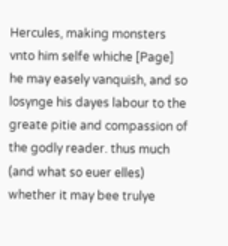Hercules, making monsters vnto him selfe whiche [Page] he may easely vanquish, and so losynge his dayes labour to the greate pitie and compassion of the godly reader. thus much (and what so euer elles) whether it may bee trulye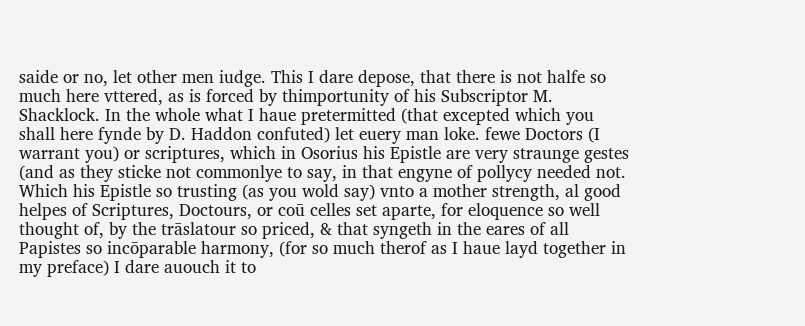saide or no, let other men iudge. This I dare depose, that there is not halfe so much here vttered, as is forced by thimportunity of his Subscriptor M. Shacklock. In the whole what I haue pretermitted (that excepted which you shall here fynde by D. Haddon confuted) let euery man loke. fewe Doctors (I warrant you) or scriptures, which in Osorius his Epistle are very straunge gestes (and as they sticke not commonlye to say, in that engyne of pollycy needed not. Which his Epistle so trusting (as you wold say) vnto a mother strength, al good helpes of Scriptures, Doctours, or coū celles set aparte, for eloquence so well thought of, by the trāslatour so priced, & that syngeth in the eares of all Papistes so incōparable harmony, (for so much therof as I haue layd together in my preface) I dare auouch it to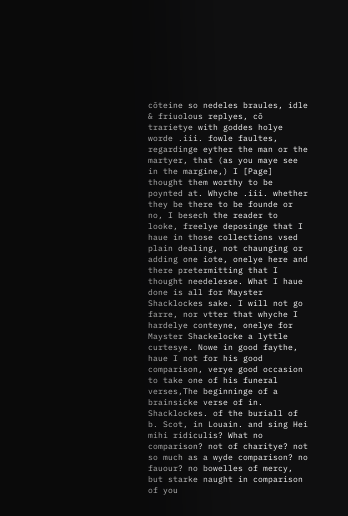cōteine so nedeles braules, idle & friuolous replyes, cō trarietye with goddes holye worde .iii. fowle faultes, regardinge eyther the man or the martyer, that (as you maye see in the margine,) I [Page] thought them worthy to be poynted at. Whyche .iii. whether they be there to be founde or no, I besech the reader to looke, freelye deposinge that I haue in those collections vsed plain dealing, not chaunging or adding one iote, onelye here and there pretermitting that I thought needelesse. What I haue done is all for Mayster Shacklockes sake. I will not go farre, nor vtter that whyche I hardelye conteyne, onelye for Mayster Shackelocke a lyttle curtesye. Nowe in good faythe, haue I not for his good comparison, verye good occasion to take one of his funeral verses,The beginninge of a brainsicke verse of in. Shacklockes. of the buriall of b. Scot, in Louain. and sing Hei mihi ridiculis? What no comparison? not of charitye? not so much as a wyde comparison? no fauour? no bowelles of mercy, but starke naught in comparison of you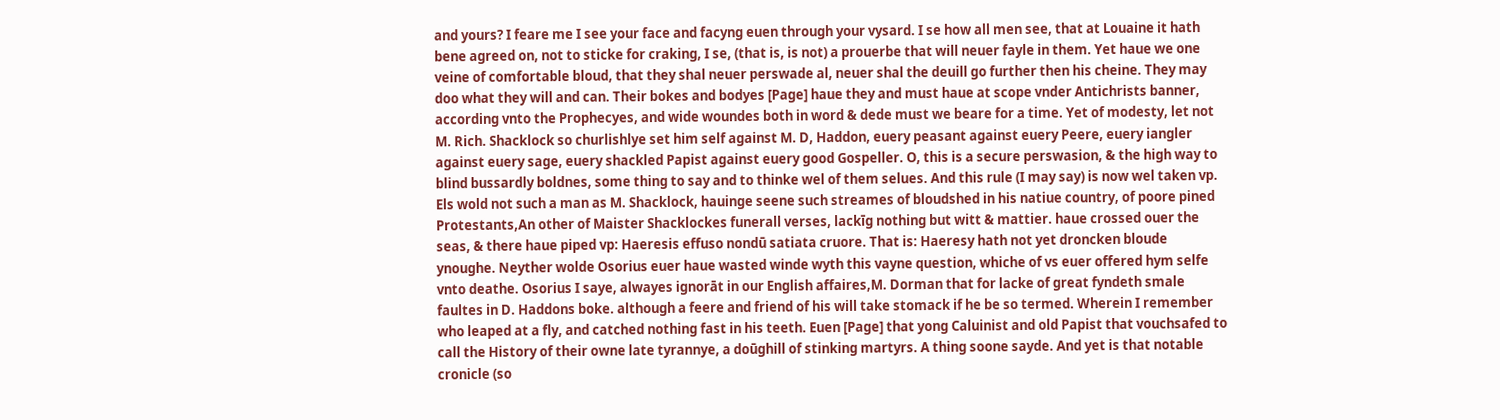and yours? I feare me I see your face and facyng euen through your vysard. I se how all men see, that at Louaine it hath bene agreed on, not to sticke for craking, I se, (that is, is not) a prouerbe that will neuer fayle in them. Yet haue we one veine of comfortable bloud, that they shal neuer perswade al, neuer shal the deuill go further then his cheine. They may doo what they will and can. Their bokes and bodyes [Page] haue they and must haue at scope vnder Antichrists banner, according vnto the Prophecyes, and wide woundes both in word & dede must we beare for a time. Yet of modesty, let not M. Rich. Shacklock so churlishlye set him self against M. D, Haddon, euery peasant against euery Peere, euery iangler against euery sage, euery shackled Papist against euery good Gospeller. O, this is a secure perswasion, & the high way to blind bussardly boldnes, some thing to say and to thinke wel of them selues. And this rule (I may say) is now wel taken vp. Els wold not such a man as M. Shacklock, hauinge seene such streames of bloudshed in his natiue country, of poore pined Protestants,An other of Maister Shacklockes funerall verses, lackīg nothing but witt & mattier. haue crossed ouer the seas, & there haue piped vp: Haeresis effuso nondū satiata cruore. That is: Haeresy hath not yet droncken bloude ynoughe. Neyther wolde Osorius euer haue wasted winde wyth this vayne question, whiche of vs euer offered hym selfe vnto deathe. Osorius I saye, alwayes ignorāt in our English affaires,M. Dorman that for lacke of great fyndeth smale faultes in D. Haddons boke. although a feere and friend of his will take stomack if he be so termed. Wherein I remember who leaped at a fly, and catched nothing fast in his teeth. Euen [Page] that yong Caluinist and old Papist that vouchsafed to call the History of their owne late tyrannye, a doūghill of stinking martyrs. A thing soone sayde. And yet is that notable cronicle (so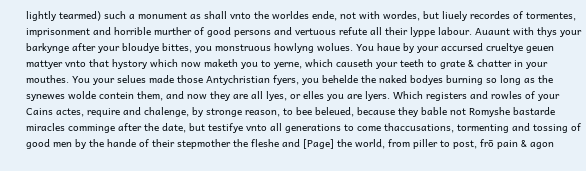lightly tearmed) such a monument as shall vnto the worldes ende, not with wordes, but liuely recordes of tormentes, imprisonment and horrible murther of good persons and vertuous refute all their lyppe labour. Auaunt with thys your barkynge after your bloudye bittes, you monstruous howlyng wolues. You haue by your accursed crueltye geuen mattyer vnto that hystory which now maketh you to yerne, which causeth your teeth to grate & chatter in your mouthes. You your selues made those Antychristian fyers, you behelde the naked bodyes burning so long as the synewes wolde contein them, and now they are all lyes, or elles you are lyers. Which registers and rowles of your Cains actes, require and chalenge, by stronge reason, to bee beleued, because they bable not Romyshe bastarde miracles comminge after the date, but testifye vnto all generations to come thaccusations, tormenting and tossing of good men by the hande of their stepmother the fleshe and [Page] the world, from piller to post, frō pain & agon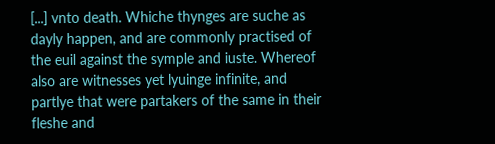[...] vnto death. Whiche thynges are suche as dayly happen, and are commonly practised of the euil against the symple and iuste. Whereof also are witnesses yet lyuinge infinite, and partlye that were partakers of the same in their fleshe and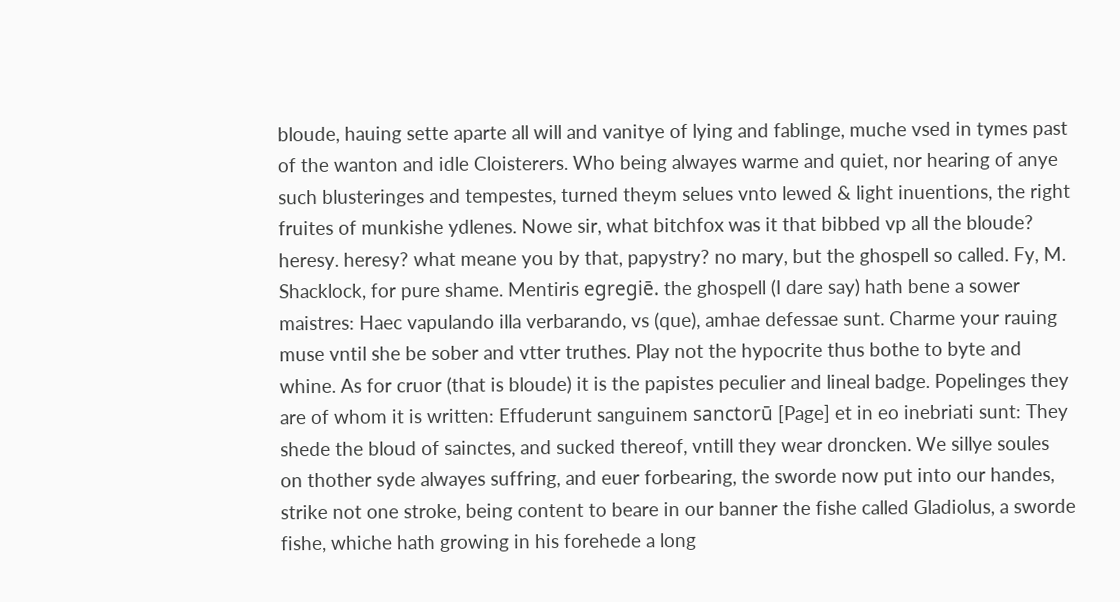bloude, hauing sette aparte all will and vanitye of lying and fablinge, muche vsed in tymes past of the wanton and idle Cloisterers. Who being alwayes warme and quiet, nor hearing of anye such blusteringes and tempestes, turned theym selues vnto lewed & light inuentions, the right fruites of munkishe ydlenes. Nowe sir, what bitchfox was it that bibbed vp all the bloude? heresy. heresy? what meane you by that, papystry? no mary, but the ghospell so called. Fy, M. Shacklock, for pure shame. Mentiris egregiē. the ghospell (I dare say) hath bene a sower maistres: Haec vapulando illa verbarando, vs (que), amhae defessae sunt. Charme your rauing muse vntil she be sober and vtter truthes. Play not the hypocrite thus bothe to byte and whine. As for cruor (that is bloude) it is the papistes peculier and lineal badge. Popelinges they are of whom it is written: Effuderunt sanguinem sanctorū [Page] et in eo inebriati sunt: They shede the bloud of sainctes, and sucked thereof, vntill they wear droncken. We sillye soules on thother syde alwayes suffring, and euer forbearing, the sworde now put into our handes, strike not one stroke, being content to beare in our banner the fishe called Gladiolus, a sworde fishe, whiche hath growing in his forehede a long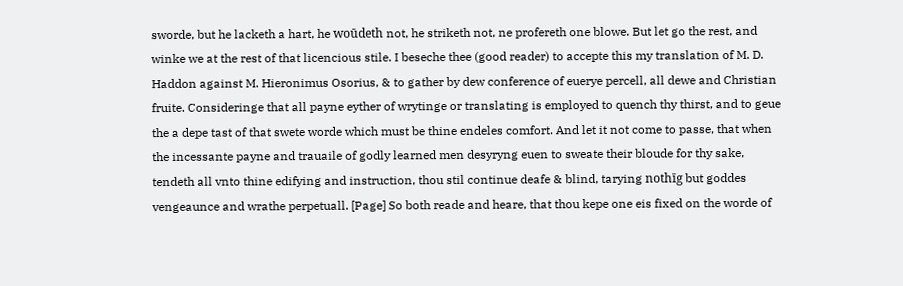sworde, but he lacketh a hart, he woūdeth not, he striketh not, ne profereth one blowe. But let go the rest, and winke we at the rest of that licencious stile. I beseche thee (good reader) to accepte this my translation of M. D. Haddon against M. Hieronimus Osorius, & to gather by dew conference of euerye percell, all dewe and Christian fruite. Consideringe that all payne eyther of wrytinge or translating is employed to quench thy thirst, and to geue the a depe tast of that swete worde which must be thine endeles comfort. And let it not come to passe, that when the incessante payne and trauaile of godly learned men desyryng euen to sweate their bloude for thy sake, tendeth all vnto thine edifying and instruction, thou stil continue deafe & blind, tarying nothīg but goddes vengeaunce and wrathe perpetuall. [Page] So both reade and heare, that thou kepe one eis fixed on the worde of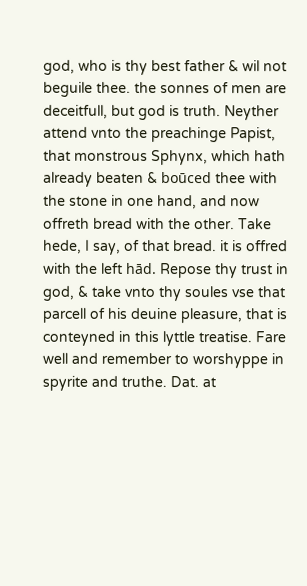god, who is thy best father & wil not beguile thee. the sonnes of men are deceitfull, but god is truth. Neyther attend vnto the preachinge Papist, that monstrous Sphynx, which hath already beaten & boūced thee with the stone in one hand, and now offreth bread with the other. Take hede, I say, of that bread. it is offred with the left hād. Repose thy trust in god, & take vnto thy soules vse that parcell of his deuine pleasure, that is conteyned in this lyttle treatise. Fare well and remember to worshyppe in spyrite and truthe. Dat. at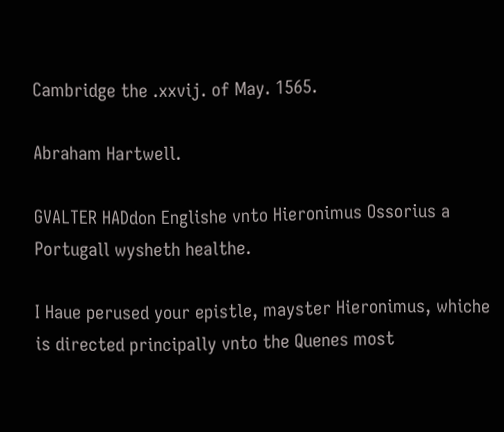Cambridge the .xxvij. of May. 1565.

Abraham Hartwell.

GVALTER HADdon Englishe vnto Hieronimus Ossorius a Portugall wysheth healthe.

I Haue perused your epistle, mayster Hieronimus, whiche is directed principally vnto the Quenes most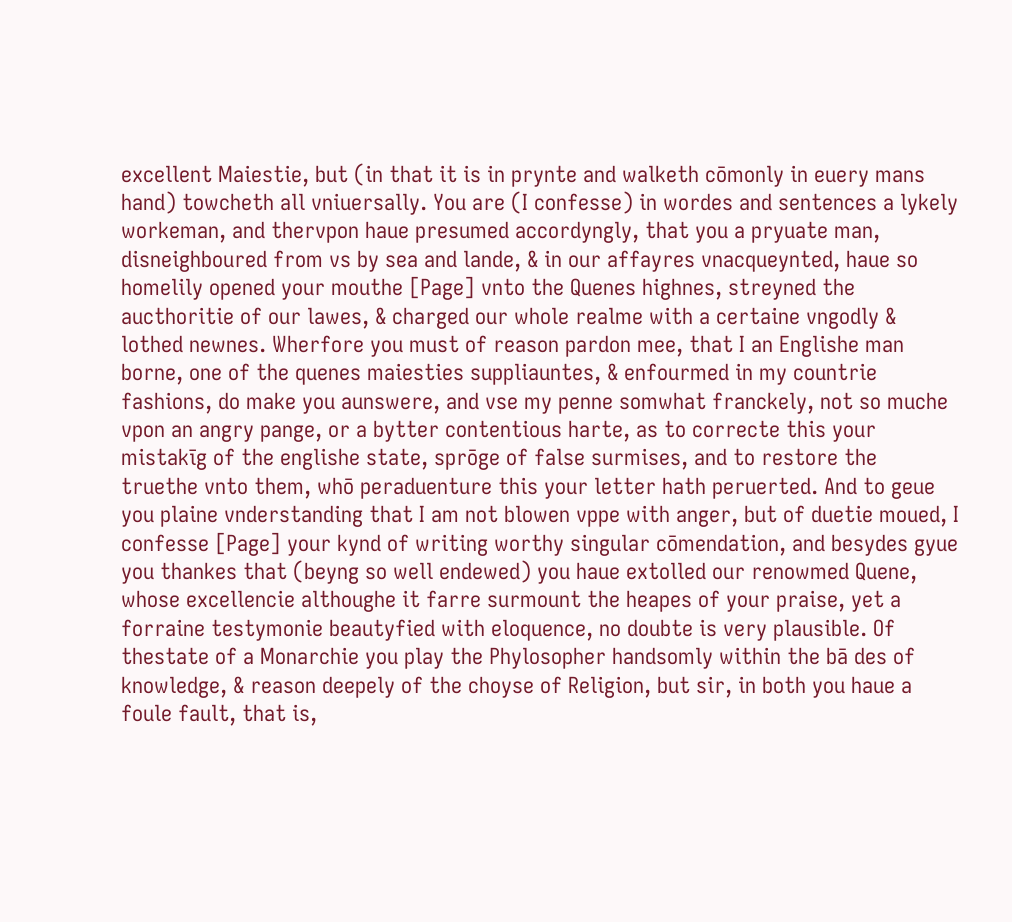excellent Maiestie, but (in that it is in prynte and walketh cōmonly in euery mans hand) towcheth all vniuersally. You are (I confesse) in wordes and sentences a lykely workeman, and thervpon haue presumed accordyngly, that you a pryuate man, disneighboured from vs by sea and lande, & in our affayres vnacqueynted, haue so homelily opened your mouthe [Page] vnto the Quenes highnes, streyned the aucthoritie of our lawes, & charged our whole realme with a certaine vngodly & lothed newnes. Wherfore you must of reason pardon mee, that I an Englishe man borne, one of the quenes maiesties suppliauntes, & enfourmed in my countrie fashions, do make you aunswere, and vse my penne somwhat franckely, not so muche vpon an angry pange, or a bytter contentious harte, as to correcte this your mistakīg of the englishe state, sprōge of false surmises, and to restore the truethe vnto them, whō peraduenture this your letter hath peruerted. And to geue you plaine vnderstanding that I am not blowen vppe with anger, but of duetie moued, I confesse [Page] your kynd of writing worthy singular cōmendation, and besydes gyue you thankes that (beyng so well endewed) you haue extolled our renowmed Quene, whose excellencie althoughe it farre surmount the heapes of your praise, yet a forraine testymonie beautyfied with eloquence, no doubte is very plausible. Of thestate of a Monarchie you play the Phylosopher handsomly within the bā des of knowledge, & reason deepely of the choyse of Religion, but sir, in both you haue a foule fault, that is,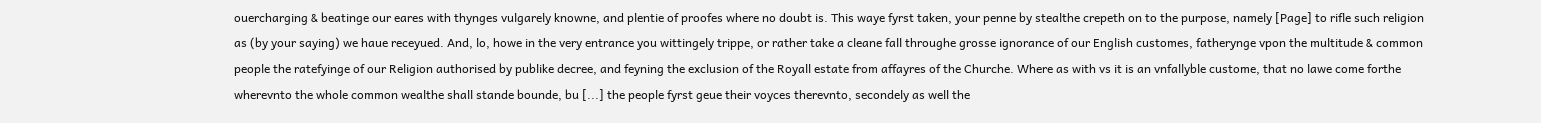ouercharging & beatinge our eares with thynges vulgarely knowne, and plentie of proofes where no doubt is. This waye fyrst taken, your penne by stealthe crepeth on to the purpose, namely [Page] to rifle such religion as (by your saying) we haue receyued. And, lo, howe in the very entrance you wittingely trippe, or rather take a cleane fall throughe grosse ignorance of our English customes, fatherynge vpon the multitude & common people the ratefyinge of our Religion authorised by publike decree, and feyning the exclusion of the Royall estate from affayres of the Churche. Where as with vs it is an vnfallyble custome, that no lawe come forthe wherevnto the whole common wealthe shall stande bounde, bu [...] the people fyrst geue their voyces therevnto, secondely as well the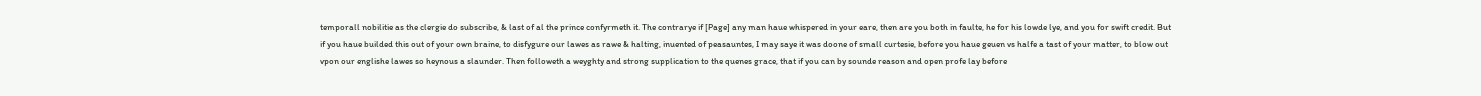temporall nobilitie as the clergie do subscribe, & last of al the prince confyrmeth it. The contrarye if [Page] any man haue whispered in your eare, then are you both in faulte, he for his lowde lye, and you for swift credit. But if you haue builded this out of your own braine, to disfygure our lawes as rawe & halting, inuented of peasauntes, I may saye it was doone of small curtesie, before you haue geuen vs halfe a tast of your matter, to blow out vpon our englishe lawes so heynous a slaunder. Then followeth a weyghty and strong supplication to the quenes grace, that if you can by sounde reason and open profe lay before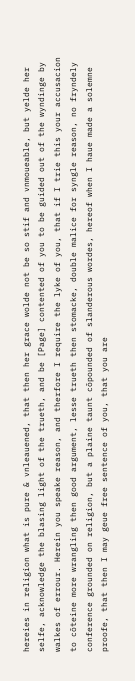hereies in religion what is pure & vnleauened, that then her grace wolde not be so stif and vnmoueable, but yelde her selfe, acknowledge the blasing light of the trueth, and be [Page] contented of you to be guided out of the wyndinge by walkes of errour. Herein you speake reason, and therfore I require the lyke of you, that if I trie this your accusacion to cōteine more wrangling then good argument, lesse trueth then stomacke, double malice for syngle reason, no fryndely conference grounded on religion, but a plaine taunt cōpounded of slanderous wordes, hereof when I haue made a solemne proofe, that then I may geue free sentence of you, that you are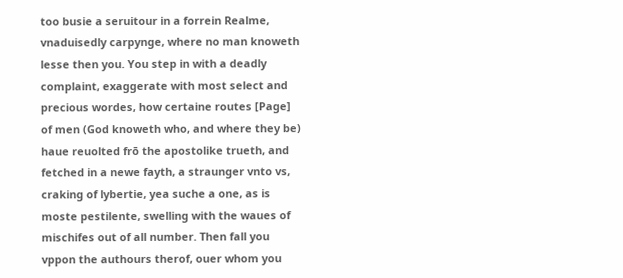too busie a seruitour in a forrein Realme, vnaduisedly carpynge, where no man knoweth lesse then you. You step in with a deadly complaint, exaggerate with most select and precious wordes, how certaine routes [Page] of men (God knoweth who, and where they be) haue reuolted frō the apostolike trueth, and fetched in a newe fayth, a straunger vnto vs, craking of lybertie, yea suche a one, as is moste pestilente, swelling with the waues of mischifes out of all number. Then fall you vppon the authours therof, ouer whom you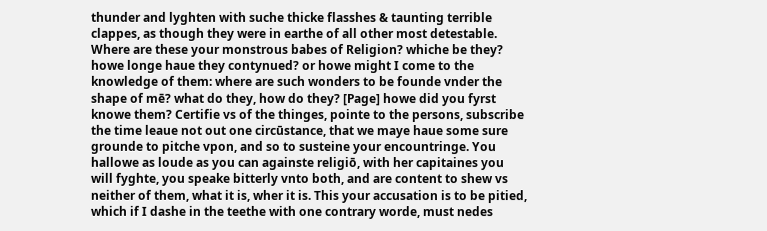thunder and lyghten with suche thicke flasshes & taunting terrible clappes, as though they were in earthe of all other most detestable. Where are these your monstrous babes of Religion? whiche be they? howe longe haue they contynued? or howe might I come to the knowledge of them: where are such wonders to be founde vnder the shape of mē? what do they, how do they? [Page] howe did you fyrst knowe them? Certifie vs of the thinges, pointe to the persons, subscribe the time leaue not out one circūstance, that we maye haue some sure grounde to pitche vpon, and so to susteine your encountringe. You hallowe as loude as you can againste religiō, with her capitaines you will fyghte, you speake bitterly vnto both, and are content to shew vs neither of them, what it is, wher it is. This your accusation is to be pitied, which if I dashe in the teethe with one contrary worde, must nedes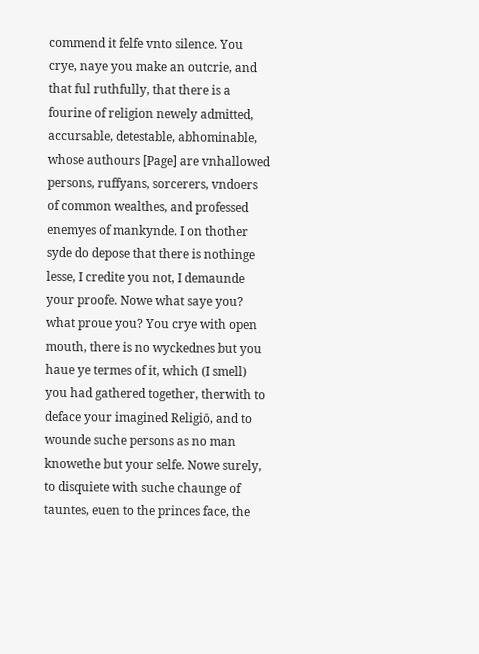commend it felfe vnto silence. You crye, naye you make an outcrie, and that ful ruthfully, that there is a fourine of religion newely admitted, accursable, detestable, abhominable, whose authours [Page] are vnhallowed persons, ruffyans, sorcerers, vndoers of common wealthes, and professed enemyes of mankynde. I on thother syde do depose that there is nothinge lesse, I credite you not, I demaunde your proofe. Nowe what saye you? what proue you? You crye with open mouth, there is no wyckednes but you haue ye termes of it, which (I smell) you had gathered together, therwith to deface your imagined Religiō, and to wounde suche persons as no man knowethe but your selfe. Nowe surely, to disquiete with suche chaunge of tauntes, euen to the princes face, the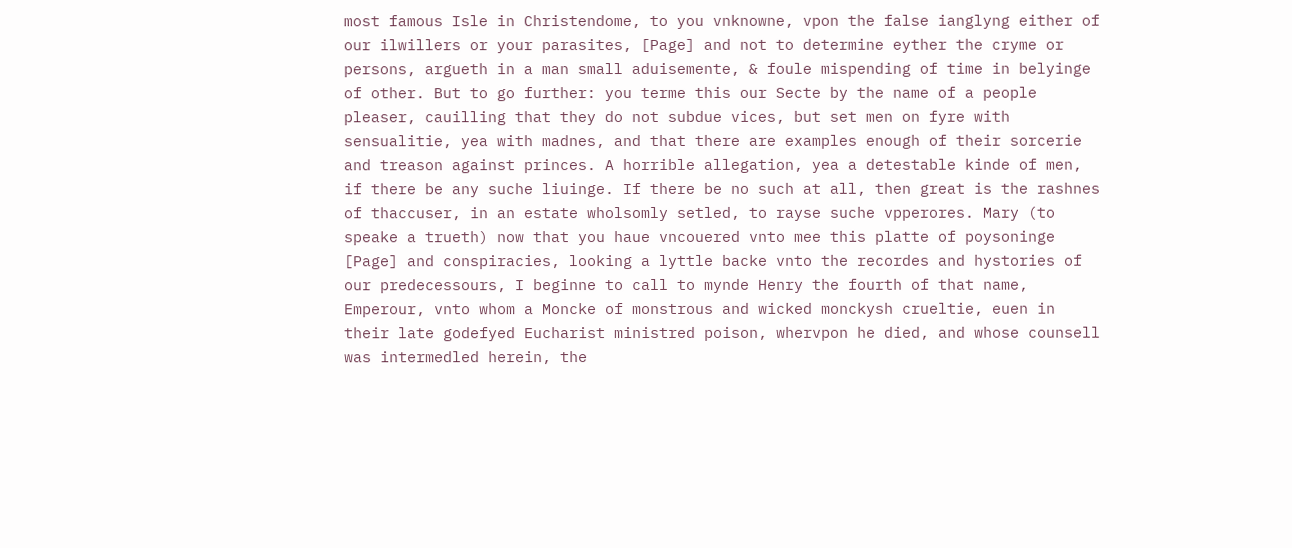most famous Isle in Christendome, to you vnknowne, vpon the false ianglyng either of our ilwillers or your parasites, [Page] and not to determine eyther the cryme or persons, argueth in a man small aduisemente, & foule mispending of time in belyinge of other. But to go further: you terme this our Secte by the name of a people pleaser, cauilling that they do not subdue vices, but set men on fyre with sensualitie, yea with madnes, and that there are examples enough of their sorcerie and treason against princes. A horrible allegation, yea a detestable kinde of men, if there be any suche liuinge. If there be no such at all, then great is the rashnes of thaccuser, in an estate wholsomly setled, to rayse suche vpperores. Mary (to speake a trueth) now that you haue vncouered vnto mee this platte of poysoninge [Page] and conspiracies, looking a lyttle backe vnto the recordes and hystories of our predecessours, I beginne to call to mynde Henry the fourth of that name, Emperour, vnto whom a Moncke of monstrous and wicked monckysh crueltie, euen in their late godefyed Eucharist ministred poison, whervpon he died, and whose counsell was intermedled herein, the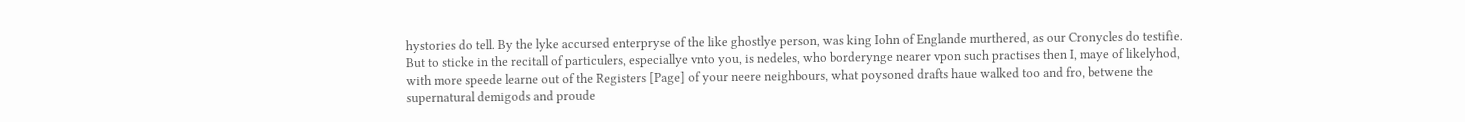hystories do tell. By the lyke accursed enterpryse of the like ghostlye person, was king Iohn of Englande murthered, as our Cronycles do testifie. But to sticke in the recitall of particulers, especiallye vnto you, is nedeles, who borderynge nearer vpon such practises then I, maye of likelyhod, with more speede learne out of the Registers [Page] of your neere neighbours, what poysoned drafts haue walked too and fro, betwene the supernatural demigods and proude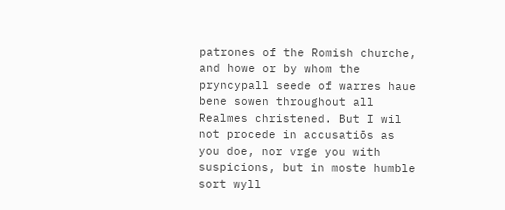patrones of the Romish churche, and howe or by whom the pryncypall seede of warres haue bene sowen throughout all Realmes christened. But I wil not procede in accusatiōs as you doe, nor vrge you with suspicions, but in moste humble sort wyll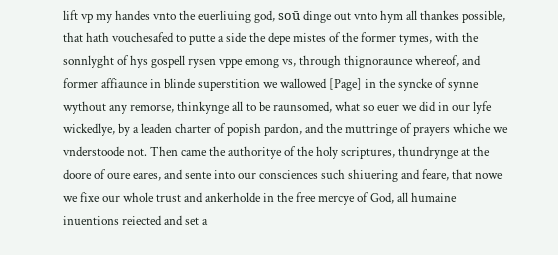lift vp my handes vnto the euerliuing god, soū dinge out vnto hym all thankes possible, that hath vouchesafed to putte a side the depe mistes of the former tymes, with the sonnlyght of hys gospell rysen vppe emong vs, through thignoraunce whereof, and former affiaunce in blinde superstition we wallowed [Page] in the syncke of synne wythout any remorse, thinkynge all to be raunsomed, what so euer we did in our lyfe wickedlye, by a leaden charter of popish pardon, and the muttringe of prayers whiche we vnderstoode not. Then came the authoritye of the holy scriptures, thundrynge at the doore of oure eares, and sente into our consciences such shiuering and feare, that nowe we fixe our whole trust and ankerholde in the free mercye of God, all humaine inuentions reiected and set a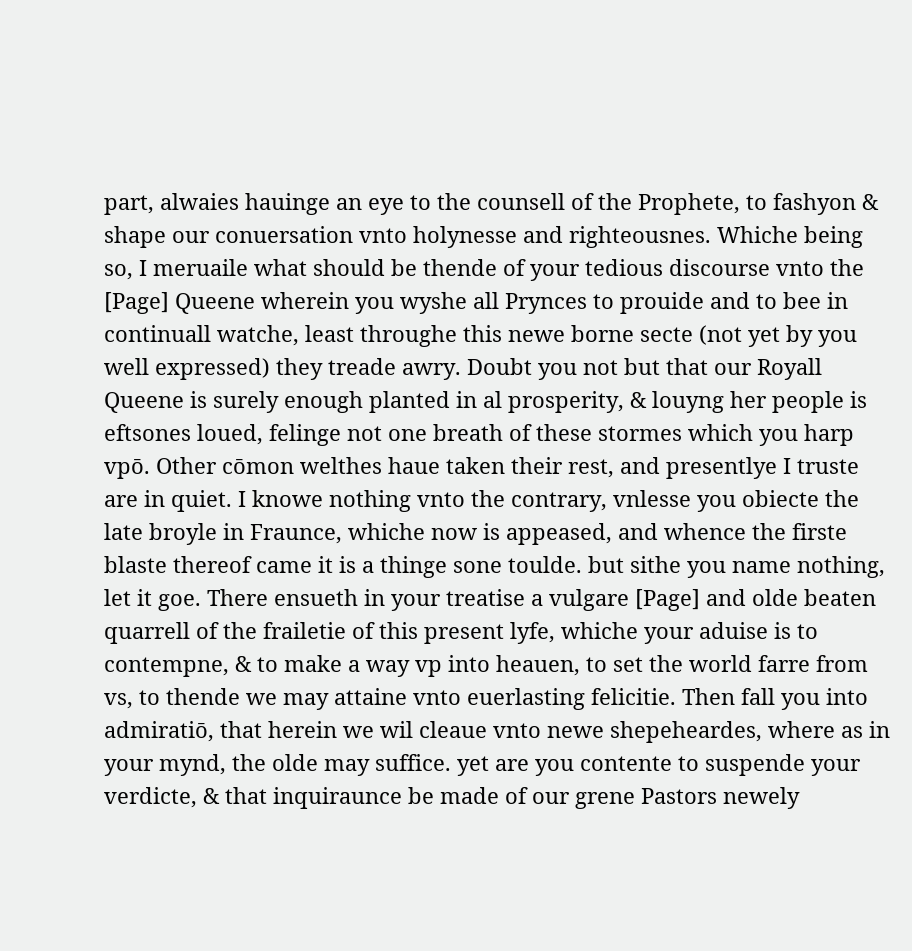part, alwaies hauinge an eye to the counsell of the Prophete, to fashyon & shape our conuersation vnto holynesse and righteousnes. Whiche being so, I meruaile what should be thende of your tedious discourse vnto the [Page] Queene wherein you wyshe all Prynces to prouide and to bee in continuall watche, least throughe this newe borne secte (not yet by you well expressed) they treade awry. Doubt you not but that our Royall Queene is surely enough planted in al prosperity, & louyng her people is eftsones loued, felinge not one breath of these stormes which you harp vpō. Other cōmon welthes haue taken their rest, and presentlye I truste are in quiet. I knowe nothing vnto the contrary, vnlesse you obiecte the late broyle in Fraunce, whiche now is appeased, and whence the firste blaste thereof came it is a thinge sone toulde. but sithe you name nothing, let it goe. There ensueth in your treatise a vulgare [Page] and olde beaten quarrell of the frailetie of this present lyfe, whiche your aduise is to contempne, & to make a way vp into heauen, to set the world farre from vs, to thende we may attaine vnto euerlasting felicitie. Then fall you into admiratiō, that herein we wil cleaue vnto newe shepeheardes, where as in your mynd, the olde may suffice. yet are you contente to suspende your verdicte, & that inquiraunce be made of our grene Pastors newely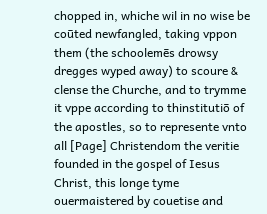chopped in, whiche wil in no wise be coūted newfangled, taking vppon them (the schoolemēs drowsy dregges wyped away) to scoure & clense the Churche, and to trymme it vppe according to thinstitutiō of the apostles, so to represente vnto all [Page] Christendom the veritie founded in the gospel of Iesus Christ, this longe tyme ouermaistered by couetise and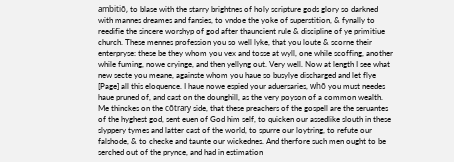ambitiō, to blase with the starry brightnes of holy scripture gods glory so darkned with mannes dreames and fansies, to vndoe the yoke of superstition, & fynally to reedifie the sincere worshyp of god after thauncient rule & discipline of ye primitiue church. These mennes profession you so well lyke, that you loute & scorne their enterpryse: these be they whom you vex and tosse at wyll, one while scoffing, another while fuming, nowe cryinge, and then yellyng out. Very well. Now at length I see what new secte you meane, againste whom you haue so busylye discharged and let flye [Page] all this eloquence. I haue nowe espied your aduersaries, whō you must needes haue pruned of, and cast on the dounghill, as the very poyson of a common wealth. Me thinckes on the cōtrary side, that these preachers of the gospell are the seruantes of the hyghest god, sent euen of God him self, to quicken our assedlike slouth in these slyppery tymes and latter cast of the world, to spurre our loytring, to refute our falshode, & to checke and taunte our wickednes. And therfore such men ought to be serched out of the prynce, and had in estimation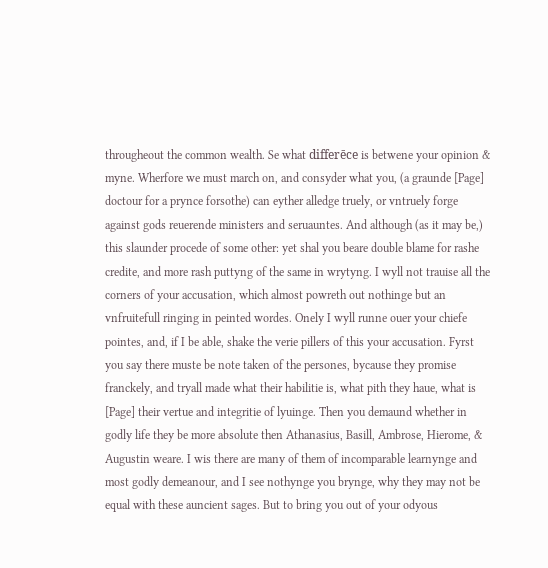througheout the common wealth. Se what differēce is betwene your opinion & myne. Wherfore we must march on, and consyder what you, (a graunde [Page] doctour for a prynce forsothe) can eyther alledge truely, or vntruely forge against gods reuerende ministers and seruauntes. And although (as it may be,) this slaunder procede of some other: yet shal you beare double blame for rashe credite, and more rash puttyng of the same in wrytyng. I wyll not trauise all the corners of your accusation, which almost powreth out nothinge but an vnfruitefull ringing in peinted wordes. Onely I wyll runne ouer your chiefe pointes, and, if I be able, shake the verie pillers of this your accusation. Fyrst you say there muste be note taken of the persones, bycause they promise franckely, and tryall made what their habilitie is, what pith they haue, what is [Page] their vertue and integritie of lyuinge. Then you demaund whether in godly life they be more absolute then Athanasius, Basill, Ambrose, Hierome, & Augustin weare. I wis there are many of them of incomparable learnynge and most godly demeanour, and I see nothynge you brynge, why they may not be equal with these auncient sages. But to bring you out of your odyous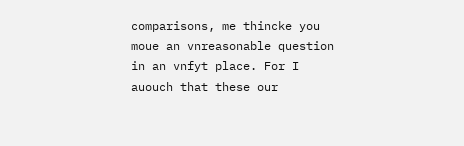comparisons, me thincke you moue an vnreasonable question in an vnfyt place. For I auouch that these our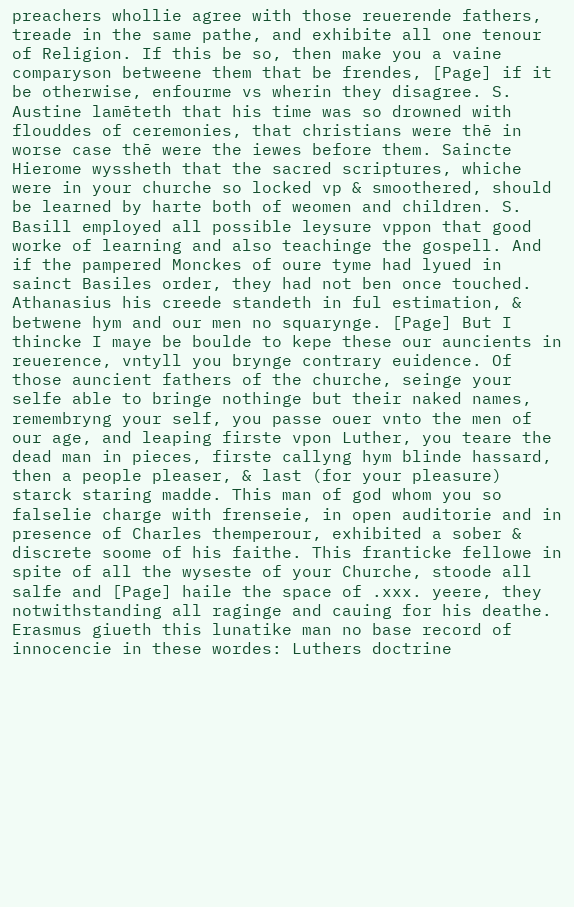preachers whollie agree with those reuerende fathers, treade in the same pathe, and exhibite all one tenour of Religion. If this be so, then make you a vaine comparyson betweene them that be frendes, [Page] if it be otherwise, enfourme vs wherin they disagree. S. Austine lamēteth that his time was so drowned with flouddes of ceremonies, that christians were thē in worse case thē were the iewes before them. Saincte Hierome wyssheth that the sacred scriptures, whiche were in your churche so locked vp & smoothered, should be learned by harte both of weomen and children. S. Basill employed all possible leysure vppon that good worke of learning and also teachinge the gospell. And if the pampered Monckes of oure tyme had lyued in sainct Basiles order, they had not ben once touched. Athanasius his creede standeth in ful estimation, & betwene hym and our men no squarynge. [Page] But I thincke I maye be boulde to kepe these our auncients in reuerence, vntyll you brynge contrary euidence. Of those auncient fathers of the churche, seinge your selfe able to bringe nothinge but their naked names, remembryng your self, you passe ouer vnto the men of our age, and leaping firste vpon Luther, you teare the dead man in pieces, firste callyng hym blinde hassard, then a people pleaser, & last (for your pleasure) starck staring madde. This man of god whom you so falselie charge with frenseie, in open auditorie and in presence of Charles themperour, exhibited a sober & discrete soome of his faithe. This franticke fellowe in spite of all the wyseste of your Churche, stoode all salfe and [Page] haile the space of .xxx. yeere, they notwithstanding all raginge and cauing for his deathe. Erasmus giueth this lunatike man no base record of innocencie in these wordes: Luthers doctrine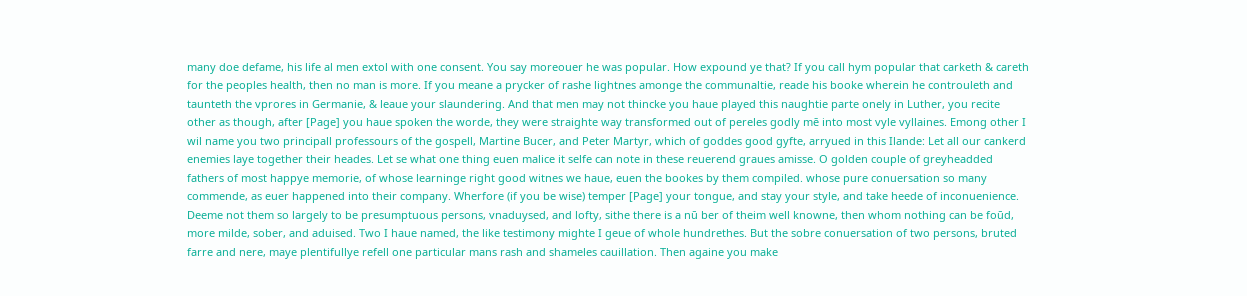many doe defame, his life al men extol with one consent. You say moreouer he was popular. How expound ye that? If you call hym popular that carketh & careth for the peoples health, then no man is more. If you meane a prycker of rashe lightnes amonge the communaltie, reade his booke wherein he controuleth and taunteth the vprores in Germanie, & leaue your slaundering. And that men may not thincke you haue played this naughtie parte onely in Luther, you recite other as though, after [Page] you haue spoken the worde, they were straighte way transformed out of pereles godly mē into most vyle vyllaines. Emong other I wil name you two principall professours of the gospell, Martine Bucer, and Peter Martyr, which of goddes good gyfte, arryued in this Ilande: Let all our cankerd enemies laye together their heades. Let se what one thing euen malice it selfe can note in these reuerend graues amisse. O golden couple of greyheadded fathers of most happye memorie, of whose learninge right good witnes we haue, euen the bookes by them compiled. whose pure conuersation so many commende, as euer happened into their company. Wherfore (if you be wise) temper [Page] your tongue, and stay your style, and take heede of inconuenience. Deeme not them so largely to be presumptuous persons, vnaduysed, and lofty, sithe there is a nū ber of theim well knowne, then whom nothing can be foūd, more milde, sober, and aduised. Two I haue named, the like testimony mighte I geue of whole hundrethes. But the sobre conuersation of two persons, bruted farre and nere, maye plentifullye refell one particular mans rash and shameles cauillation. Then againe you make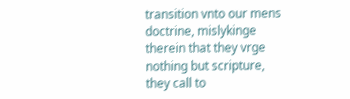transition vnto our mens doctrine, mislykinge therein that they vrge nothing but scripture, they call to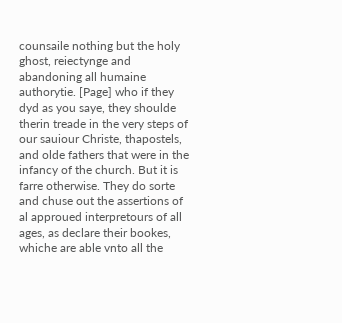counsaile nothing but the holy ghost, reiectynge and abandoning all humaine authorytie. [Page] who if they dyd as you saye, they shoulde therin treade in the very steps of our sauiour Christe, thapostels, and olde fathers that were in the infancy of the church. But it is farre otherwise. They do sorte and chuse out the assertions of al approued interpretours of all ages, as declare their bookes, whiche are able vnto all the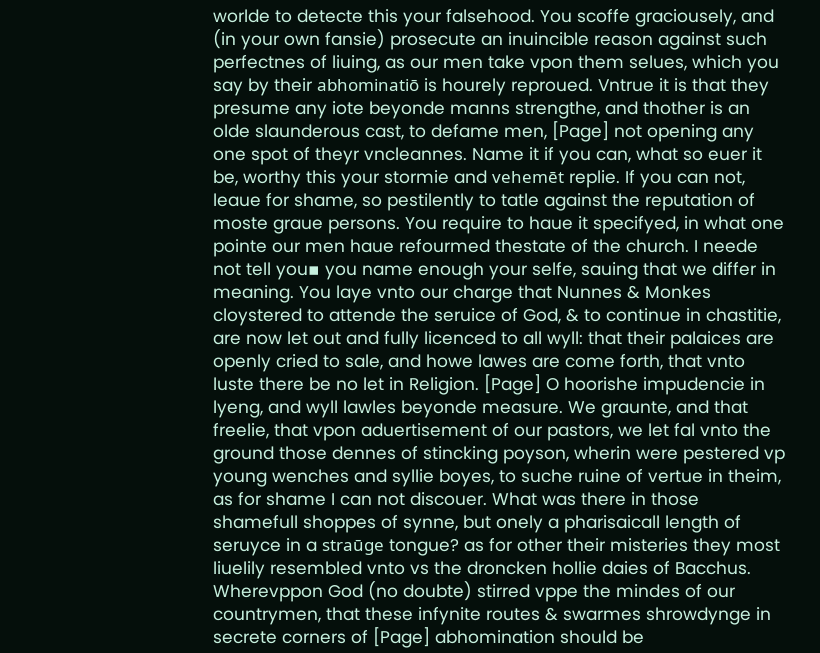worlde to detecte this your falsehood. You scoffe graciousely, and (in your own fansie) prosecute an inuincible reason against such perfectnes of liuing, as our men take vpon them selues, which you say by their abhominatiō is hourely reproued. Vntrue it is that they presume any iote beyonde manns strengthe, and thother is an olde slaunderous cast, to defame men, [Page] not opening any one spot of theyr vncleannes. Name it if you can, what so euer it be, worthy this your stormie and vehemēt replie. If you can not, leaue for shame, so pestilently to tatle against the reputation of moste graue persons. You require to haue it specifyed, in what one pointe our men haue refourmed thestate of the church. I neede not tell you▪ you name enough your selfe, sauing that we differ in meaning. You laye vnto our charge that Nunnes & Monkes cloystered to attende the seruice of God, & to continue in chastitie, are now let out and fully licenced to all wyll: that their palaices are openly cried to sale, and howe lawes are come forth, that vnto luste there be no let in Religion. [Page] O hoorishe impudencie in lyeng, and wyll lawles beyonde measure. We graunte, and that freelie, that vpon aduertisement of our pastors, we let fal vnto the ground those dennes of stincking poyson, wherin were pestered vp young wenches and syllie boyes, to suche ruine of vertue in theim, as for shame I can not discouer. What was there in those shamefull shoppes of synne, but onely a pharisaicall length of seruyce in a straūge tongue? as for other their misteries they most liuelily resembled vnto vs the droncken hollie daies of Bacchus. Wherevppon God (no doubte) stirred vppe the mindes of our countrymen, that these infynite routes & swarmes shrowdynge in secrete corners of [Page] abhomination should be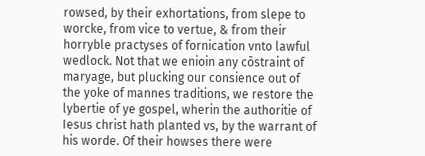rowsed, by their exhortations, from slepe to worcke, from vice to vertue, & from their horryble practyses of fornication vnto lawful wedlock. Not that we enioin any cōstraint of maryage, but plucking our consience out of the yoke of mannes traditions, we restore the lybertie of ye gospel, wherin the authoritie of Iesus christ hath planted vs, by the warrant of his worde. Of their howses there were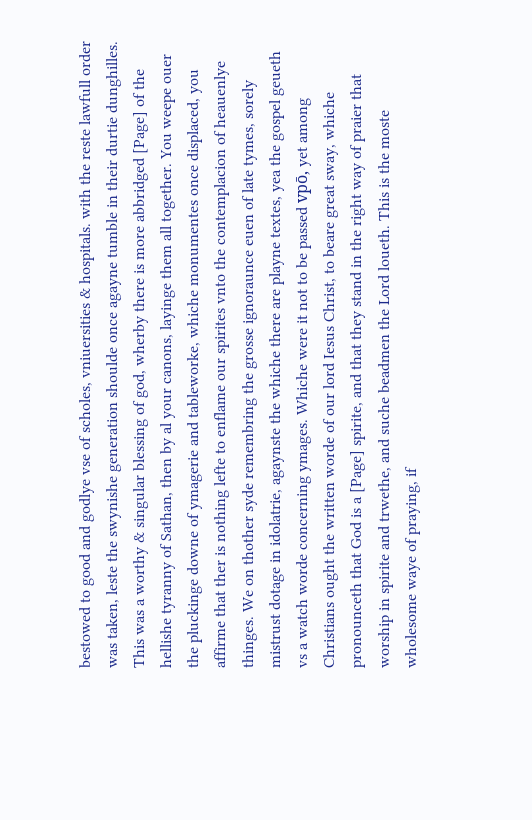bestowed to good and godlye vse of scholes, vniuersities & hospitals. with the reste lawfull order was taken, leste the swynishe generation shoulde once agayne tumble in their durtie dunghilles. This was a worthy & singular blessing of god, wherby there is more abbridged [Page] of the hellishe tyranny of Sathan, then by al your canons, layinge them all together. You weepe ouer the pluckinge downe of ymagerie and tableworke, whiche monumentes once displaced, you affirme that ther is nothing lefte to enflame our spirites vnto the contemplacion of heauenlye thinges. We on thother syde remembring the grosse ignoraunce euen of late tymes, sorely mistrust dotage in idolatrie, agaynste the whiche there are playne textes, yea the gospel geueth vs a watch worde concerning ymages. Whiche were it not to be passed vpō, yet among Christians ought the written worde of our lord Iesus Christ, to beare great sway, whiche pronounceth that God is a [Page] spirite, and that they stand in the right way of praier that worship in spirite and trwethe, and suche beadmen the Lord loueth. This is the moste wholesome waye of praying, if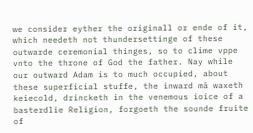we consider eyther the originall or ende of it, which needeth not thundersettinge of these outwarde ceremonial thinges, so to clime vppe vnto the throne of God the father. Nay while our outward Adam is to much occupied, about these superficial stuffe, the inward mā waxeth keiecold, drincketh in the venemous ioice of a basterdlie Religion, forgoeth the sounde fruite of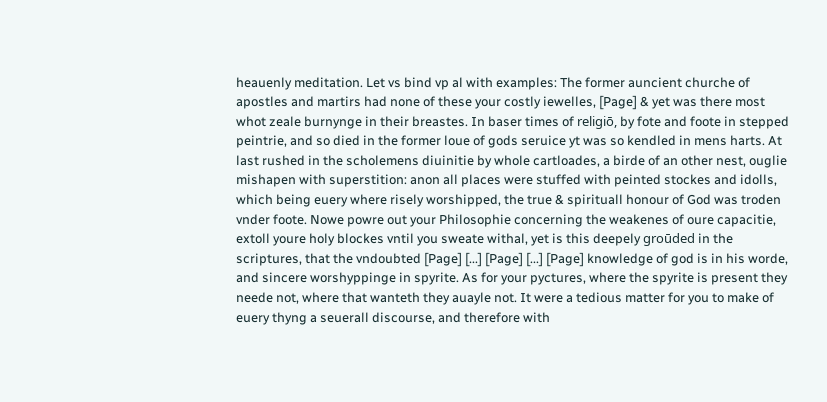heauenly meditation. Let vs bind vp al with examples: The former auncient churche of apostles and martirs had none of these your costly iewelles, [Page] & yet was there most whot zeale burnynge in their breastes. In baser times of religiō, by fote and foote in stepped peintrie, and so died in the former loue of gods seruice yt was so kendled in mens harts. At last rushed in the scholemens diuinitie by whole cartloades, a birde of an other nest, ouglie mishapen with superstition: anon all places were stuffed with peinted stockes and idolls, which being euery where risely worshipped, the true & spirituall honour of God was troden vnder foote. Nowe powre out your Philosophie concerning the weakenes of oure capacitie, extoll youre holy blockes vntil you sweate withal, yet is this deepely groūded in the scriptures, that the vndoubted [Page] [...] [Page] [...] [Page] knowledge of god is in his worde, and sincere worshyppinge in spyrite. As for your pyctures, where the spyrite is present they neede not, where that wanteth they auayle not. It were a tedious matter for you to make of euery thyng a seuerall discourse, and therefore with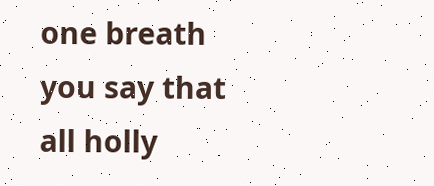one breath you say that all holly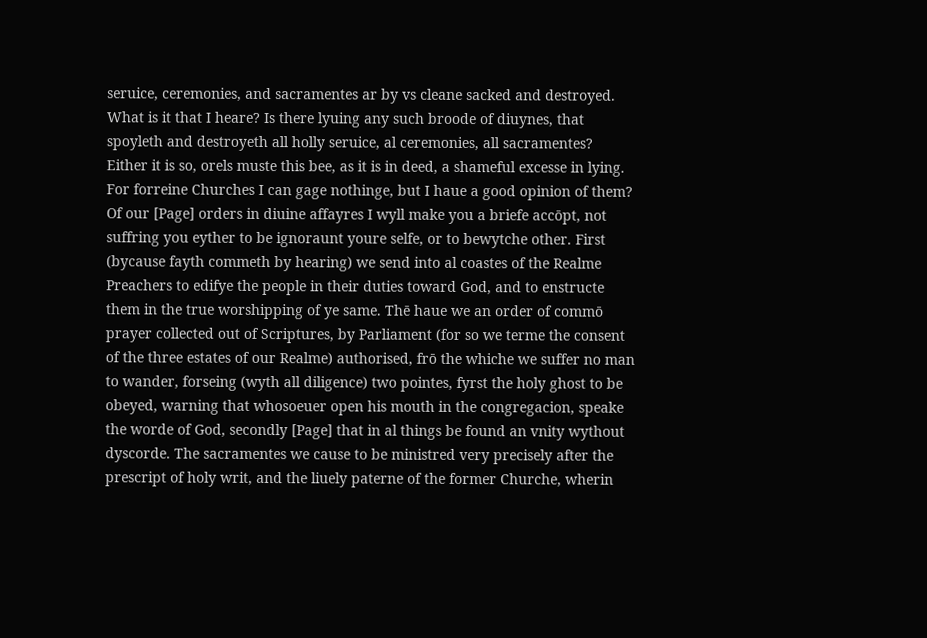seruice, ceremonies, and sacramentes ar by vs cleane sacked and destroyed. What is it that I heare? Is there lyuing any such broode of diuynes, that spoyleth and destroyeth all holly seruice, al ceremonies, all sacramentes? Either it is so, orels muste this bee, as it is in deed, a shameful excesse in lying. For forreine Churches I can gage nothinge, but I haue a good opinion of them? Of our [Page] orders in diuine affayres I wyll make you a briefe accōpt, not suffring you eyther to be ignoraunt youre selfe, or to bewytche other. First (bycause fayth commeth by hearing) we send into al coastes of the Realme Preachers to edifye the people in their duties toward God, and to enstructe them in the true worshipping of ye same. Thē haue we an order of commō prayer collected out of Scriptures, by Parliament (for so we terme the consent of the three estates of our Realme) authorised, frō the whiche we suffer no man to wander, forseing (wyth all diligence) two pointes, fyrst the holy ghost to be obeyed, warning that whosoeuer open his mouth in the congregacion, speake the worde of God, secondly [Page] that in al things be found an vnity wythout dyscorde. The sacramentes we cause to be ministred very precisely after the prescript of holy writ, and the liuely paterne of the former Churche, wherin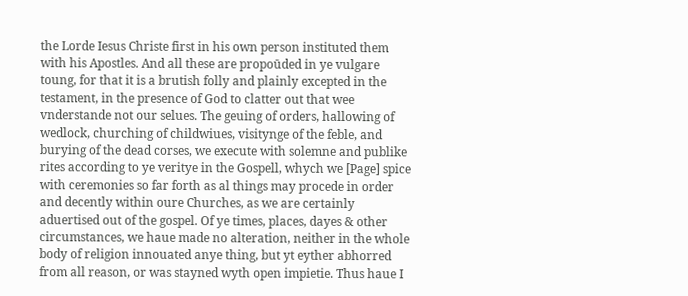the Lorde Iesus Christe first in his own person instituted them with his Apostles. And all these are propoūded in ye vulgare toung, for that it is a brutish folly and plainly excepted in the testament, in the presence of God to clatter out that wee vnderstande not our selues. The geuing of orders, hallowing of wedlock, churching of childwiues, visitynge of the feble, and burying of the dead corses, we execute with solemne and publike rites according to ye veritye in the Gospell, whych we [Page] spice with ceremonies so far forth as al things may procede in order and decently within oure Churches, as we are certainly aduertised out of the gospel. Of ye times, places, dayes & other circumstances, we haue made no alteration, neither in the whole body of religion innouated anye thing, but yt eyther abhorred from all reason, or was stayned wyth open impietie. Thus haue I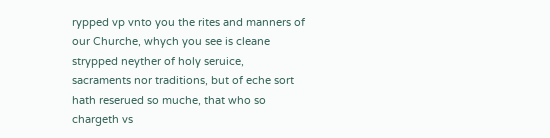rypped vp vnto you the rites and manners of our Churche, whych you see is cleane strypped neyther of holy seruice, sacraments nor traditions, but of eche sort hath reserued so muche, that who so chargeth vs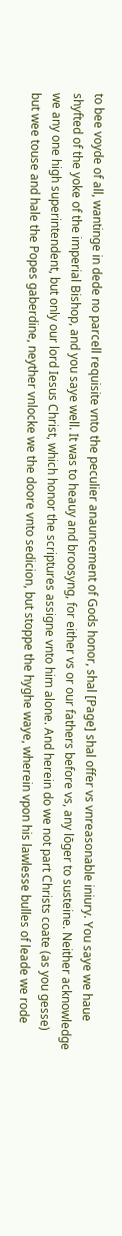to bee voyde of all, wantinge in dede no parcell requisite vnto the peculier anauncement of Gods honor, shal [Page] shal offer vs vnreasonable iniury. You saye we haue shyfted of the yoke of the imperial Bishop, and you saye well. It was to heauy and broosyng, for either vs or our fathers before vs, any lōger to susteine. Neither acknowledge we any one high superintendent, but only our lord Iesus Christ, which honor the scriptures assigne vnto him alone. And herein do we not part Christs coate (as you gesse) but wee touse and hale the Popes gaberdine, neyther vnlocke we the doore vnto sedicion, but stoppe the hyghe waye, wherein vpon his lawlesse bulles of leade we rode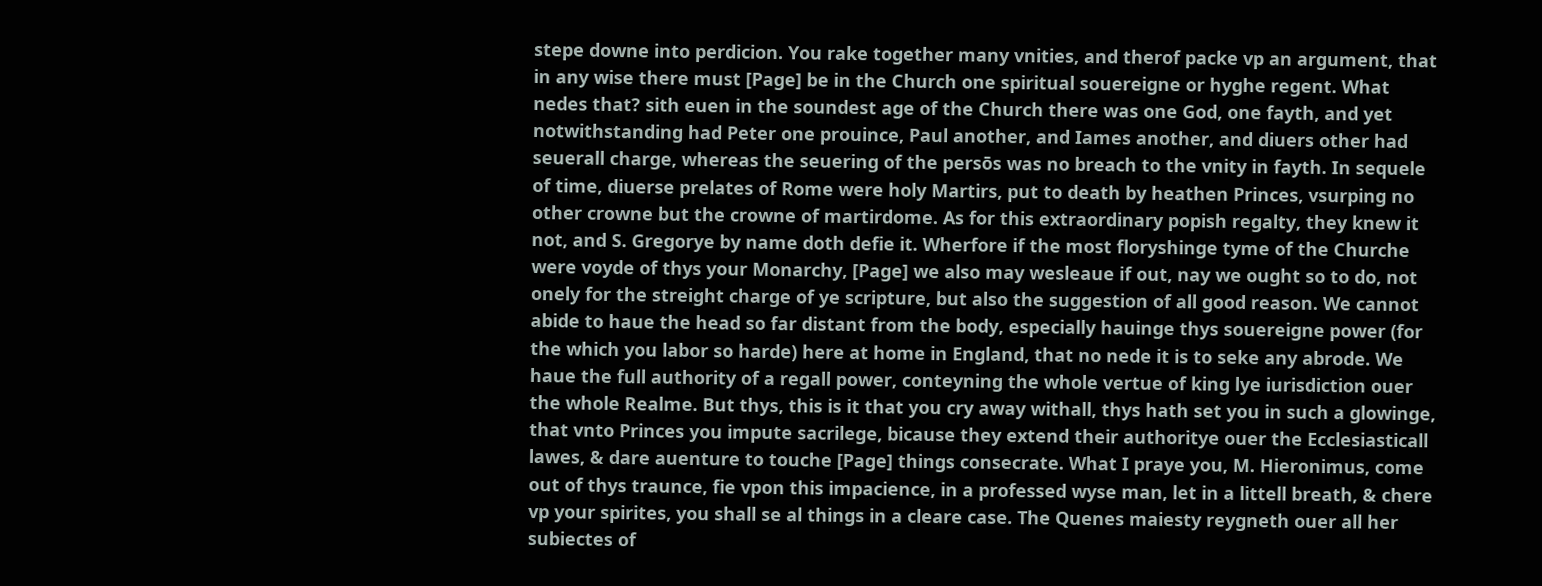stepe downe into perdicion. You rake together many vnities, and therof packe vp an argument, that in any wise there must [Page] be in the Church one spiritual souereigne or hyghe regent. What nedes that? sith euen in the soundest age of the Church there was one God, one fayth, and yet notwithstanding had Peter one prouince, Paul another, and Iames another, and diuers other had seuerall charge, whereas the seuering of the persōs was no breach to the vnity in fayth. In sequele of time, diuerse prelates of Rome were holy Martirs, put to death by heathen Princes, vsurping no other crowne but the crowne of martirdome. As for this extraordinary popish regalty, they knew it not, and S. Gregorye by name doth defie it. Wherfore if the most floryshinge tyme of the Churche were voyde of thys your Monarchy, [Page] we also may wesleaue if out, nay we ought so to do, not onely for the streight charge of ye scripture, but also the suggestion of all good reason. We cannot abide to haue the head so far distant from the body, especially hauinge thys souereigne power (for the which you labor so harde) here at home in England, that no nede it is to seke any abrode. We haue the full authority of a regall power, conteyning the whole vertue of king lye iurisdiction ouer the whole Realme. But thys, this is it that you cry away withall, thys hath set you in such a glowinge, that vnto Princes you impute sacrilege, bicause they extend their authoritye ouer the Ecclesiasticall lawes, & dare auenture to touche [Page] things consecrate. What I praye you, M. Hieronimus, come out of thys traunce, fie vpon this impacience, in a professed wyse man, let in a littell breath, & chere vp your spirites, you shall se al things in a cleare case. The Quenes maiesty reygneth ouer all her subiectes of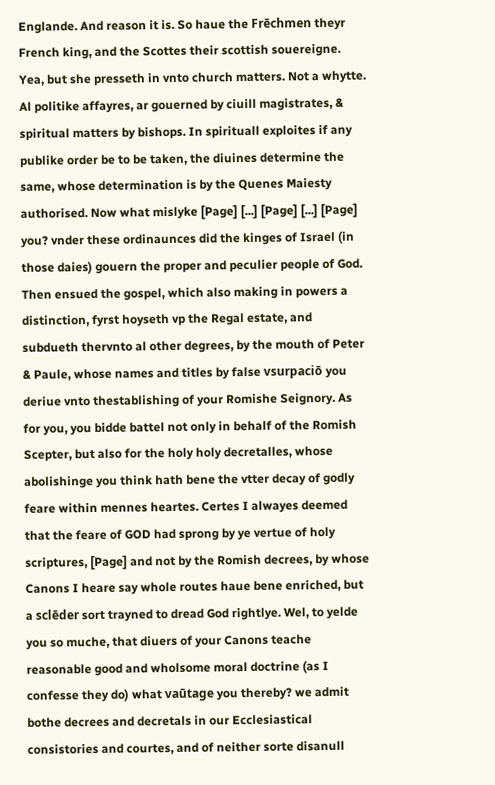Englande. And reason it is. So haue the Frēchmen theyr French king, and the Scottes their scottish souereigne. Yea, but she presseth in vnto church matters. Not a whytte. Al politike affayres, ar gouerned by ciuill magistrates, & spiritual matters by bishops. In spirituall exploites if any publike order be to be taken, the diuines determine the same, whose determination is by the Quenes Maiesty authorised. Now what mislyke [Page] [...] [Page] [...] [Page] you? vnder these ordinaunces did the kinges of Israel (in those daies) gouern the proper and peculier people of God. Then ensued the gospel, which also making in powers a distinction, fyrst hoyseth vp the Regal estate, and subdueth thervnto al other degrees, by the mouth of Peter & Paule, whose names and titles by false vsurpaciō you deriue vnto thestablishing of your Romishe Seignory. As for you, you bidde battel not only in behalf of the Romish Scepter, but also for the holy holy decretalles, whose abolishinge you think hath bene the vtter decay of godly feare within mennes heartes. Certes I alwayes deemed that the feare of GOD had sprong by ye vertue of holy scriptures, [Page] and not by the Romish decrees, by whose Canons I heare say whole routes haue bene enriched, but a sclēder sort trayned to dread God rightlye. Wel, to yelde you so muche, that diuers of your Canons teache reasonable good and wholsome moral doctrine (as I confesse they do) what vaūtage you thereby? we admit bothe decrees and decretals in our Ecclesiastical consistories and courtes, and of neither sorte disanull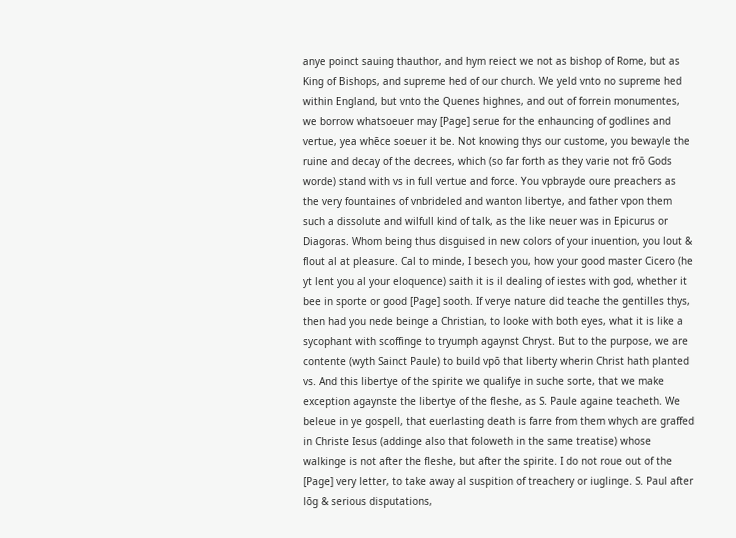anye poinct sauing thauthor, and hym reiect we not as bishop of Rome, but as King of Bishops, and supreme hed of our church. We yeld vnto no supreme hed within England, but vnto the Quenes highnes, and out of forrein monumentes, we borrow whatsoeuer may [Page] serue for the enhauncing of godlines and vertue, yea whēce soeuer it be. Not knowing thys our custome, you bewayle the ruine and decay of the decrees, which (so far forth as they varie not frō Gods worde) stand with vs in full vertue and force. You vpbrayde oure preachers as the very fountaines of vnbrideled and wanton libertye, and father vpon them such a dissolute and wilfull kind of talk, as the like neuer was in Epicurus or Diagoras. Whom being thus disguised in new colors of your inuention, you lout & flout al at pleasure. Cal to minde, I besech you, how your good master Cicero (he yt lent you al your eloquence) saith it is il dealing of iestes with god, whether it bee in sporte or good [Page] sooth. If verye nature did teache the gentilles thys, then had you nede beinge a Christian, to looke with both eyes, what it is like a sycophant with scoffinge to tryumph agaynst Chryst. But to the purpose, we are contente (wyth Sainct Paule) to build vpō that liberty wherin Christ hath planted vs. And this libertye of the spirite we qualifye in suche sorte, that we make exception agaynste the libertye of the fleshe, as S. Paule againe teacheth. We beleue in ye gospell, that euerlasting death is farre from them whych are graffed in Christe Iesus (addinge also that foloweth in the same treatise) whose walkinge is not after the fleshe, but after the spirite. I do not roue out of the [Page] very letter, to take away al suspition of treachery or iuglinge. S. Paul after lōg & serious disputations,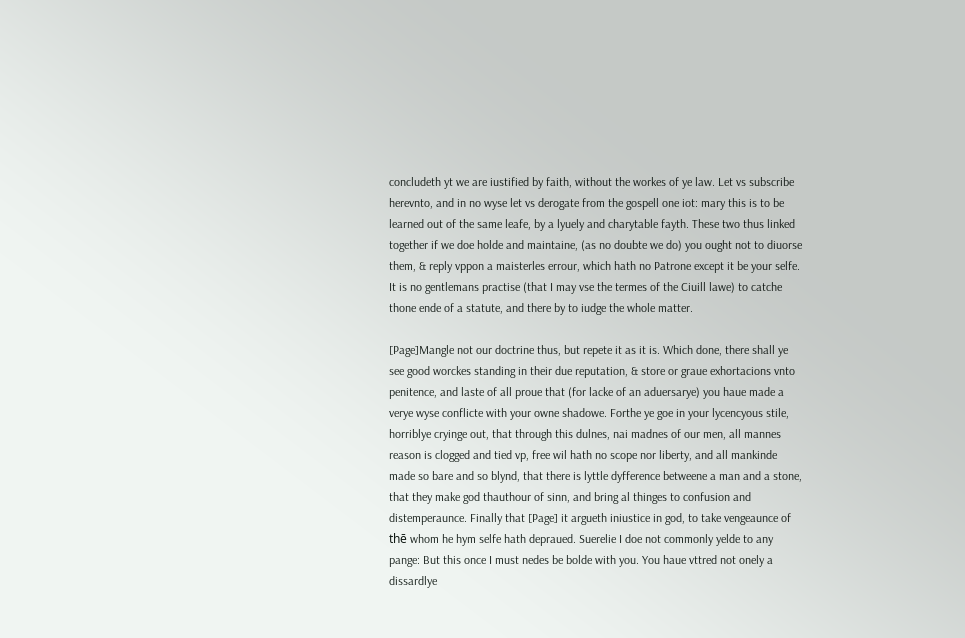concludeth yt we are iustified by faith, without the workes of ye law. Let vs subscribe herevnto, and in no wyse let vs derogate from the gospell one iot: mary this is to be learned out of the same leafe, by a lyuely and charytable fayth. These two thus linked together if we doe holde and maintaine, (as no doubte we do) you ought not to diuorse them, & reply vppon a maisterles errour, which hath no Patrone except it be your selfe. It is no gentlemans practise (that I may vse the termes of the Ciuill lawe) to catche thone ende of a statute, and there by to iudge the whole matter.

[Page]Mangle not our doctrine thus, but repete it as it is. Which done, there shall ye see good worckes standing in their due reputation, & store or graue exhortacions vnto penitence, and laste of all proue that (for lacke of an aduersarye) you haue made a verye wyse conflicte with your owne shadowe. Forthe ye goe in your lycencyous stile, horriblye cryinge out, that through this dulnes, nai madnes of our men, all mannes reason is clogged and tied vp, free wil hath no scope nor liberty, and all mankinde made so bare and so blynd, that there is lyttle dyfference betweene a man and a stone, that they make god thauthour of sinn, and bring al thinges to confusion and distemperaunce. Finally that [Page] it argueth iniustice in god, to take vengeaunce of thē whom he hym selfe hath depraued. Suerelie I doe not commonly yelde to any pange: But this once I must nedes be bolde with you. You haue vttred not onely a dissardlye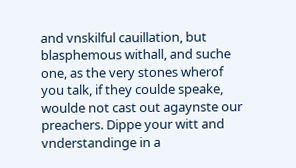and vnskilful cauillation, but blasphemous withall, and suche one, as the very stones wherof you talk, if they coulde speake, woulde not cast out agaynste our preachers. Dippe your witt and vnderstandinge in a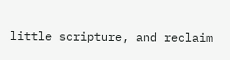little scripture, and reclaim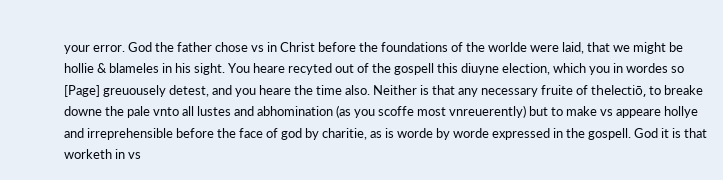your error. God the father chose vs in Christ before the foundations of the worlde were laid, that we might be hollie & blameles in his sight. You heare recyted out of the gospell this diuyne election, which you in wordes so [Page] greuousely detest, and you heare the time also. Neither is that any necessary fruite of thelectiō, to breake downe the pale vnto all lustes and abhomination (as you scoffe most vnreuerently) but to make vs appeare hollye and irreprehensible before the face of god by charitie, as is worde by worde expressed in the gospell. God it is that worketh in vs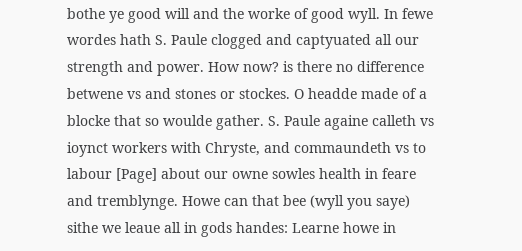bothe ye good will and the worke of good wyll. In fewe wordes hath S. Paule clogged and captyuated all our strength and power. How now? is there no difference betwene vs and stones or stockes. O headde made of a blocke that so woulde gather. S. Paule againe calleth vs ioynct workers with Chryste, and commaundeth vs to labour [Page] about our owne sowles health in feare and tremblynge. Howe can that bee (wyll you saye) sithe we leaue all in gods handes: Learne howe in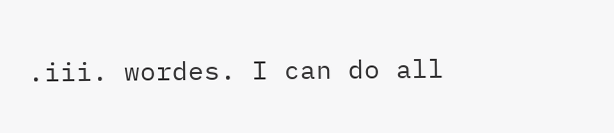.iii. wordes. I can do all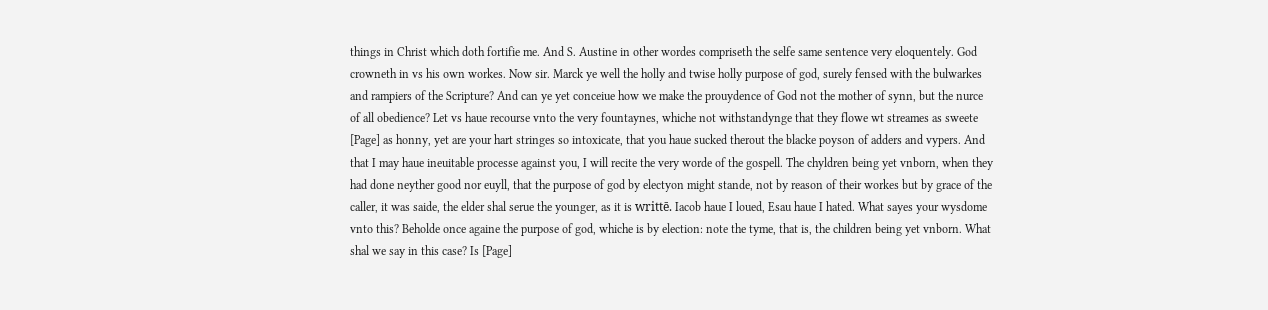things in Christ which doth fortifie me. And S. Austine in other wordes compriseth the selfe same sentence very eloquentely. God crowneth in vs his own workes. Now sir. Marck ye well the holly and twise holly purpose of god, surely fensed with the bulwarkes and rampiers of the Scripture? And can ye yet conceiue how we make the prouydence of God not the mother of synn, but the nurce of all obedience? Let vs haue recourse vnto the very fountaynes, whiche not withstandynge that they flowe wt streames as sweete [Page] as honny, yet are your hart stringes so intoxicate, that you haue sucked therout the blacke poyson of adders and vypers. And that I may haue ineuitable processe against you, I will recite the very worde of the gospell. The chyldren being yet vnborn, when they had done neyther good nor euyll, that the purpose of god by electyon might stande, not by reason of their workes but by grace of the caller, it was saide, the elder shal serue the younger, as it is writtē. Iacob haue I loued, Esau haue I hated. What sayes your wysdome vnto this? Beholde once againe the purpose of god, whiche is by election: note the tyme, that is, the children being yet vnborn. What shal we say in this case? Is [Page]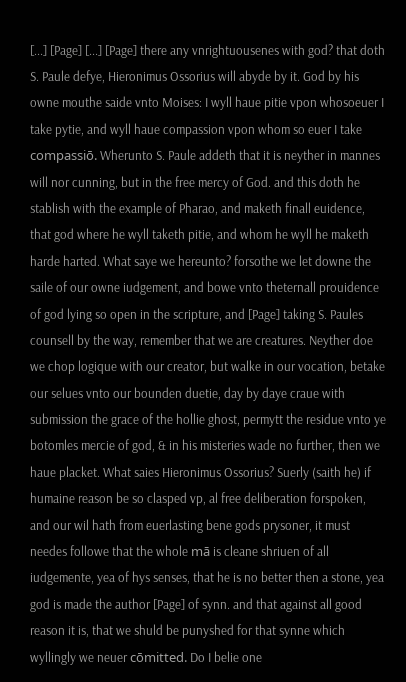[...] [Page] [...] [Page] there any vnrightuousenes with god? that doth S. Paule defye, Hieronimus Ossorius will abyde by it. God by his owne mouthe saide vnto Moises: I wyll haue pitie vpon whosoeuer I take pytie, and wyll haue compassion vpon whom so euer I take compassiō. Wherunto S. Paule addeth that it is neyther in mannes will nor cunning, but in the free mercy of God. and this doth he stablish with the example of Pharao, and maketh finall euidence, that god where he wyll taketh pitie, and whom he wyll he maketh harde harted. What saye we hereunto? forsothe we let downe the saile of our owne iudgement, and bowe vnto theternall prouidence of god lying so open in the scripture, and [Page] taking S. Paules counsell by the way, remember that we are creatures. Neyther doe we chop logique with our creator, but walke in our vocation, betake our selues vnto our bounden duetie, day by daye craue with submission the grace of the hollie ghost, permytt the residue vnto ye botomles mercie of god, & in his misteries wade no further, then we haue placket. What saies Hieronimus Ossorius? Suerly (saith he) if humaine reason be so clasped vp, al free deliberation forspoken, and our wil hath from euerlasting bene gods prysoner, it must needes followe that the whole mā is cleane shriuen of all iudgemente, yea of hys senses, that he is no better then a stone, yea god is made the author [Page] of synn. and that against all good reason it is, that we shuld be punyshed for that synne which wyllingly we neuer cōmitted. Do I belie one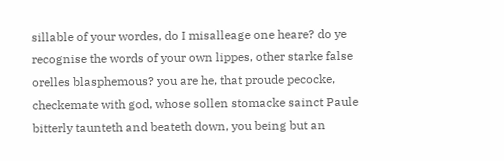sillable of your wordes, do I misalleage one heare? do ye recognise the words of your own lippes, other starke false orelles blasphemous? you are he, that proude pecocke, checkemate with god, whose sollen stomacke sainct Paule bitterly taunteth and beateth down, you being but an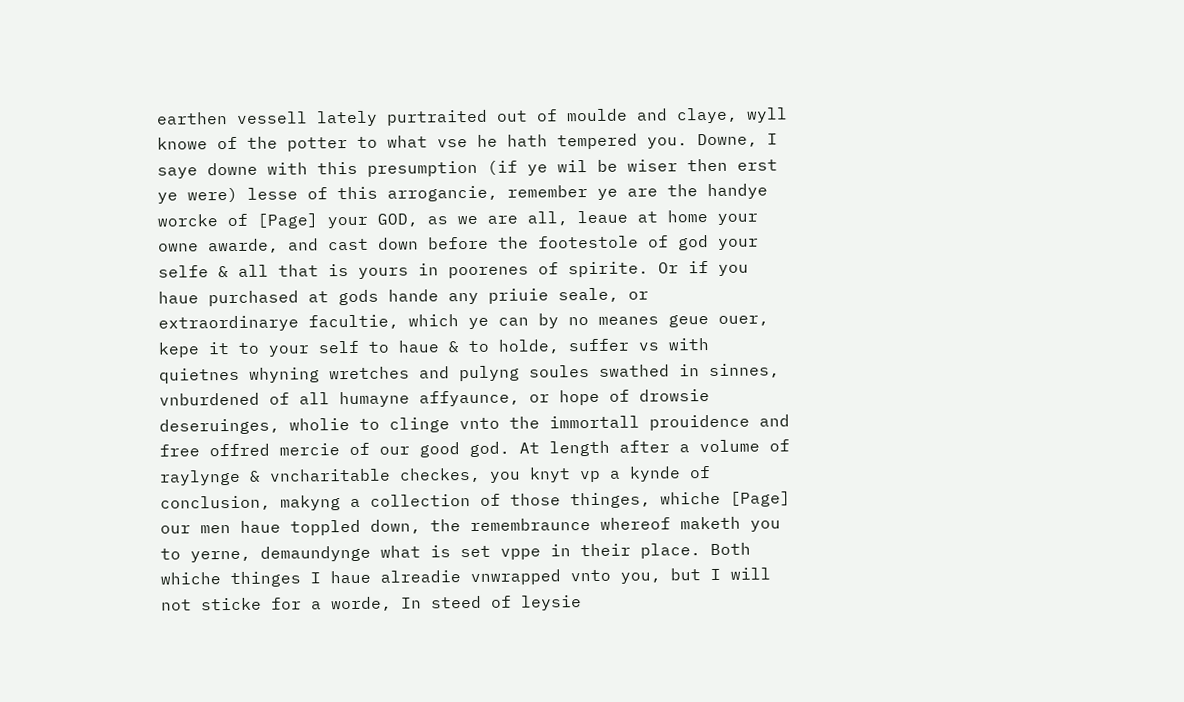earthen vessell lately purtraited out of moulde and claye, wyll knowe of the potter to what vse he hath tempered you. Downe, I saye downe with this presumption (if ye wil be wiser then erst ye were) lesse of this arrogancie, remember ye are the handye worcke of [Page] your GOD, as we are all, leaue at home your owne awarde, and cast down before the footestole of god your selfe & all that is yours in poorenes of spirite. Or if you haue purchased at gods hande any priuie seale, or extraordinarye facultie, which ye can by no meanes geue ouer, kepe it to your self to haue & to holde, suffer vs with quietnes whyning wretches and pulyng soules swathed in sinnes, vnburdened of all humayne affyaunce, or hope of drowsie deseruinges, wholie to clinge vnto the immortall prouidence and free offred mercie of our good god. At length after a volume of raylynge & vncharitable checkes, you knyt vp a kynde of conclusion, makyng a collection of those thinges, whiche [Page] our men haue toppled down, the remembraunce whereof maketh you to yerne, demaundynge what is set vppe in their place. Both whiche thinges I haue alreadie vnwrapped vnto you, but I will not sticke for a worde, In steed of leysie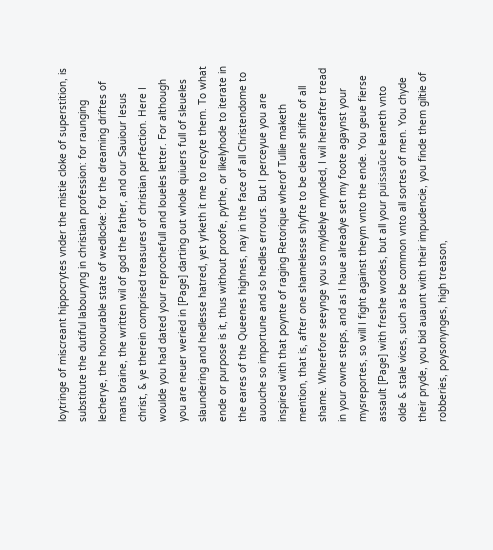loytringe of miscreant hippocrytes vnder the mistie cloke of superstition, is substitute the dutiful labouryng in christian profession: for raunging lecherye, the honourable state of wedlocke: for the dreaming driftes of mans braine, the written wil of god the father, and our Sauiour Iesus christ, & ye therein comprised treasures of christian perfection. Here I woulde you had dated your reprochefull and loueles letter. For although you are neuer weried in [Page] darting out whole quiuers full of sleueles slaundering and hedlesse hatred, yet yrketh it me to recyte them. To what ende or purpose is it, thus without proofe, pythe, or likelyhode to iterate in the eares of the Queenes highnes, nay in the face of all Christendome to auouche so importune and so hedles errours. But I perceyue you are inspired with that poynte of raging Retorique wherof Tullie maketh mention, that is, after one shamelesse shyfte to be cleane shifte of all shame. Wherefore seeynge you so myldelye mynded, I wil hereafter tread in your owne steps, and as I haue alreadye set my foote agaynst your mysreportes, so will I fight against theym vnto the ende. You geue fierse assault [Page] with freshe wordes, but all your puissaūce leaneth vnto olde & stale vices, such as be common vnto all sortes of men. You chyde their pryde, you bid auaunt with their impudencie, you finde them giltie of robberies, poysonynges, high treason,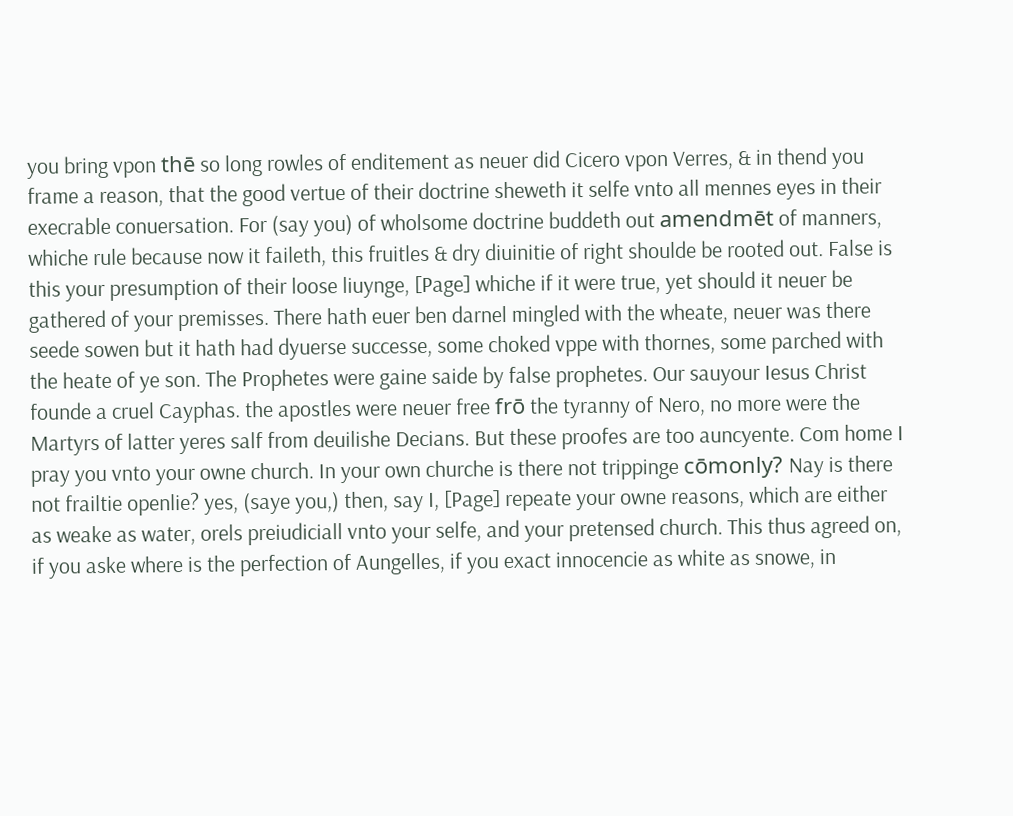you bring vpon thē so long rowles of enditement as neuer did Cicero vpon Verres, & in thend you frame a reason, that the good vertue of their doctrine sheweth it selfe vnto all mennes eyes in their execrable conuersation. For (say you) of wholsome doctrine buddeth out amendmēt of manners, whiche rule because now it faileth, this fruitles & dry diuinitie of right shoulde be rooted out. False is this your presumption of their loose liuynge, [Page] whiche if it were true, yet should it neuer be gathered of your premisses. There hath euer ben darnel mingled with the wheate, neuer was there seede sowen but it hath had dyuerse successe, some choked vppe with thornes, some parched with the heate of ye son. The Prophetes were gaine saide by false prophetes. Our sauyour Iesus Christ founde a cruel Cayphas. the apostles were neuer free frō the tyranny of Nero, no more were the Martyrs of latter yeres salf from deuilishe Decians. But these proofes are too auncyente. Com home I pray you vnto your owne church. In your own churche is there not trippinge cōmonly? Nay is there not frailtie openlie? yes, (saye you,) then, say I, [Page] repeate your owne reasons, which are either as weake as water, orels preiudiciall vnto your selfe, and your pretensed church. This thus agreed on, if you aske where is the perfection of Aungelles, if you exact innocencie as white as snowe, in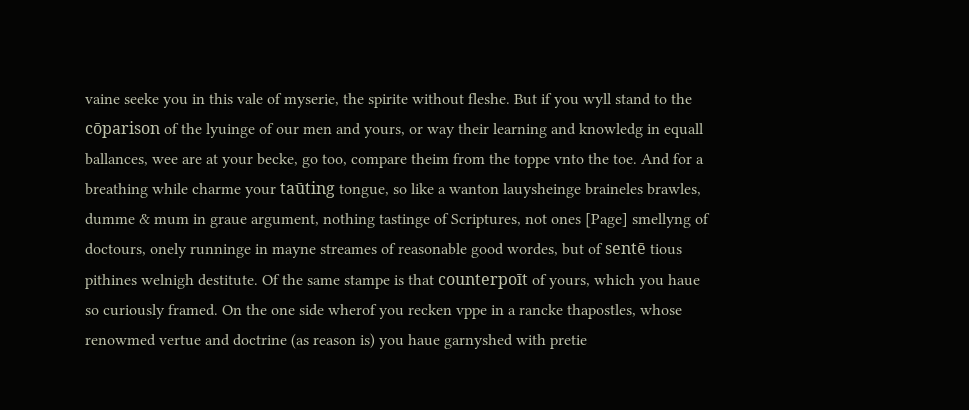vaine seeke you in this vale of myserie, the spirite without fleshe. But if you wyll stand to the cōparison of the lyuinge of our men and yours, or way their learning and knowledg in equall ballances, wee are at your becke, go too, compare theim from the toppe vnto the toe. And for a breathing while charme your taūting tongue, so like a wanton lauysheinge braineles brawles, dumme & mum in graue argument, nothing tastinge of Scriptures, not ones [Page] smellyng of doctours, onely runninge in mayne streames of reasonable good wordes, but of sentē tious pithines welnigh destitute. Of the same stampe is that counterpoīt of yours, which you haue so curiously framed. On the one side wherof you recken vppe in a rancke thapostles, whose renowmed vertue and doctrine (as reason is) you haue garnyshed with pretie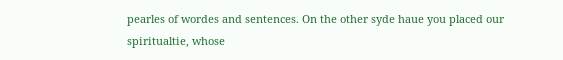pearles of wordes and sentences. On the other syde haue you placed our spiritualtie, whose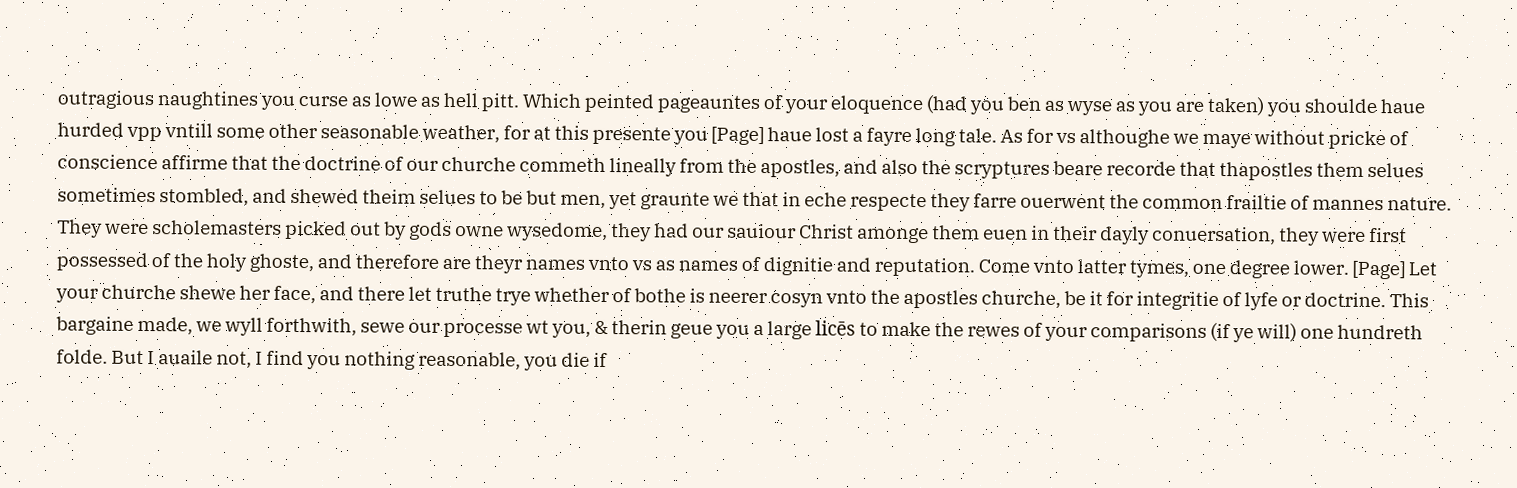outragious naughtines you curse as lowe as hell pitt. Which peinted pageauntes of your eloquence (had you ben as wyse as you are taken) you shoulde haue hurded vpp vntill some other seasonable weather, for at this presente you [Page] haue lost a fayre long tale. As for vs althoughe we maye without pricke of conscience affirme that the doctrine of our churche commeth lineally from the apostles, and also the scryptures beare recorde that thapostles them selues sometimes stombled, and shewed theim selues to be but men, yet graunte we that in eche respecte they farre ouerwent the common frailtie of mannes nature. They were scholemasters picked out by gods owne wysedome, they had our sauiour Christ amonge them euen in their dayly conuersation, they were first possessed of the holy ghoste, and therefore are theyr names vnto vs as names of dignitie and reputation. Come vnto latter tymes, one degree lower. [Page] Let your churche shewe her face, and there let truthe trye whether of bothe is neerer cosyn vnto the apostles churche, be it for integritie of lyfe or doctrine. This bargaine made, we wyll forthwith, sewe our processe wt you, & therin geue you a large licēs to make the rewes of your comparisons (if ye will) one hundreth folde. But I auaile not, I find you nothing reasonable, you die if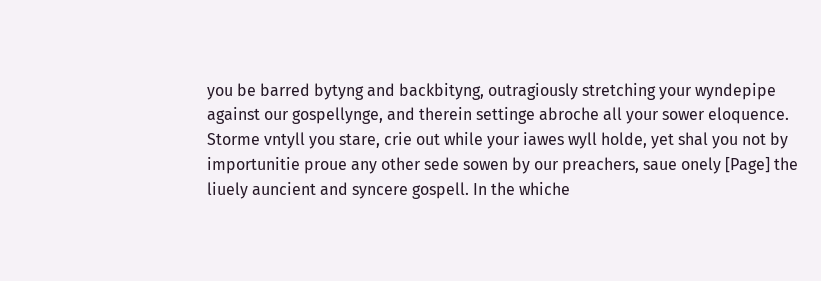you be barred bytyng and backbityng, outragiously stretching your wyndepipe against our gospellynge, and therein settinge abroche all your sower eloquence. Storme vntyll you stare, crie out while your iawes wyll holde, yet shal you not by importunitie proue any other sede sowen by our preachers, saue onely [Page] the liuely auncient and syncere gospell. In the whiche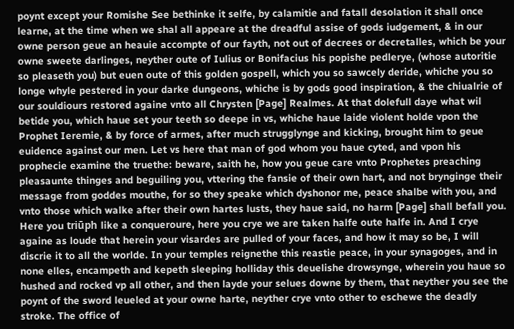poynt except your Romishe See bethinke it selfe, by calamitie and fatall desolation it shall once learne, at the time when we shal all appeare at the dreadful assise of gods iudgement, & in our owne person geue an heauie accompte of our fayth, not out of decrees or decretalles, which be your owne sweete darlinges, neyther oute of Iulius or Bonifacius his popishe pedlerye, (whose autoritie so pleaseth you) but euen oute of this golden gospell, which you so sawcely deride, whiche you so longe whyle pestered in your darke dungeons, whiche is by gods good inspiration, & the chiualrie of our souldiours restored againe vnto all Chrysten [Page] Realmes. At that dolefull daye what wil betide you, which haue set your teeth so deepe in vs, whiche haue laide violent holde vpon the Prophet Ieremie, & by force of armes, after much strugglynge and kicking, brought him to geue euidence against our men. Let vs here that man of god whom you haue cyted, and vpon his prophecie examine the truethe: beware, saith he, how you geue care vnto Prophetes preaching pleasaunte thinges and beguiling you, vttering the fansie of their own hart, and not brynginge their message from goddes mouthe, for so they speake which dyshonor me, peace shalbe with you, and vnto those which walke after their own hartes lusts, they haue said, no harm [Page] shall befall you. Here you triūph like a conqueroure, here you crye we are taken halfe oute halfe in. And I crye againe as loude that herein your visardes are pulled of your faces, and how it may so be, I will discrie it to all the worlde. In your temples reignethe this reastie peace, in your synagoges, and in none elles, encampeth and kepeth sleeping holliday this deuelishe drowsynge, wherein you haue so hushed and rocked vp all other, and then layde your selues downe by them, that neyther you see the poynt of the sword leueled at your owne harte, neyther crye vnto other to eschewe the deadly stroke. The office of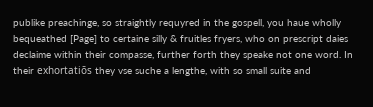publike preachinge, so straightly requyred in the gospell, you haue wholly bequeathed [Page] to certaine silly & fruitles fryers, who on prescript daies declaime within their compasse, further forth they speake not one word. In their exhortatiōs they vse suche a lengthe, with so small suite and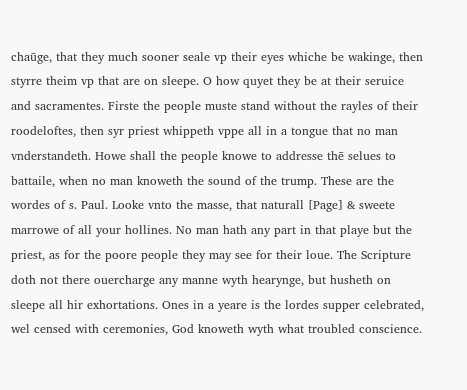chaūge, that they much sooner seale vp their eyes whiche be wakinge, then styrre theim vp that are on sleepe. O how quyet they be at their seruice and sacramentes. Firste the people muste stand without the rayles of their roodeloftes, then syr priest whippeth vppe all in a tongue that no man vnderstandeth. Howe shall the people knowe to addresse thē selues to battaile, when no man knoweth the sound of the trump. These are the wordes of s. Paul. Looke vnto the masse, that naturall [Page] & sweete marrowe of all your hollines. No man hath any part in that playe but the priest, as for the poore people they may see for their loue. The Scripture doth not there ouercharge any manne wyth hearynge, but husheth on sleepe all hir exhortations. Ones in a yeare is the lordes supper celebrated, wel censed with ceremonies, God knoweth wyth what troubled conscience.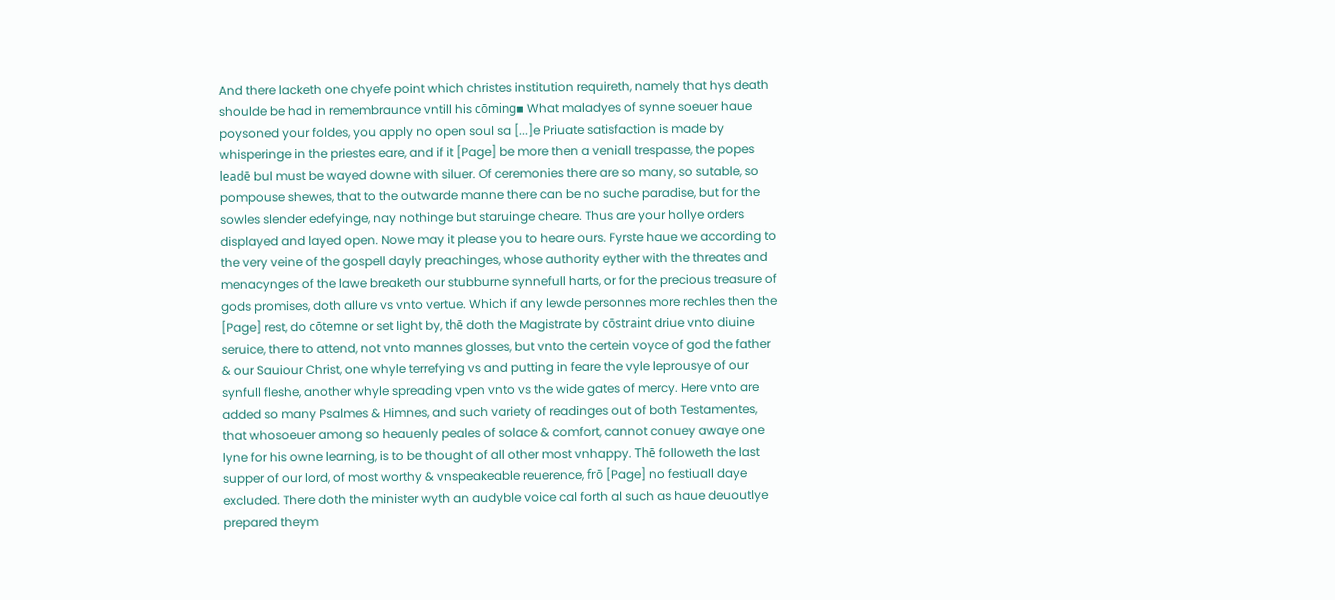And there lacketh one chyefe point which christes institution requireth, namely that hys death shoulde be had in remembraunce vntill his cōming▪ What maladyes of synne soeuer haue poysoned your foldes, you apply no open soul sa [...]e Priuate satisfaction is made by whisperinge in the priestes eare, and if it [Page] be more then a veniall trespasse, the popes leadē bul must be wayed downe with siluer. Of ceremonies there are so many, so sutable, so pompouse shewes, that to the outwarde manne there can be no suche paradise, but for the sowles slender edefyinge, nay nothinge but staruinge cheare. Thus are your hollye orders displayed and layed open. Nowe may it please you to heare ours. Fyrste haue we according to the very veine of the gospell dayly preachinges, whose authority eyther with the threates and menacynges of the lawe breaketh our stubburne synnefull harts, or for the precious treasure of gods promises, doth allure vs vnto vertue. Which if any lewde personnes more rechles then the [Page] rest, do cōtemne or set light by, thē doth the Magistrate by cōstraint driue vnto diuine seruice, there to attend, not vnto mannes glosses, but vnto the certein voyce of god the father & our Sauiour Christ, one whyle terrefying vs and putting in feare the vyle leprousye of our synfull fleshe, another whyle spreading vpen vnto vs the wide gates of mercy. Here vnto are added so many Psalmes & Himnes, and such variety of readinges out of both Testamentes, that whosoeuer among so heauenly peales of solace & comfort, cannot conuey awaye one lyne for his owne learning, is to be thought of all other most vnhappy. Thē followeth the last supper of our lord, of most worthy & vnspeakeable reuerence, frō [Page] no festiuall daye excluded. There doth the minister wyth an audyble voice cal forth al such as haue deuoutlye prepared theym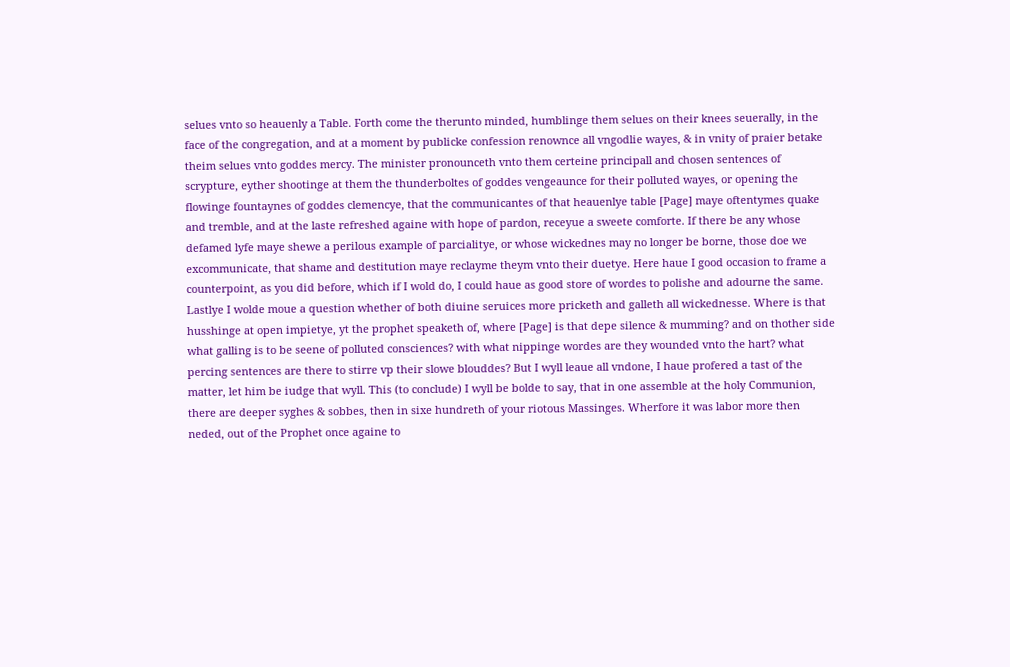selues vnto so heauenly a Table. Forth come the therunto minded, humblinge them selues on their knees seuerally, in the face of the congregation, and at a moment by publicke confession renownce all vngodlie wayes, & in vnity of praier betake theim selues vnto goddes mercy. The minister pronounceth vnto them certeine principall and chosen sentences of scrypture, eyther shootinge at them the thunderboltes of goddes vengeaunce for their polluted wayes, or opening the flowinge fountaynes of goddes clemencye, that the communicantes of that heauenlye table [Page] maye oftentymes quake and tremble, and at the laste refreshed againe with hope of pardon, receyue a sweete comforte. If there be any whose defamed lyfe maye shewe a perilous example of parcialitye, or whose wickednes may no longer be borne, those doe we excommunicate, that shame and destitution maye reclayme theym vnto their duetye. Here haue I good occasion to frame a counterpoint, as you did before, which if I wold do, I could haue as good store of wordes to polishe and adourne the same. Lastlye I wolde moue a question whether of both diuine seruices more pricketh and galleth all wickednesse. Where is that husshinge at open impietye, yt the prophet speaketh of, where [Page] is that depe silence & mumming? and on thother side what galling is to be seene of polluted consciences? with what nippinge wordes are they wounded vnto the hart? what percing sentences are there to stirre vp their slowe blouddes? But I wyll leaue all vndone, I haue profered a tast of the matter, let him be iudge that wyll. This (to conclude) I wyll be bolde to say, that in one assemble at the holy Communion, there are deeper syghes & sobbes, then in sixe hundreth of your riotous Massinges. Wherfore it was labor more then neded, out of the Prophet once againe to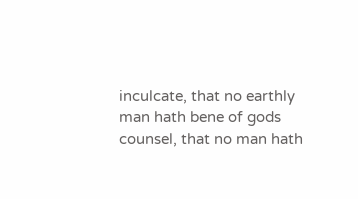inculcate, that no earthly man hath bene of gods counsel, that no man hath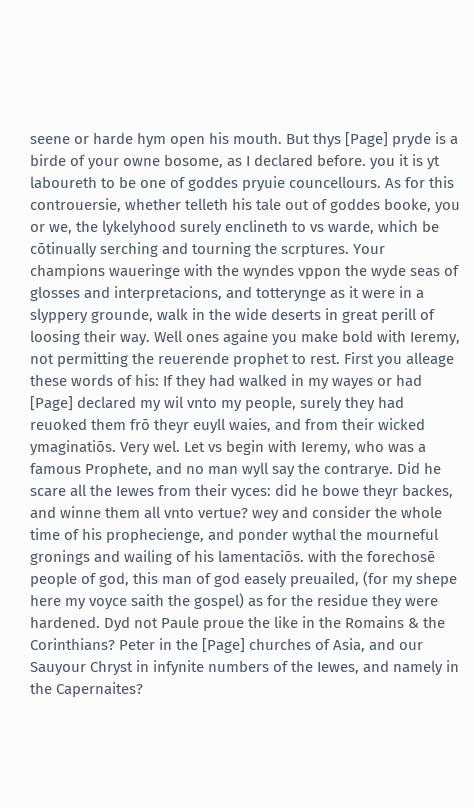seene or harde hym open his mouth. But thys [Page] pryde is a birde of your owne bosome, as I declared before. you it is yt laboureth to be one of goddes pryuie councellours. As for this controuersie, whether telleth his tale out of goddes booke, you or we, the lykelyhood surely enclineth to vs warde, which be cōtinually serching and tourning the scrptures. Your champions waueringe with the wyndes vppon the wyde seas of glosses and interpretacions, and totterynge as it were in a slyppery grounde, walk in the wide deserts in great perill of loosing their way. Well ones againe you make bold with Ieremy, not permitting the reuerende prophet to rest. First you alleage these words of his: If they had walked in my wayes or had [Page] declared my wil vnto my people, surely they had reuoked them frō theyr euyll waies, and from their wicked ymaginatiōs. Very wel. Let vs begin with Ieremy, who was a famous Prophete, and no man wyll say the contrarye. Did he scare all the Iewes from their vyces: did he bowe theyr backes, and winne them all vnto vertue? wey and consider the whole time of his prophecienge, and ponder wythal the mourneful gronings and wailing of his lamentaciōs. with the forechosē people of god, this man of god easely preuailed, (for my shepe here my voyce saith the gospel) as for the residue they were hardened. Dyd not Paule proue the like in the Romains & the Corinthians? Peter in the [Page] churches of Asia, and our Sauyour Chryst in infynite numbers of the Iewes, and namely in the Capernaites?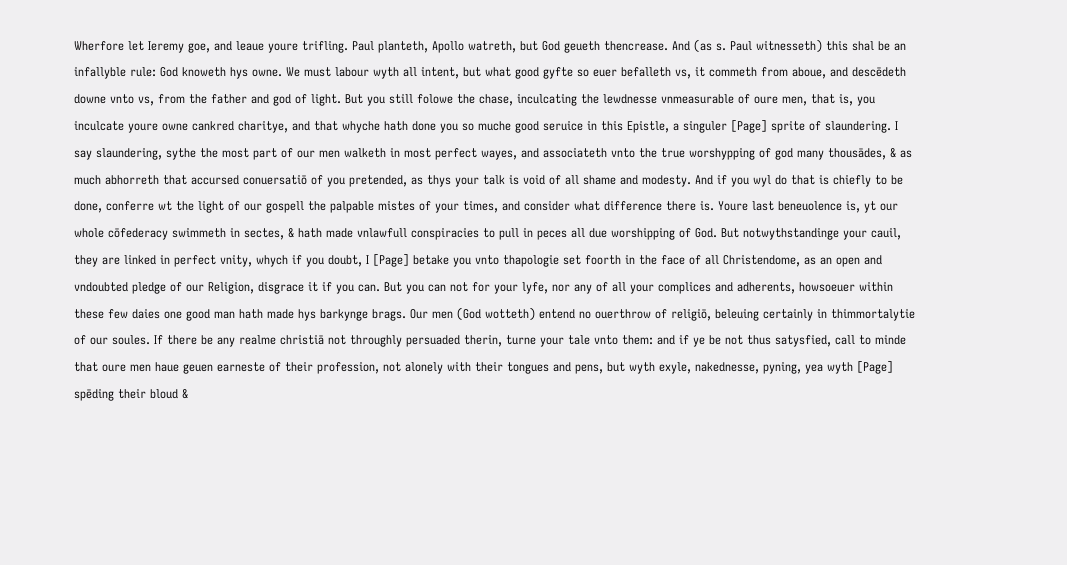Wherfore let Ieremy goe, and leaue youre trifling. Paul planteth, Apollo watreth, but God geueth thencrease. And (as s. Paul witnesseth) this shal be an infallyble rule: God knoweth hys owne. We must labour wyth all intent, but what good gyfte so euer befalleth vs, it commeth from aboue, and descēdeth downe vnto vs, from the father and god of light. But you still folowe the chase, inculcating the lewdnesse vnmeasurable of oure men, that is, you inculcate youre owne cankred charitye, and that whyche hath done you so muche good seruice in this Epistle, a singuler [Page] sprite of slaundering. I say slaundering, sythe the most part of our men walketh in most perfect wayes, and associateth vnto the true worshypping of god many thousādes, & as much abhorreth that accursed conuersatiō of you pretended, as thys your talk is void of all shame and modesty. And if you wyl do that is chiefly to be done, conferre wt the light of our gospell the palpable mistes of your times, and consider what difference there is. Youre last beneuolence is, yt our whole cōfederacy swimmeth in sectes, & hath made vnlawfull conspiracies to pull in peces all due worshipping of God. But notwythstandinge your cauil, they are linked in perfect vnity, whych if you doubt, I [Page] betake you vnto thapologie set foorth in the face of all Christendome, as an open and vndoubted pledge of our Religion, disgrace it if you can. But you can not for your lyfe, nor any of all your complices and adherents, howsoeuer within these few daies one good man hath made hys barkynge brags. Our men (God wotteth) entend no ouerthrow of religiō, beleuing certainly in thimmortalytie of our soules. If there be any realme christiā not throughly persuaded therin, turne your tale vnto them: and if ye be not thus satysfied, call to minde that oure men haue geuen earneste of their profession, not alonely with their tongues and pens, but wyth exyle, nakednesse, pyning, yea wyth [Page] spēding their bloud &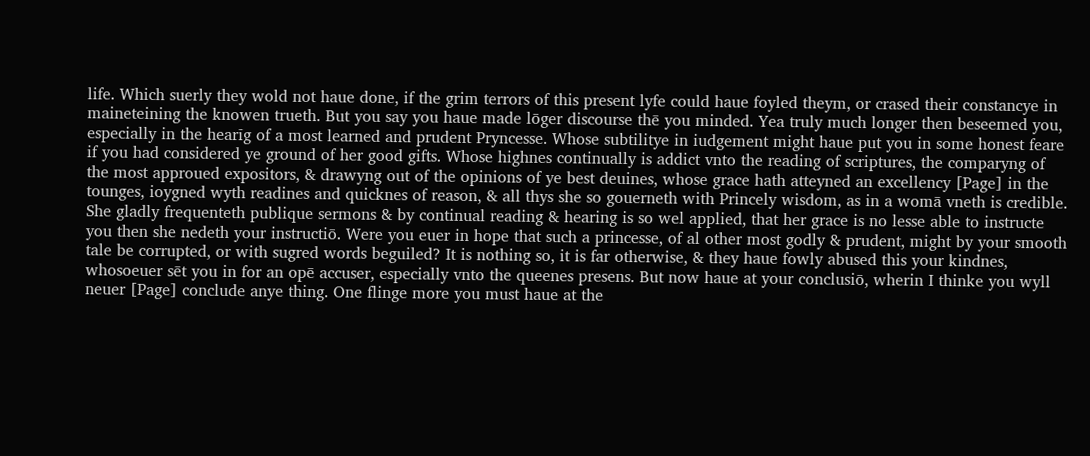life. Which suerly they wold not haue done, if the grim terrors of this present lyfe could haue foyled theym, or crased their constancye in maineteining the knowen trueth. But you say you haue made lōger discourse thē you minded. Yea truly much longer then beseemed you, especially in the hearīg of a most learned and prudent Pryncesse. Whose subtilitye in iudgement might haue put you in some honest feare if you had considered ye ground of her good gifts. Whose highnes continually is addict vnto the reading of scriptures, the comparyng of the most approued expositors, & drawyng out of the opinions of ye best deuines, whose grace hath atteyned an excellency [Page] in the tounges, ioygned wyth readines and quicknes of reason, & all thys she so gouerneth with Princely wisdom, as in a womā vneth is credible. She gladly frequenteth publique sermons & by continual reading & hearing is so wel applied, that her grace is no lesse able to instructe you then she nedeth your instructiō. Were you euer in hope that such a princesse, of al other most godly & prudent, might by your smooth tale be corrupted, or with sugred words beguiled? It is nothing so, it is far otherwise, & they haue fowly abused this your kindnes, whosoeuer sēt you in for an opē accuser, especially vnto the queenes presens. But now haue at your conclusiō, wherin I thinke you wyll neuer [Page] conclude anye thing. One flinge more you must haue at the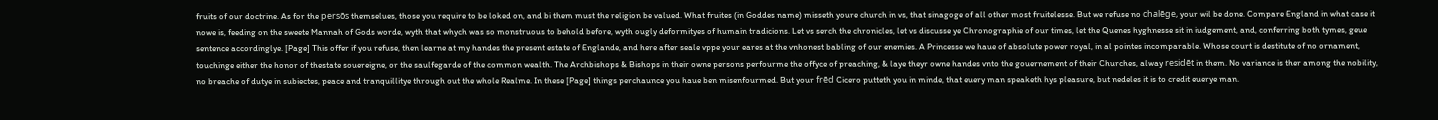fruits of our doctrine. As for the persōs themselues, those you require to be loked on, and bi them must the religion be valued. What fruites (in Goddes name) misseth youre church in vs, that sinagoge of all other most fruitelesse. But we refuse no chalēge, your wil be done. Compare England in what case it nowe is, feeding on the sweete Mannah of Gods worde, wyth that whych was so monstruous to behold before, wyth ougly deformityes of humain tradicions. Let vs serch the chronicles, let vs discusse ye Chronographie of our times, let the Quenes hyghnesse sit in iudgement, and, conferring both tymes, geue sentence accordinglye. [Page] This offer if you refuse, then learne at my handes the present estate of Englande, and here after seale vppe your eares at the vnhonest babling of our enemies. A Princesse we haue of absolute power royal, in al pointes incomparable. Whose court is destitute of no ornament, touchinge either the honor of thestate souereigne, or the saulfegarde of the common wealth. The Archbishops & Bishops in their owne persons perfourme the offyce of preaching, & laye theyr owne handes vnto the gouernement of their Churches, alway residēt in them. No variance is ther among the nobility, no breache of dutye in subiectes, peace and tranquillitye through out the whole Realme. In these [Page] things perchaunce you haue ben misenfourmed. But your frēd Cicero putteth you in minde, that euery man speaketh hys pleasure, but nedeles it is to credit euerye man.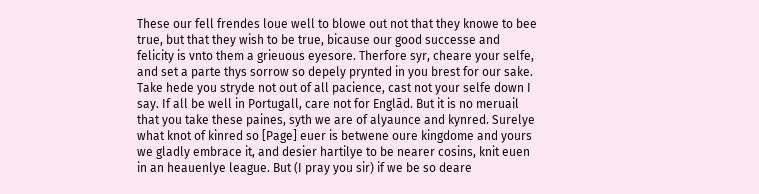These our fell frendes loue well to blowe out not that they knowe to bee true, but that they wish to be true, bicause our good successe and felicity is vnto them a grieuous eyesore. Therfore syr, cheare your selfe, and set a parte thys sorrow so depely prynted in you brest for our sake. Take hede you stryde not out of all pacience, cast not your selfe down I say. If all be well in Portugall, care not for Englād. But it is no meruail that you take these paines, syth we are of alyaunce and kynred. Surelye what knot of kinred so [Page] euer is betwene oure kingdome and yours we gladly embrace it, and desier hartilye to be nearer cosins, knit euen in an heauenlye league. But (I pray you sir) if we be so deare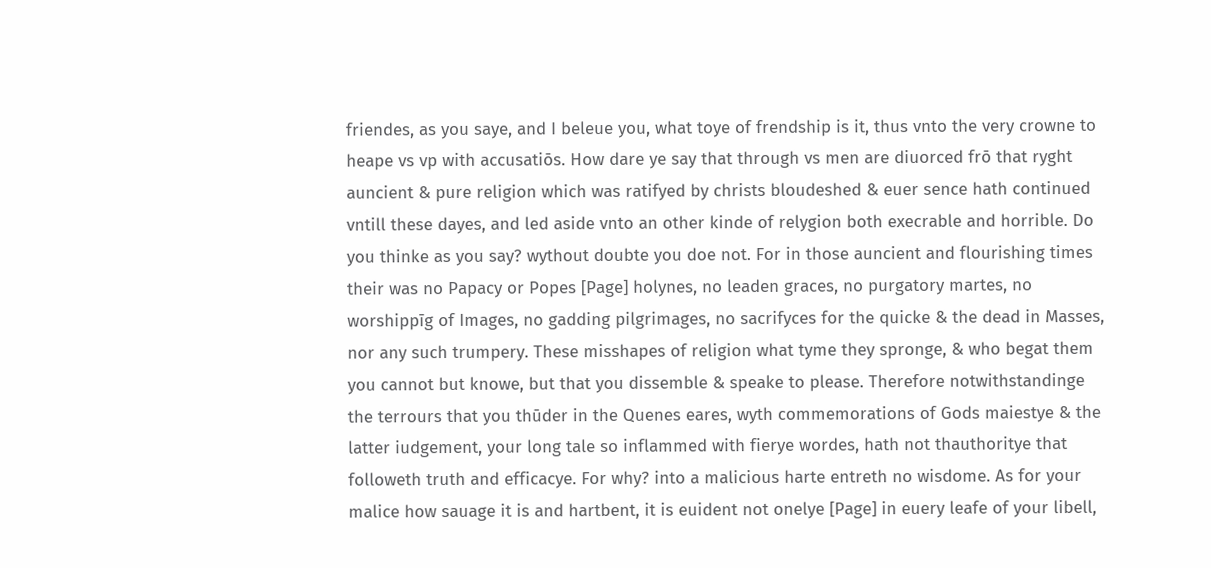friendes, as you saye, and I beleue you, what toye of frendship is it, thus vnto the very crowne to heape vs vp with accusatiōs. How dare ye say that through vs men are diuorced frō that ryght auncient & pure religion which was ratifyed by christs bloudeshed & euer sence hath continued vntill these dayes, and led aside vnto an other kinde of relygion both execrable and horrible. Do you thinke as you say? wythout doubte you doe not. For in those auncient and flourishing times their was no Papacy or Popes [Page] holynes, no leaden graces, no purgatory martes, no worshippīg of Images, no gadding pilgrimages, no sacrifyces for the quicke & the dead in Masses, nor any such trumpery. These misshapes of religion what tyme they spronge, & who begat them you cannot but knowe, but that you dissemble & speake to please. Therefore notwithstandinge the terrours that you thūder in the Quenes eares, wyth commemorations of Gods maiestye & the latter iudgement, your long tale so inflammed with fierye wordes, hath not thauthoritye that followeth truth and efficacye. For why? into a malicious harte entreth no wisdome. As for your malice how sauage it is and hartbent, it is euident not onelye [Page] in euery leafe of your libell,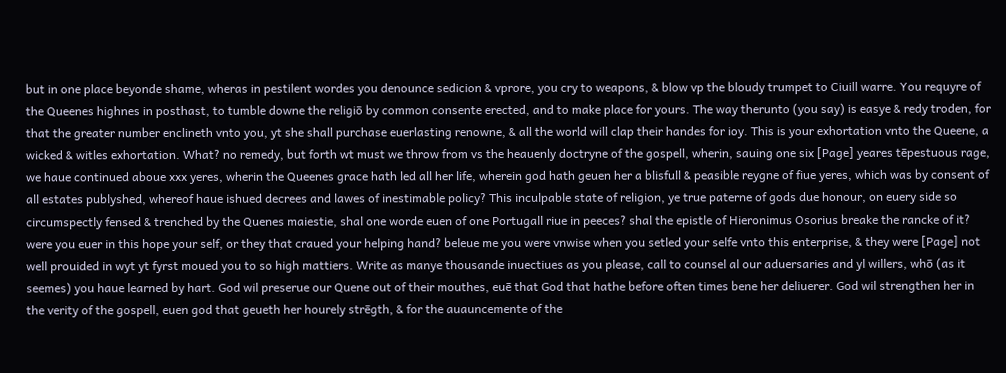but in one place beyonde shame, wheras in pestilent wordes you denounce sedicion & vprore, you cry to weapons, & blow vp the bloudy trumpet to Ciuill warre. You requyre of the Queenes highnes in posthast, to tumble downe the religiō by common consente erected, and to make place for yours. The way therunto (you say) is easye & redy troden, for that the greater number enclineth vnto you, yt she shall purchase euerlasting renowne, & all the world will clap their handes for ioy. This is your exhortation vnto the Queene, a wicked & witles exhortation. What? no remedy, but forth wt must we throw from vs the heauenly doctryne of the gospell, wherin, sauing one six [Page] yeares tēpestuous rage, we haue continued aboue xxx yeres, wherin the Queenes grace hath led all her life, wherein god hath geuen her a blisfull & peasible reygne of fiue yeres, which was by consent of all estates publyshed, whereof haue ishued decrees and lawes of inestimable policy? This inculpable state of religion, ye true paterne of gods due honour, on euery side so circumspectly fensed & trenched by the Quenes maiestie, shal one worde euen of one Portugall riue in peeces? shal the epistle of Hieronimus Osorius breake the rancke of it? were you euer in this hope your self, or they that craued your helping hand? beleue me you were vnwise when you setled your selfe vnto this enterprise, & they were [Page] not well prouided in wyt yt fyrst moued you to so high mattiers. Write as manye thousande inuectiues as you please, call to counsel al our aduersaries and yl willers, whō (as it seemes) you haue learned by hart. God wil preserue our Quene out of their mouthes, euē that God that hathe before often times bene her deliuerer. God wil strengthen her in the verity of the gospell, euen god that geueth her hourely strēgth, & for the auauncemente of the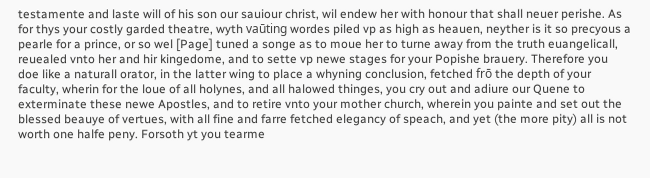testamente and laste will of his son our sauiour christ, wil endew her with honour that shall neuer perishe. As for thys your costly garded theatre, wyth vaūting wordes piled vp as high as heauen, neyther is it so precyous a pearle for a prince, or so wel [Page] tuned a songe as to moue her to turne away from the truth euangelicall, reuealed vnto her and hir kingedome, and to sette vp newe stages for your Popishe brauery. Therefore you doe like a naturall orator, in the latter wing to place a whyning conclusion, fetched frō the depth of your faculty, wherin for the loue of all holynes, and all halowed thinges, you cry out and adiure our Quene to exterminate these newe Apostles, and to retire vnto your mother church, wherein you painte and set out the blessed beauye of vertues, with all fine and farre fetched elegancy of speach, and yet (the more pity) all is not worth one halfe peny. Forsoth yt you tearme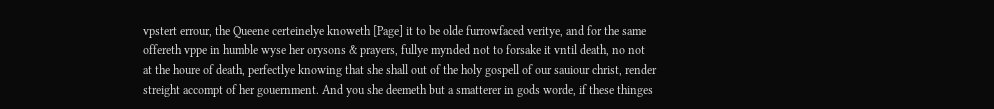vpstert errour, the Queene certeinelye knoweth [Page] it to be olde furrowfaced veritye, and for the same offereth vppe in humble wyse her orysons & prayers, fullye mynded not to forsake it vntil death, no not at the houre of death, perfectlye knowing that she shall out of the holy gospell of our sauiour christ, render streight accompt of her gouernment. And you she deemeth but a smatterer in gods worde, if these thinges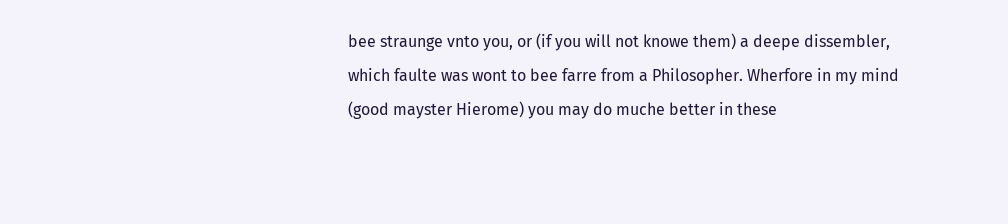bee straunge vnto you, or (if you will not knowe them) a deepe dissembler, which faulte was wont to bee farre from a Philosopher. Wherfore in my mind (good mayster Hierome) you may do muche better in these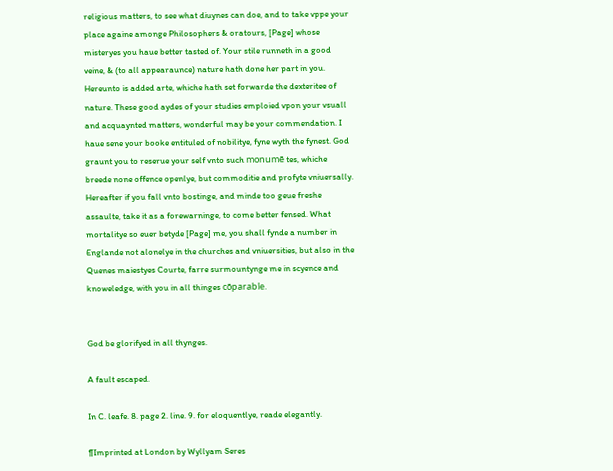religious matters, to see what diuynes can doe, and to take vppe your place againe amonge Philosophers & oratours, [Page] whose misteryes you haue better tasted of. Your stile runneth in a good veine, & (to all appearaunce) nature hath done her part in you. Hereunto is added arte, whiche hath set forwarde the dexteritee of nature. These good aydes of your studies emploied vpon your vsuall and acquaynted matters, wonderful may be your commendation. I haue sene your booke entituled of nobilitye, fyne wyth the fynest. God graunt you to reserue your self vnto such monumē tes, whiche breede none offence openlye, but commoditie and profyte vniuersally. Hereafter if you fall vnto bostinge, and minde too geue freshe assaulte, take it as a forewarninge, to come better fensed. What mortalitye so euer betyde [Page] me, you shall fynde a number in Englande not alonelye in the churches and vniuersities, but also in the Quenes maiestyes Courte, farre surmountynge me in scyence and knoweledge, with you in all thinges cōparable.


God be glorifyed in all thynges.

A fault escaped.

In C. leafe. 8. page 2. line. 9. for eloquentlye, reade elegantly.

¶Imprinted at London by Wyllyam Seres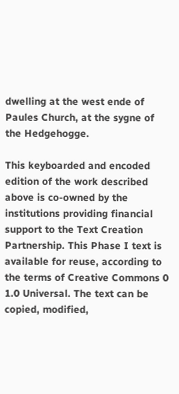dwelling at the west ende of Paules Church, at the sygne of the Hedgehogge.

This keyboarded and encoded edition of the work described above is co-owned by the institutions providing financial support to the Text Creation Partnership. This Phase I text is available for reuse, according to the terms of Creative Commons 0 1.0 Universal. The text can be copied, modified,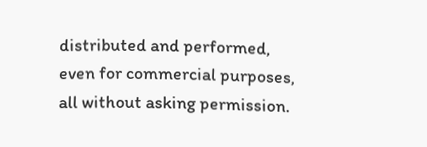distributed and performed, even for commercial purposes, all without asking permission.